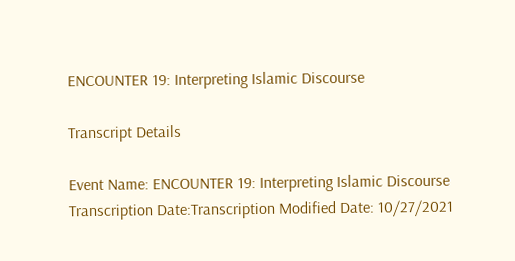ENCOUNTER 19: Interpreting Islamic Discourse

Transcript Details

Event Name: ENCOUNTER 19: Interpreting Islamic Discourse
Transcription Date:Transcription Modified Date: 10/27/2021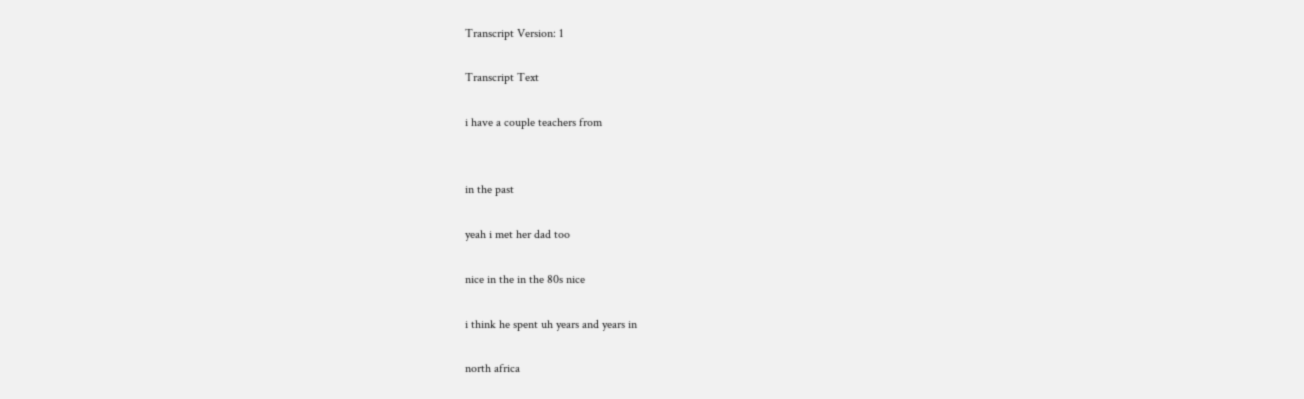Transcript Version: 1

Transcript Text

i have a couple teachers from


in the past

yeah i met her dad too

nice in the in the 80s nice

i think he spent uh years and years in

north africa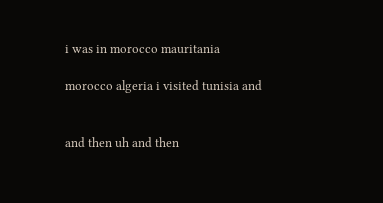i was in morocco mauritania

morocco algeria i visited tunisia and


and then uh and then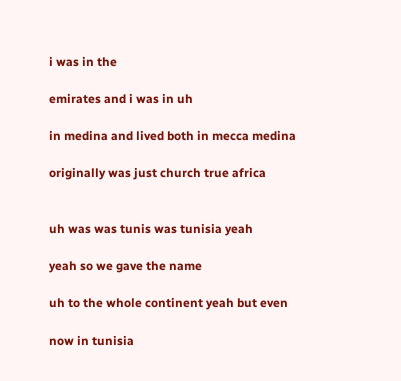i was in the

emirates and i was in uh

in medina and lived both in mecca medina

originally was just church true africa


uh was was tunis was tunisia yeah

yeah so we gave the name

uh to the whole continent yeah but even

now in tunisia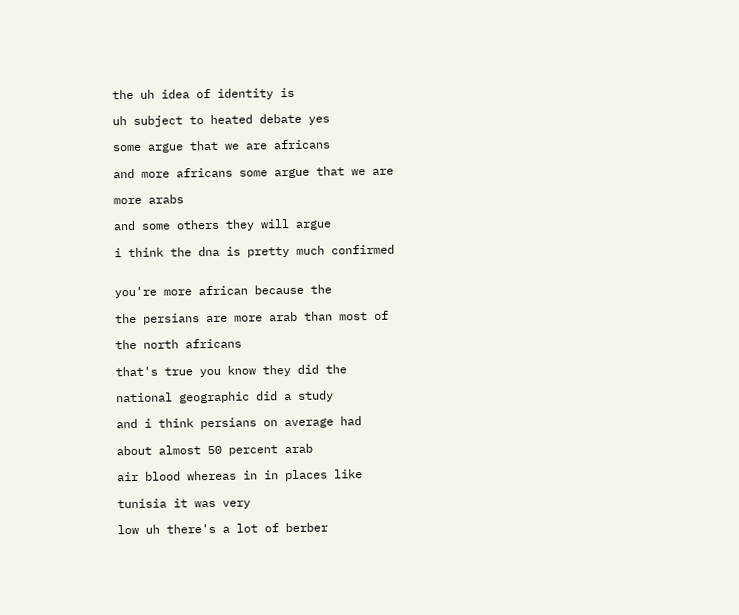the uh idea of identity is

uh subject to heated debate yes

some argue that we are africans

and more africans some argue that we are

more arabs

and some others they will argue

i think the dna is pretty much confirmed


you're more african because the

the persians are more arab than most of

the north africans

that's true you know they did the

national geographic did a study

and i think persians on average had

about almost 50 percent arab

air blood whereas in in places like

tunisia it was very

low uh there's a lot of berber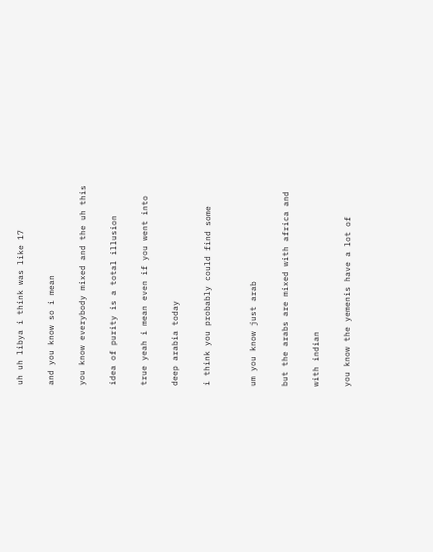uh uh libya i think was like 17

and you know so i mean

you know everybody mixed and the uh this

idea of purity is a total illusion

true yeah i mean even if you went into

deep arabia today

i think you probably could find some


um you know just arab

but the arabs are mixed with africa and

with indian

you know the yemenis have a lot of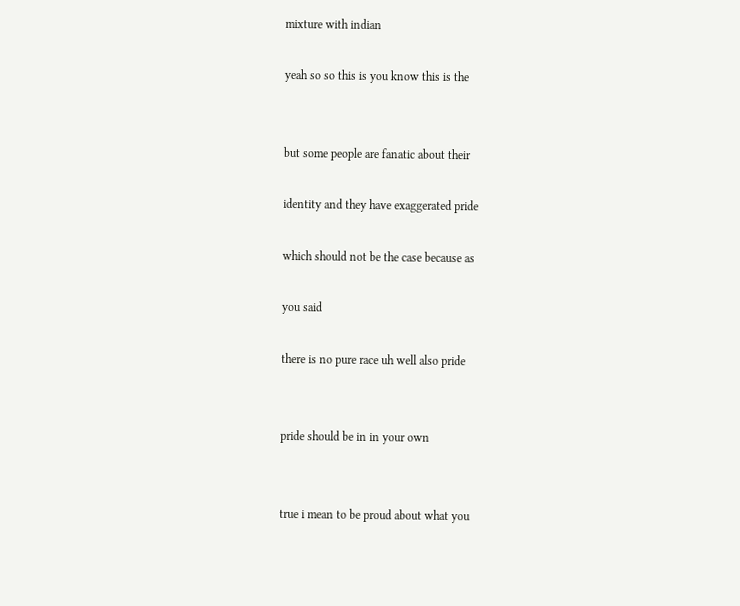mixture with indian

yeah so so this is you know this is the


but some people are fanatic about their

identity and they have exaggerated pride

which should not be the case because as

you said

there is no pure race uh well also pride


pride should be in in your own


true i mean to be proud about what you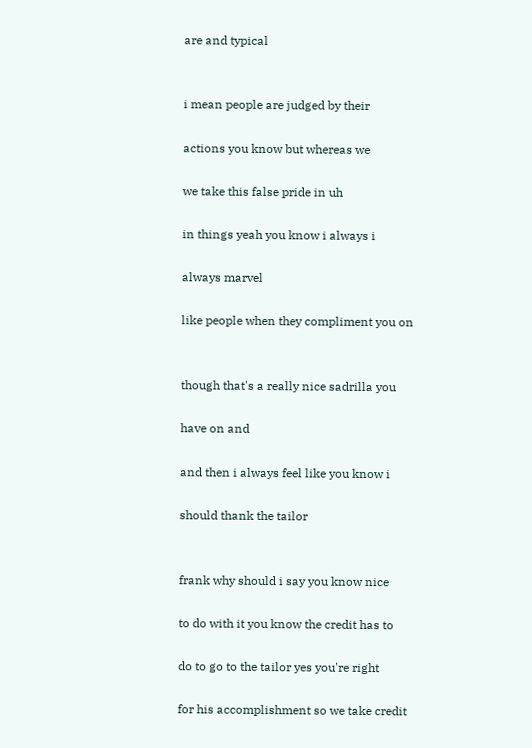are and typical


i mean people are judged by their

actions you know but whereas we

we take this false pride in uh

in things yeah you know i always i

always marvel

like people when they compliment you on


though that's a really nice sadrilla you

have on and

and then i always feel like you know i

should thank the tailor


frank why should i say you know nice

to do with it you know the credit has to

do to go to the tailor yes you're right

for his accomplishment so we take credit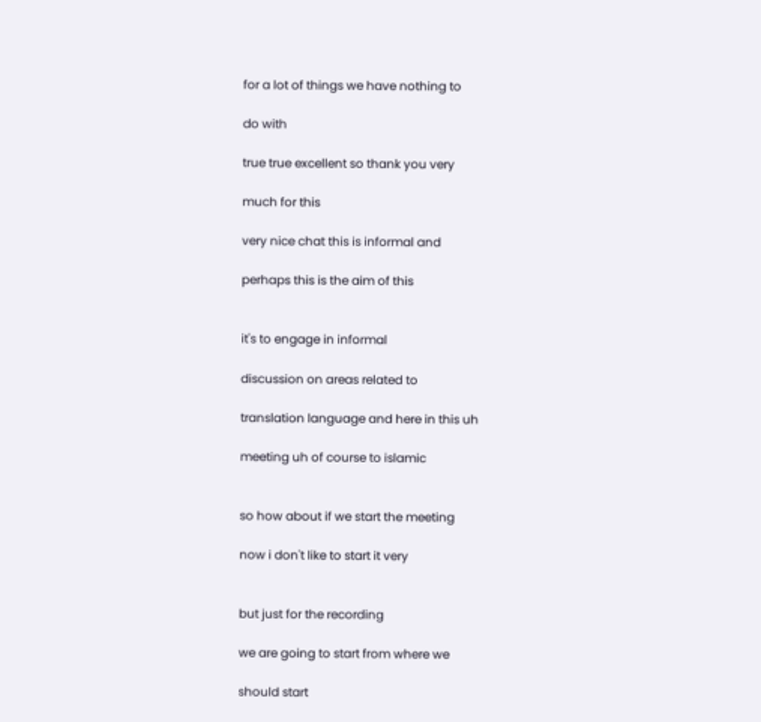for a lot of things we have nothing to

do with

true true excellent so thank you very

much for this

very nice chat this is informal and

perhaps this is the aim of this


it's to engage in informal

discussion on areas related to

translation language and here in this uh

meeting uh of course to islamic


so how about if we start the meeting

now i don't like to start it very


but just for the recording

we are going to start from where we

should start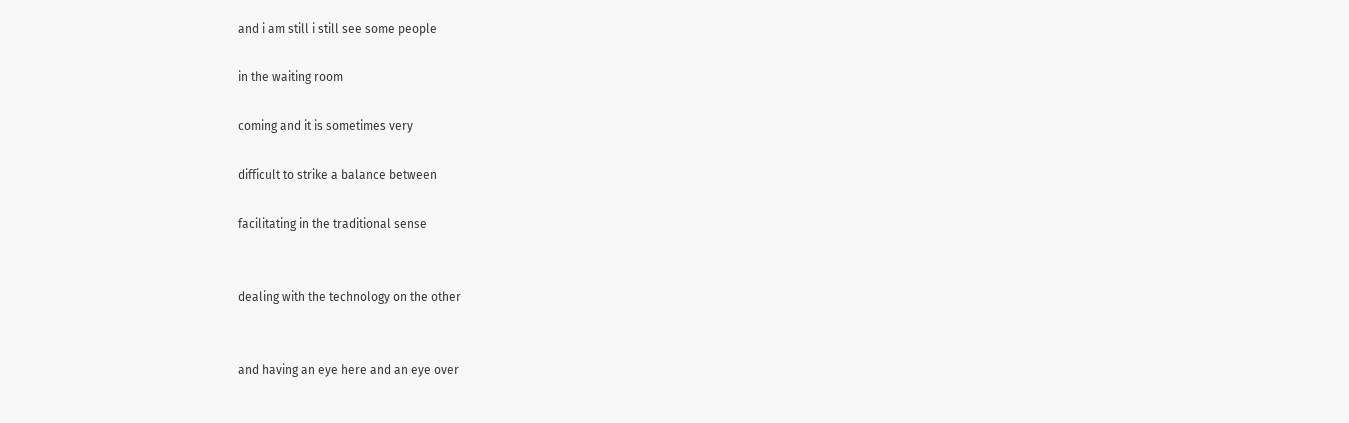and i am still i still see some people

in the waiting room

coming and it is sometimes very

difficult to strike a balance between

facilitating in the traditional sense


dealing with the technology on the other


and having an eye here and an eye over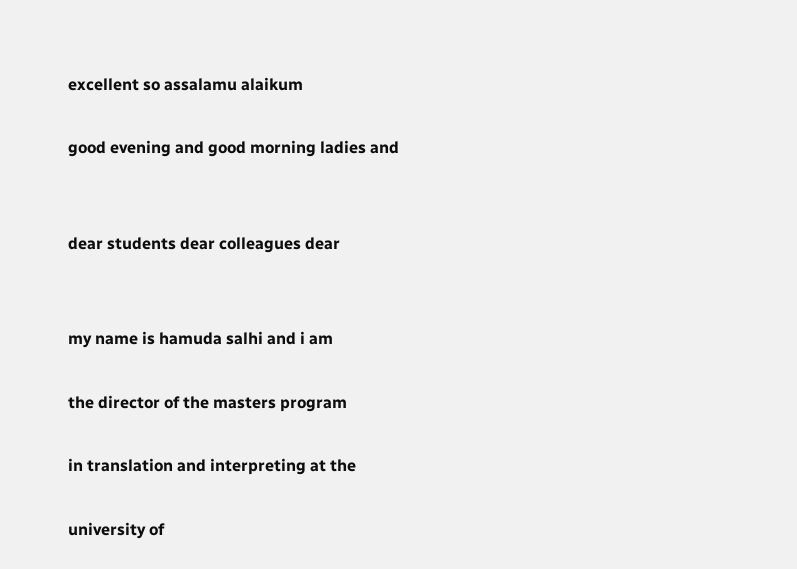excellent so assalamu alaikum

good evening and good morning ladies and


dear students dear colleagues dear


my name is hamuda salhi and i am

the director of the masters program

in translation and interpreting at the

university of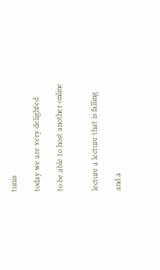tunis

today we are very delighted

to be able to host another online


lecture a lecture that is falling

and a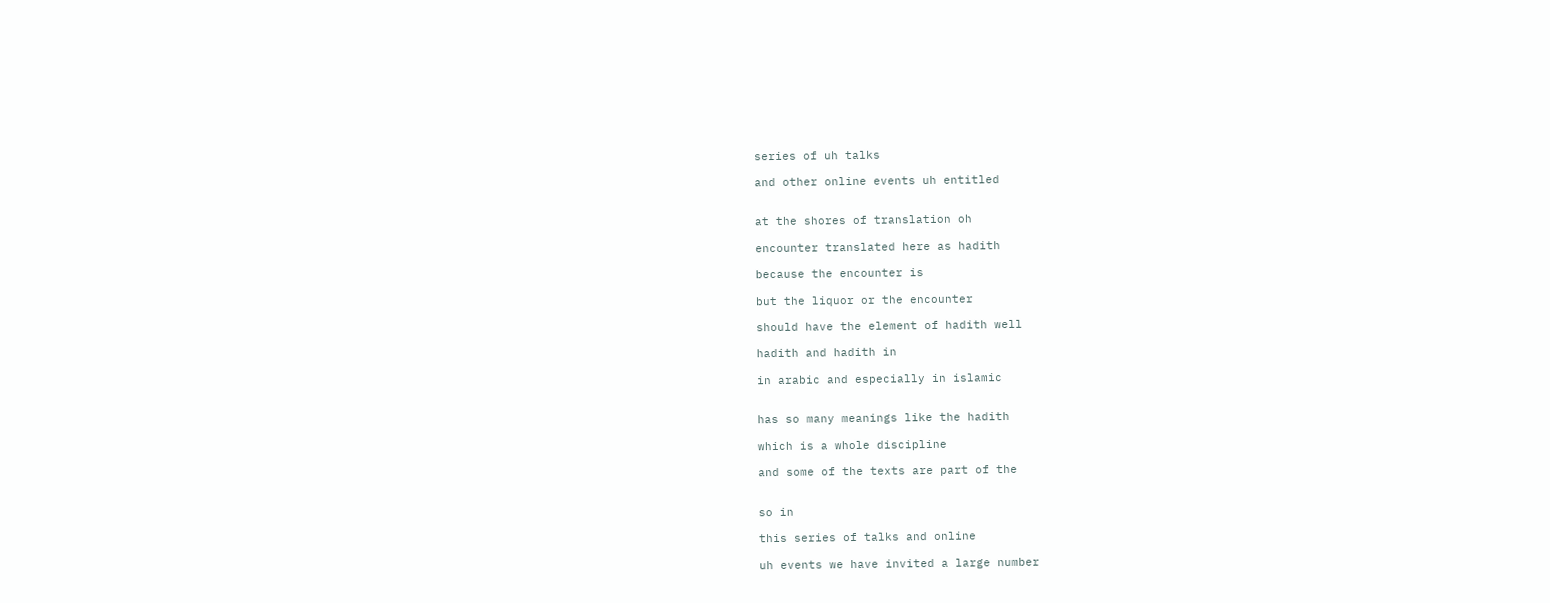series of uh talks

and other online events uh entitled


at the shores of translation oh

encounter translated here as hadith

because the encounter is

but the liquor or the encounter

should have the element of hadith well

hadith and hadith in

in arabic and especially in islamic


has so many meanings like the hadith

which is a whole discipline

and some of the texts are part of the


so in

this series of talks and online

uh events we have invited a large number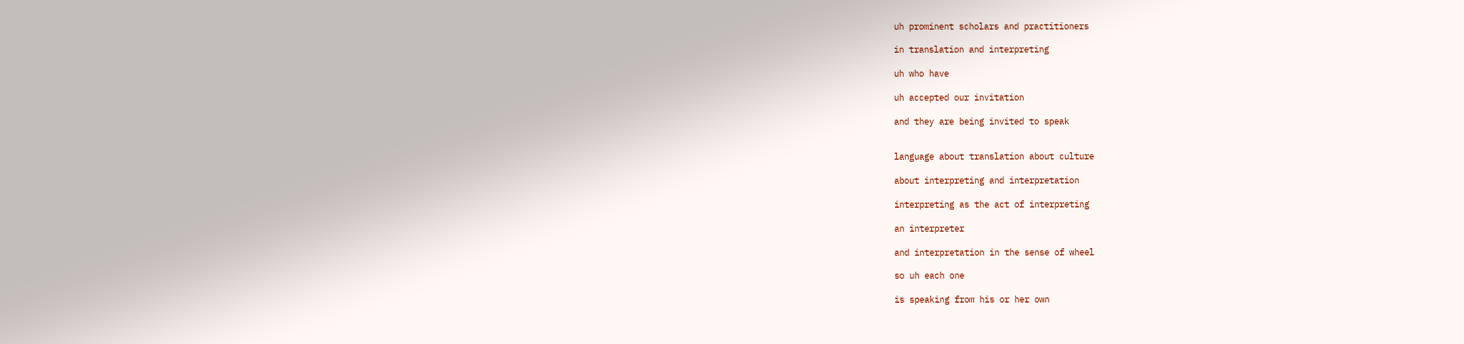uh prominent scholars and practitioners

in translation and interpreting

uh who have

uh accepted our invitation

and they are being invited to speak


language about translation about culture

about interpreting and interpretation

interpreting as the act of interpreting

an interpreter

and interpretation in the sense of wheel

so uh each one

is speaking from his or her own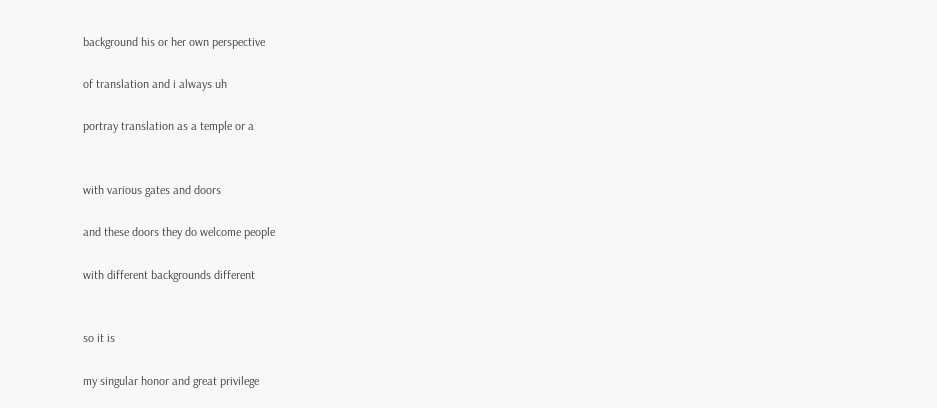background his or her own perspective

of translation and i always uh

portray translation as a temple or a


with various gates and doors

and these doors they do welcome people

with different backgrounds different


so it is

my singular honor and great privilege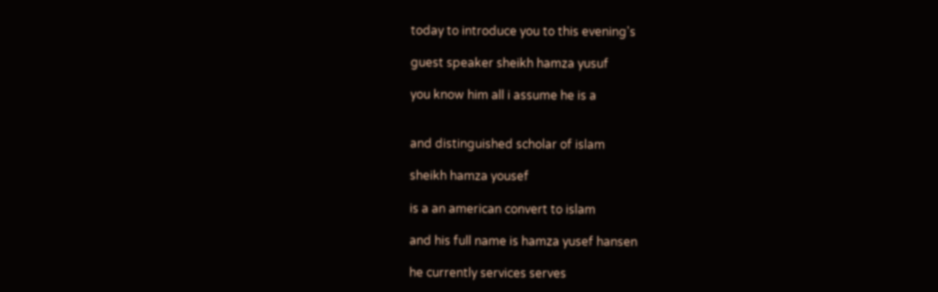today to introduce you to this evening's

guest speaker sheikh hamza yusuf

you know him all i assume he is a


and distinguished scholar of islam

sheikh hamza yousef

is a an american convert to islam

and his full name is hamza yusef hansen

he currently services serves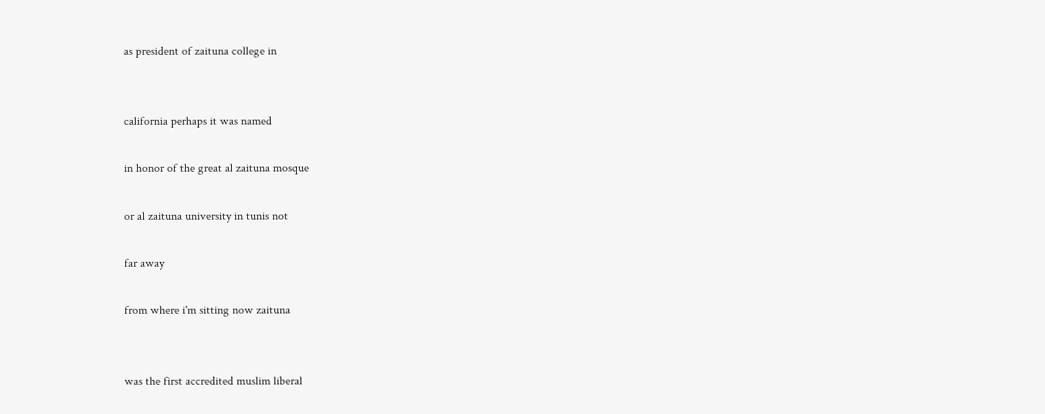as president of zaituna college in


california perhaps it was named

in honor of the great al zaituna mosque

or al zaituna university in tunis not

far away

from where i'm sitting now zaituna


was the first accredited muslim liberal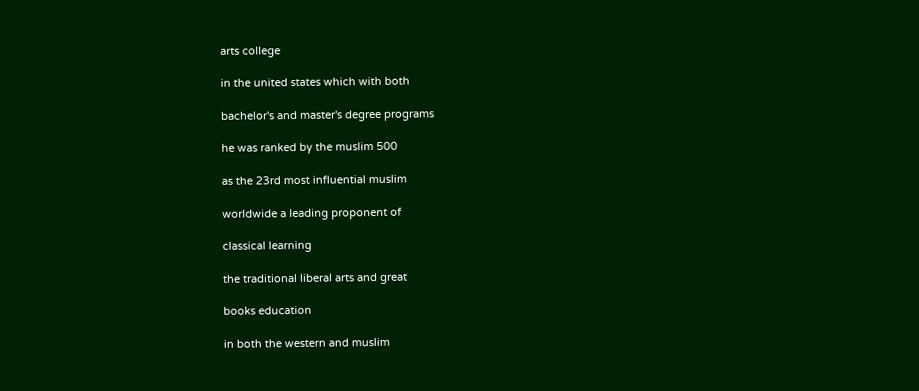arts college

in the united states which with both

bachelor's and master's degree programs

he was ranked by the muslim 500

as the 23rd most influential muslim

worldwide a leading proponent of

classical learning

the traditional liberal arts and great

books education

in both the western and muslim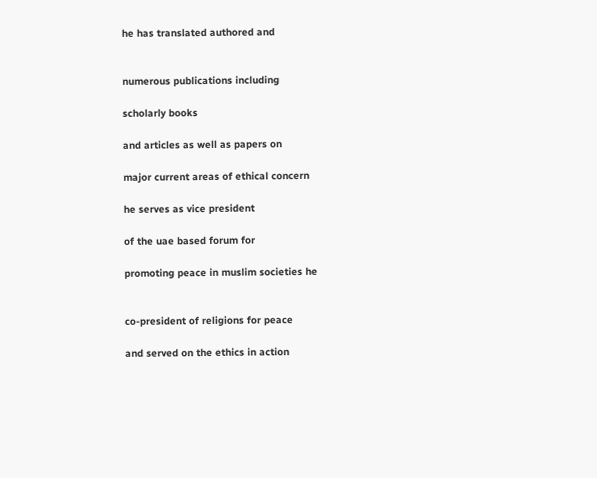he has translated authored and


numerous publications including

scholarly books

and articles as well as papers on

major current areas of ethical concern

he serves as vice president

of the uae based forum for

promoting peace in muslim societies he


co-president of religions for peace

and served on the ethics in action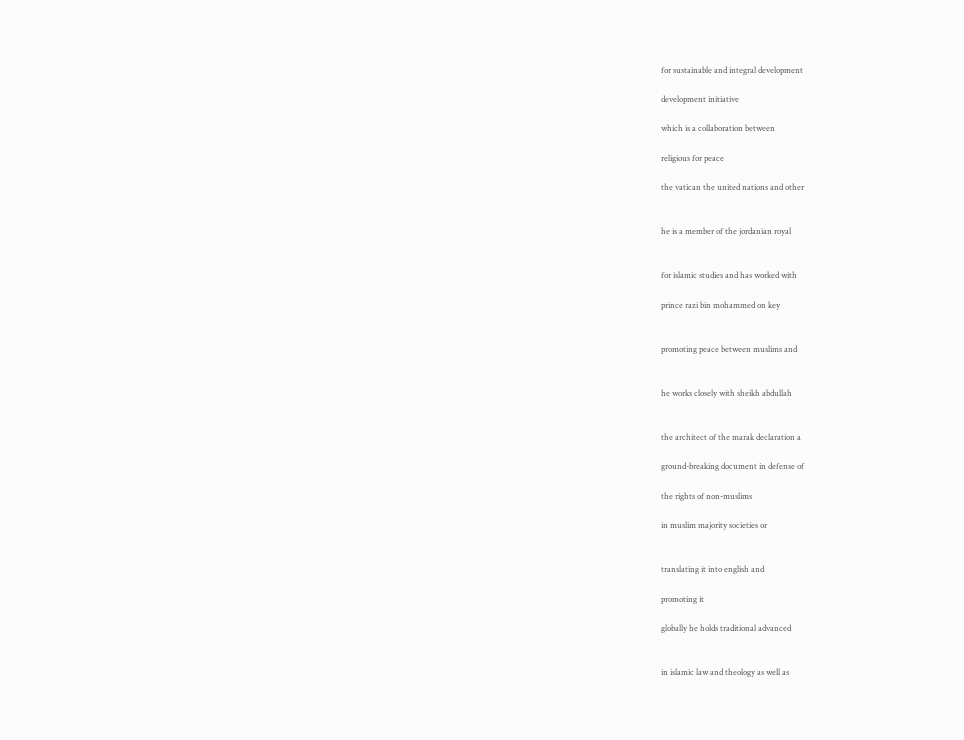for sustainable and integral development

development initiative

which is a collaboration between

religious for peace

the vatican the united nations and other


he is a member of the jordanian royal


for islamic studies and has worked with

prince razi bin mohammed on key


promoting peace between muslims and


he works closely with sheikh abdullah


the architect of the marak declaration a

ground-breaking document in defense of

the rights of non-muslims

in muslim majority societies or


translating it into english and

promoting it

globally he holds traditional advanced


in islamic law and theology as well as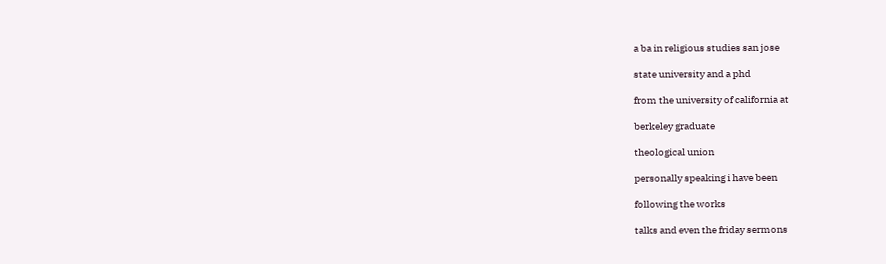a ba in religious studies san jose

state university and a phd

from the university of california at

berkeley graduate

theological union

personally speaking i have been

following the works

talks and even the friday sermons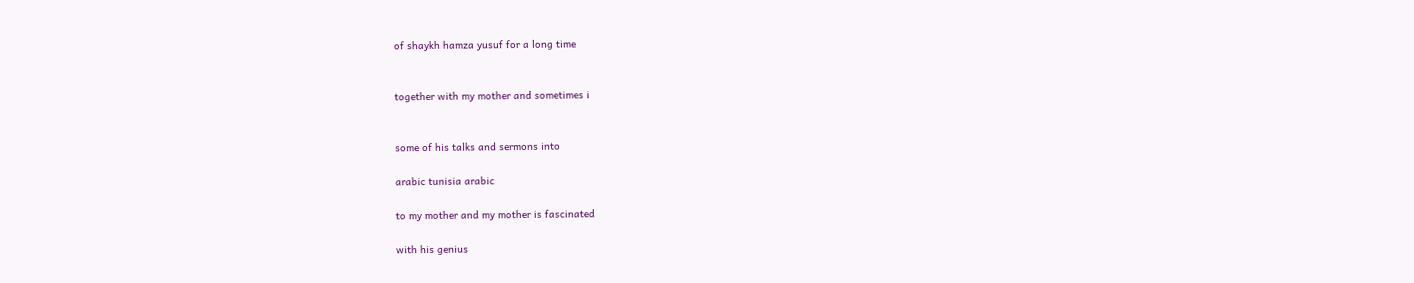of shaykh hamza yusuf for a long time


together with my mother and sometimes i


some of his talks and sermons into

arabic tunisia arabic

to my mother and my mother is fascinated

with his genius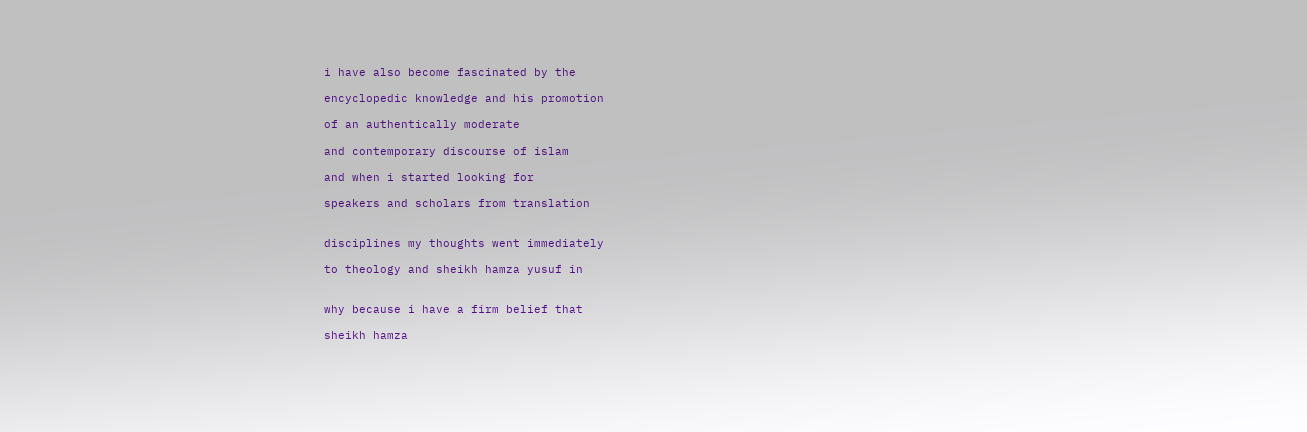i have also become fascinated by the

encyclopedic knowledge and his promotion

of an authentically moderate

and contemporary discourse of islam

and when i started looking for

speakers and scholars from translation


disciplines my thoughts went immediately

to theology and sheikh hamza yusuf in


why because i have a firm belief that

sheikh hamza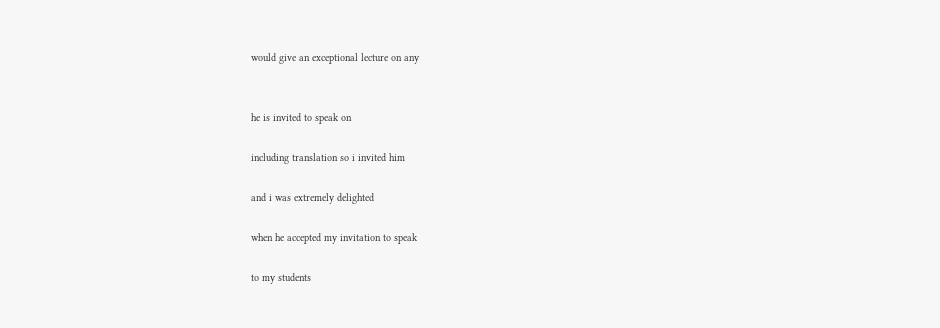would give an exceptional lecture on any


he is invited to speak on

including translation so i invited him

and i was extremely delighted

when he accepted my invitation to speak

to my students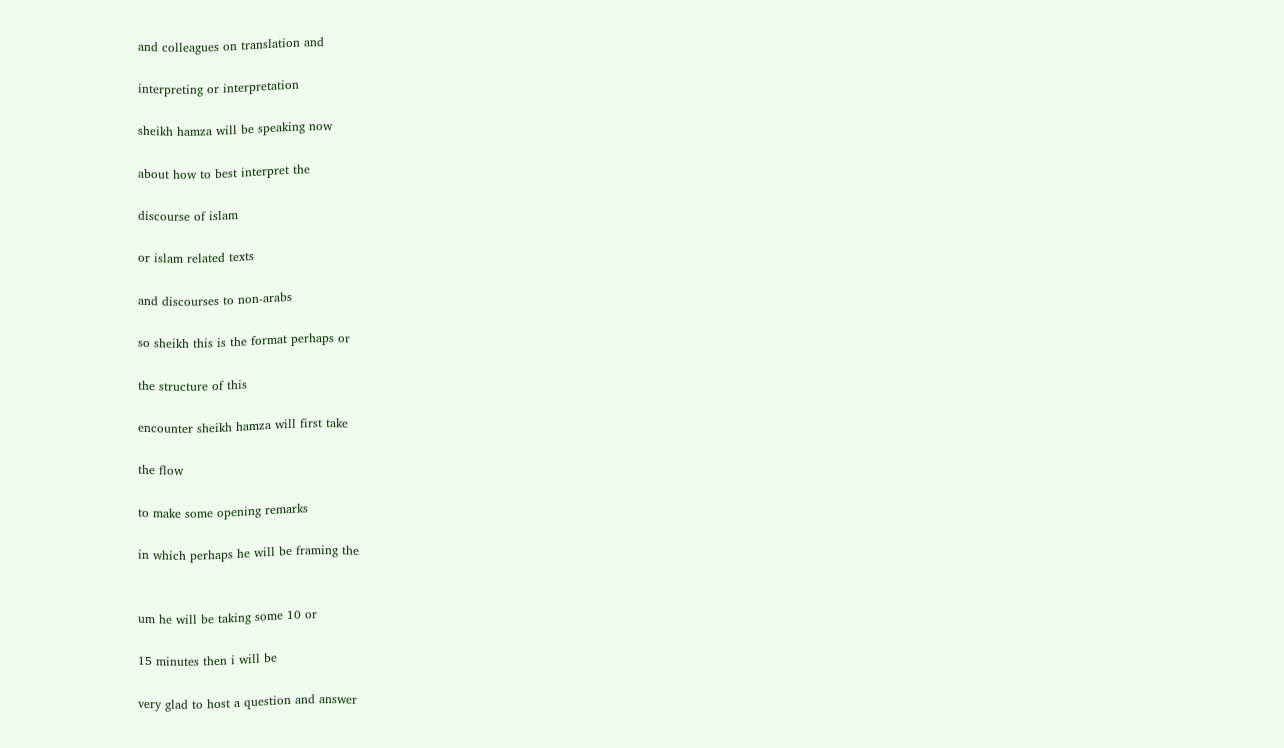and colleagues on translation and

interpreting or interpretation

sheikh hamza will be speaking now

about how to best interpret the

discourse of islam

or islam related texts

and discourses to non-arabs

so sheikh this is the format perhaps or

the structure of this

encounter sheikh hamza will first take

the flow

to make some opening remarks

in which perhaps he will be framing the


um he will be taking some 10 or

15 minutes then i will be

very glad to host a question and answer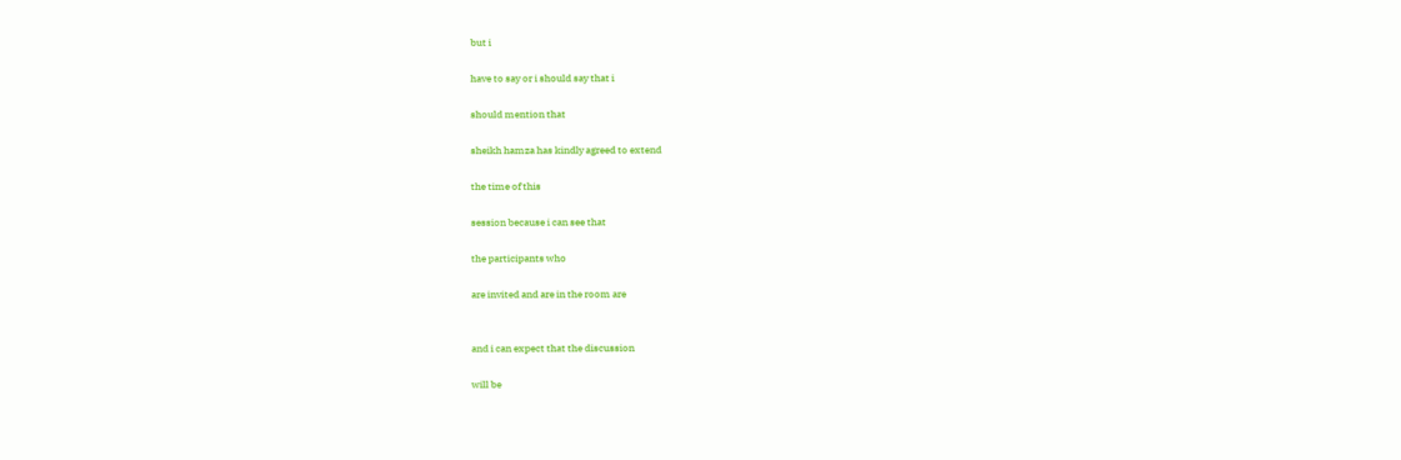but i

have to say or i should say that i

should mention that

sheikh hamza has kindly agreed to extend

the time of this

session because i can see that

the participants who

are invited and are in the room are


and i can expect that the discussion

will be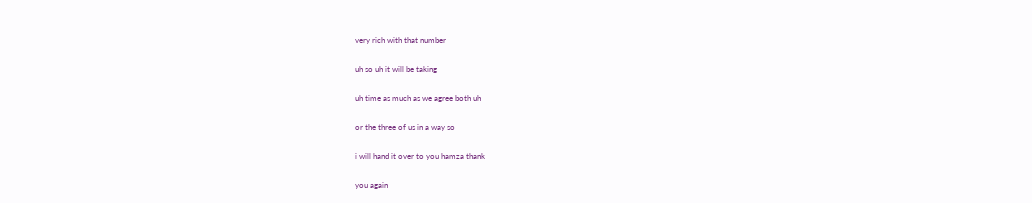very rich with that number

uh so uh it will be taking

uh time as much as we agree both uh

or the three of us in a way so

i will hand it over to you hamza thank

you again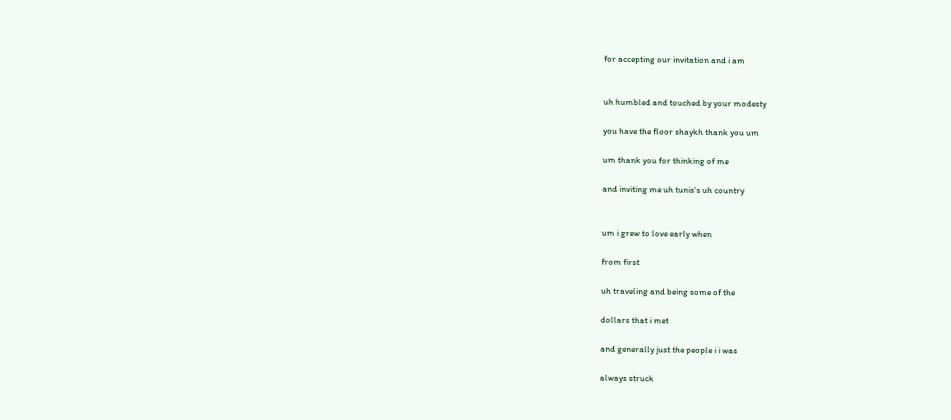for accepting our invitation and i am


uh humbled and touched by your modesty

you have the floor shaykh thank you um

um thank you for thinking of me

and inviting me uh tunis's uh country


um i grew to love early when

from first

uh traveling and being some of the

dollars that i met

and generally just the people i i was

always struck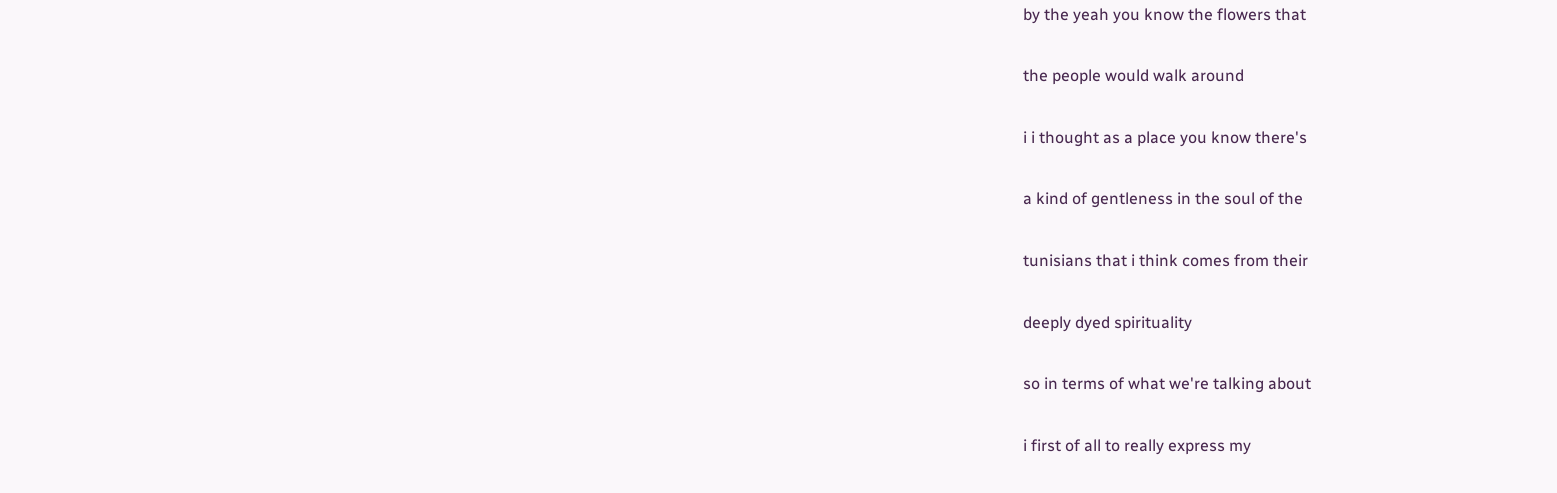by the yeah you know the flowers that

the people would walk around

i i thought as a place you know there's

a kind of gentleness in the soul of the

tunisians that i think comes from their

deeply dyed spirituality

so in terms of what we're talking about

i first of all to really express my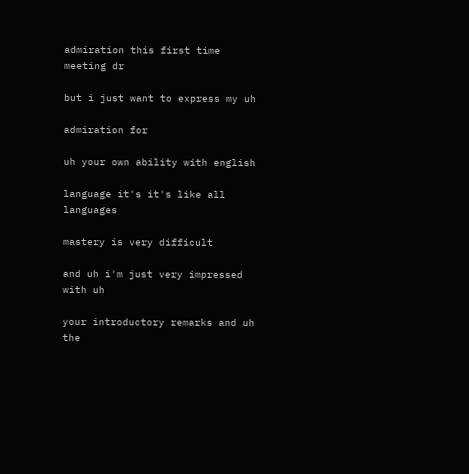admiration this first time meeting dr

but i just want to express my uh

admiration for

uh your own ability with english

language it's it's like all languages

mastery is very difficult

and uh i'm just very impressed with uh

your introductory remarks and uh the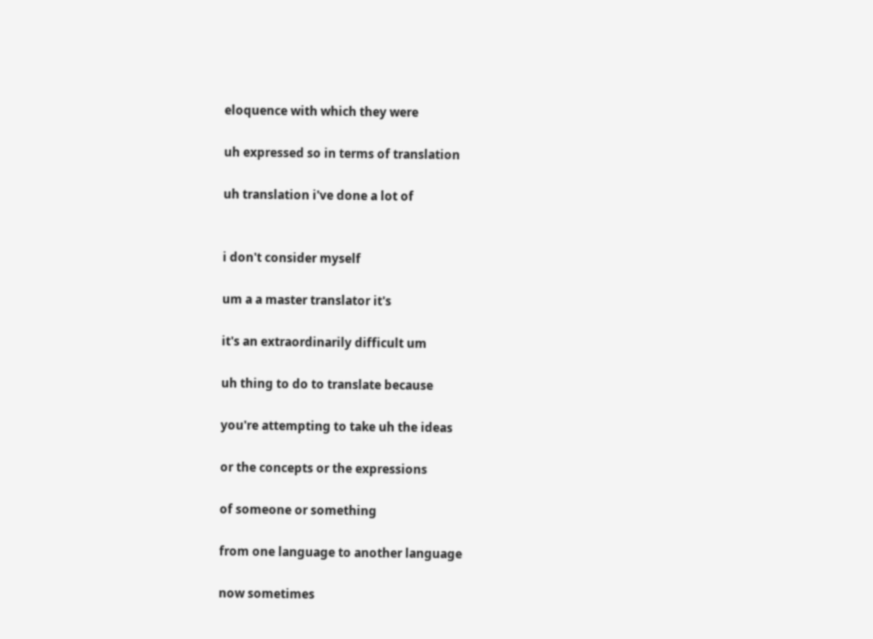eloquence with which they were

uh expressed so in terms of translation

uh translation i've done a lot of


i don't consider myself

um a a master translator it's

it's an extraordinarily difficult um

uh thing to do to translate because

you're attempting to take uh the ideas

or the concepts or the expressions

of someone or something

from one language to another language

now sometimes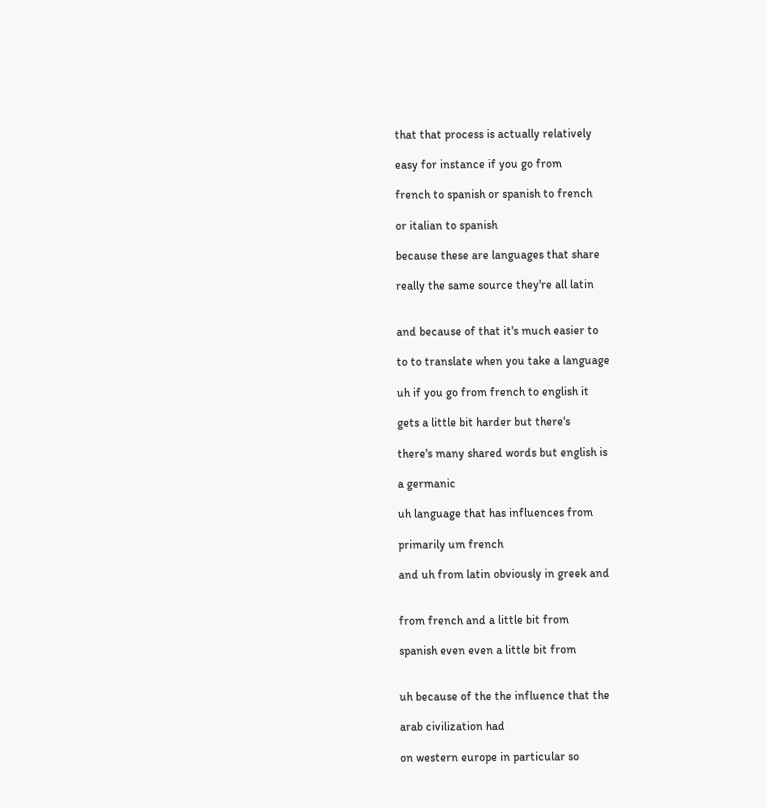that that process is actually relatively

easy for instance if you go from

french to spanish or spanish to french

or italian to spanish

because these are languages that share

really the same source they're all latin


and because of that it's much easier to

to to translate when you take a language

uh if you go from french to english it

gets a little bit harder but there's

there's many shared words but english is

a germanic

uh language that has influences from

primarily um french

and uh from latin obviously in greek and


from french and a little bit from

spanish even even a little bit from


uh because of the the influence that the

arab civilization had

on western europe in particular so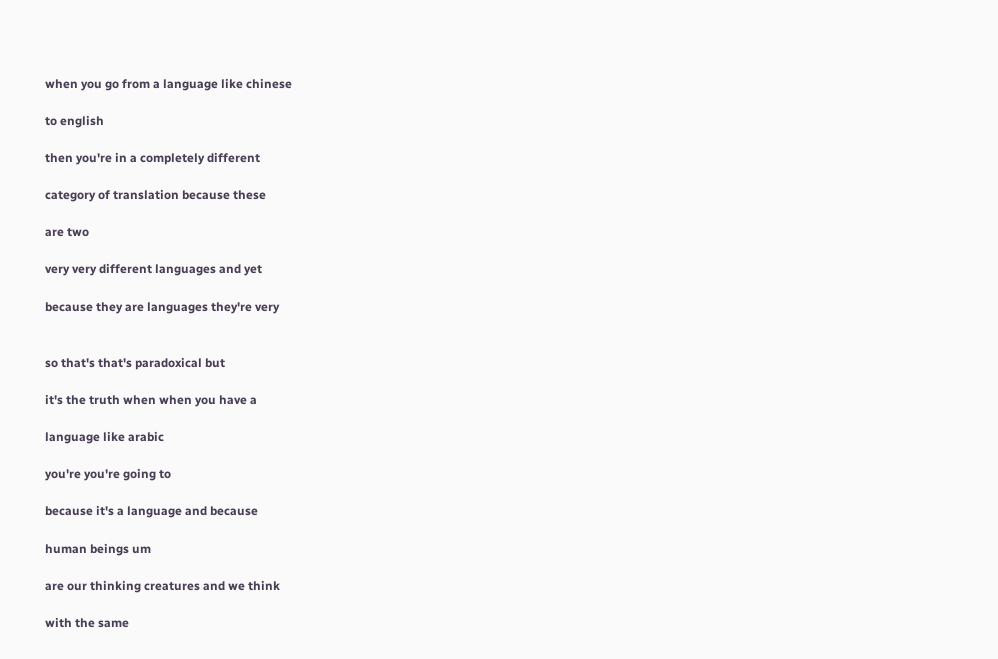when you go from a language like chinese

to english

then you're in a completely different

category of translation because these

are two

very very different languages and yet

because they are languages they're very


so that's that's paradoxical but

it's the truth when when you have a

language like arabic

you're you're going to

because it's a language and because

human beings um

are our thinking creatures and we think

with the same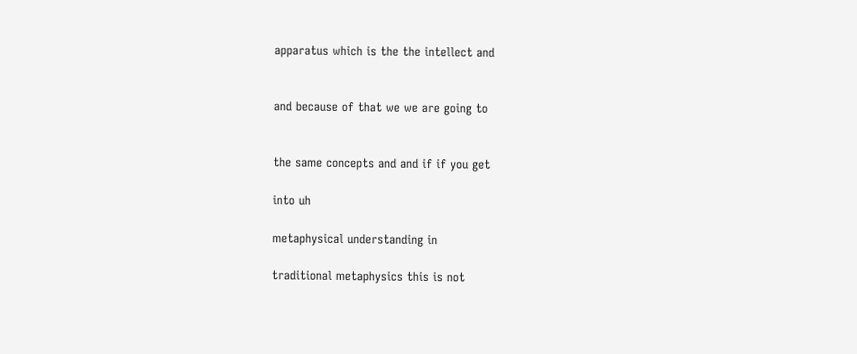apparatus which is the the intellect and


and because of that we we are going to


the same concepts and and if if you get

into uh

metaphysical understanding in

traditional metaphysics this is not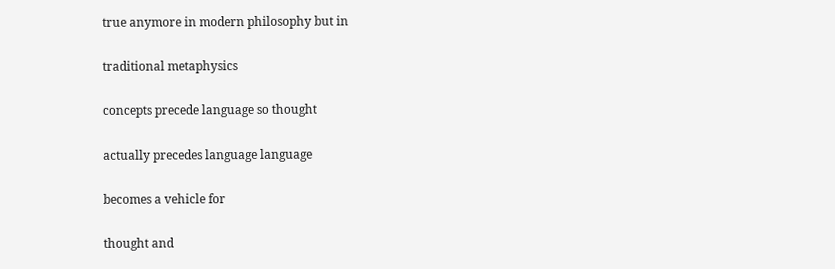true anymore in modern philosophy but in

traditional metaphysics

concepts precede language so thought

actually precedes language language

becomes a vehicle for

thought and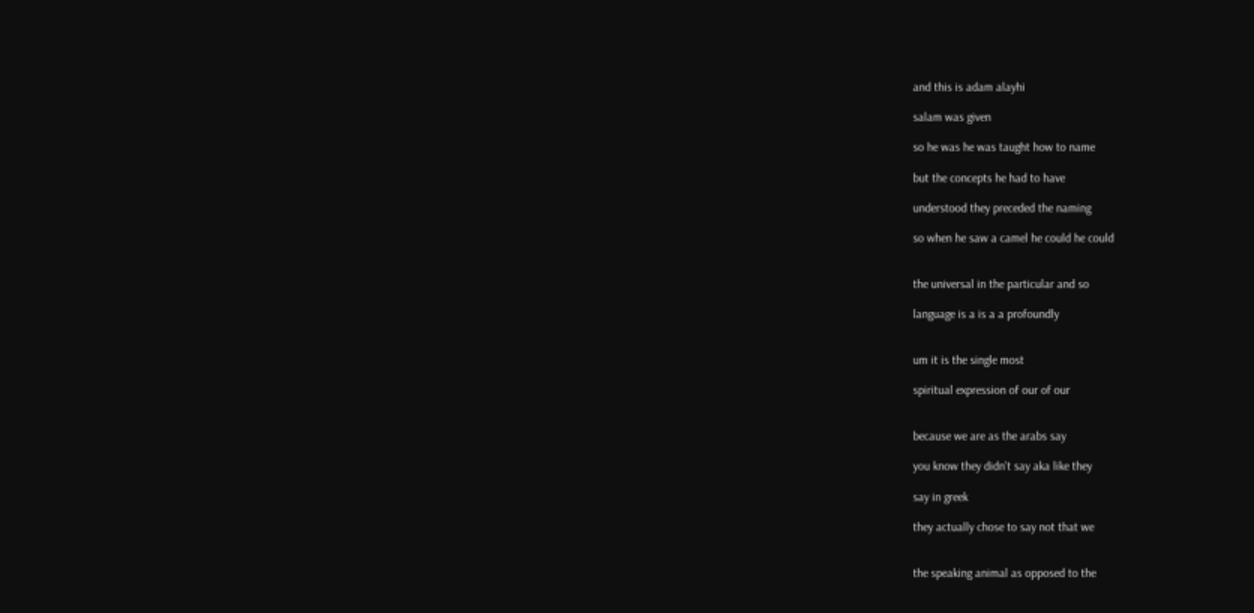and this is adam alayhi

salam was given

so he was he was taught how to name

but the concepts he had to have

understood they preceded the naming

so when he saw a camel he could he could


the universal in the particular and so

language is a is a a profoundly


um it is the single most

spiritual expression of our of our


because we are as the arabs say

you know they didn't say aka like they

say in greek

they actually chose to say not that we


the speaking animal as opposed to the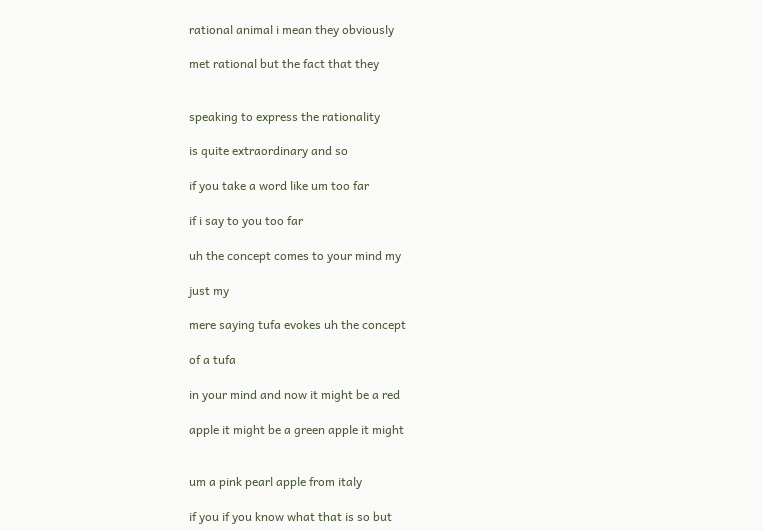rational animal i mean they obviously

met rational but the fact that they


speaking to express the rationality

is quite extraordinary and so

if you take a word like um too far

if i say to you too far

uh the concept comes to your mind my

just my

mere saying tufa evokes uh the concept

of a tufa

in your mind and now it might be a red

apple it might be a green apple it might


um a pink pearl apple from italy

if you if you know what that is so but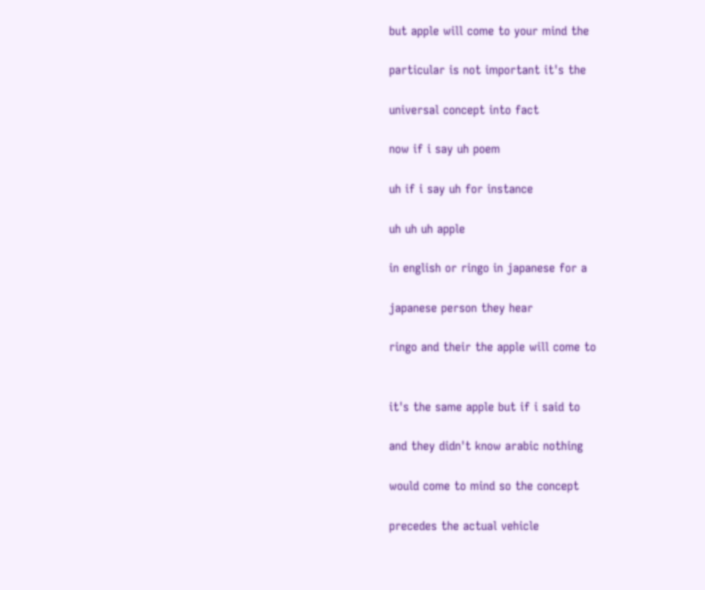but apple will come to your mind the

particular is not important it's the

universal concept into fact

now if i say uh poem

uh if i say uh for instance

uh uh uh apple

in english or ringo in japanese for a

japanese person they hear

ringo and their the apple will come to


it's the same apple but if i said to

and they didn't know arabic nothing

would come to mind so the concept

precedes the actual vehicle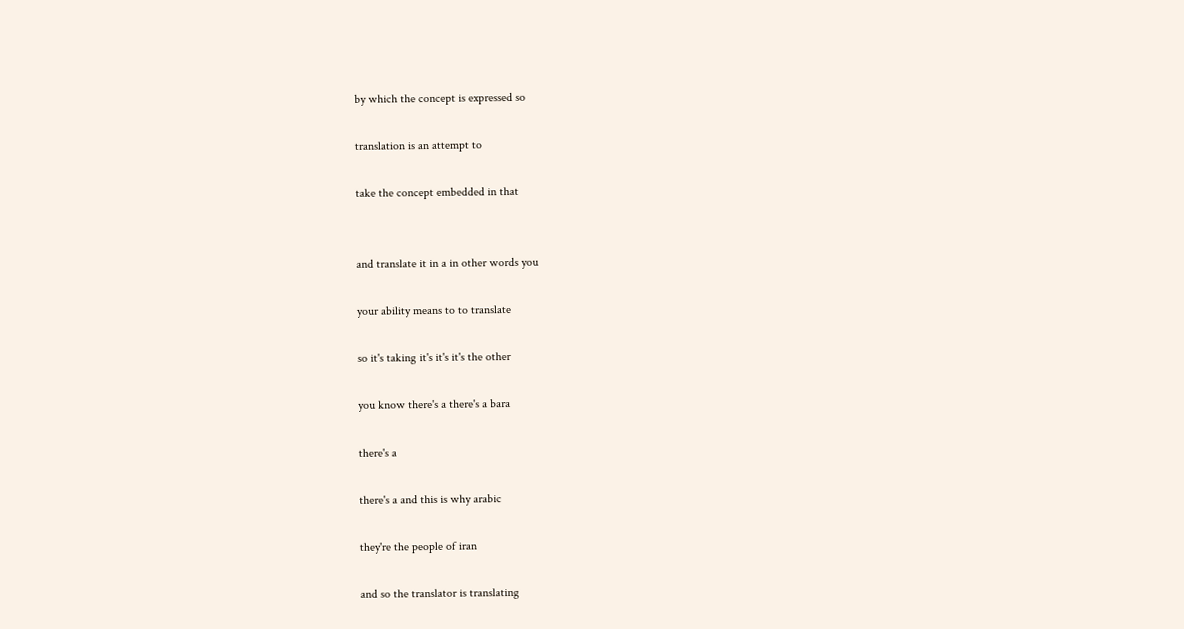by which the concept is expressed so

translation is an attempt to

take the concept embedded in that


and translate it in a in other words you

your ability means to to translate

so it's taking it's it's it's the other

you know there's a there's a bara

there's a

there's a and this is why arabic

they're the people of iran

and so the translator is translating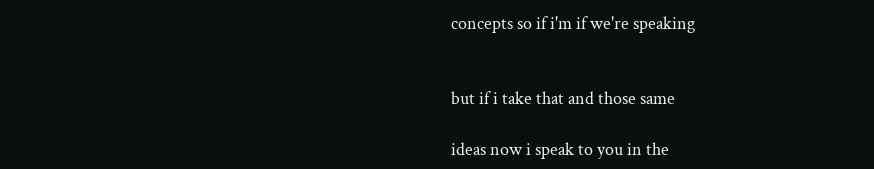concepts so if i'm if we're speaking


but if i take that and those same

ideas now i speak to you in the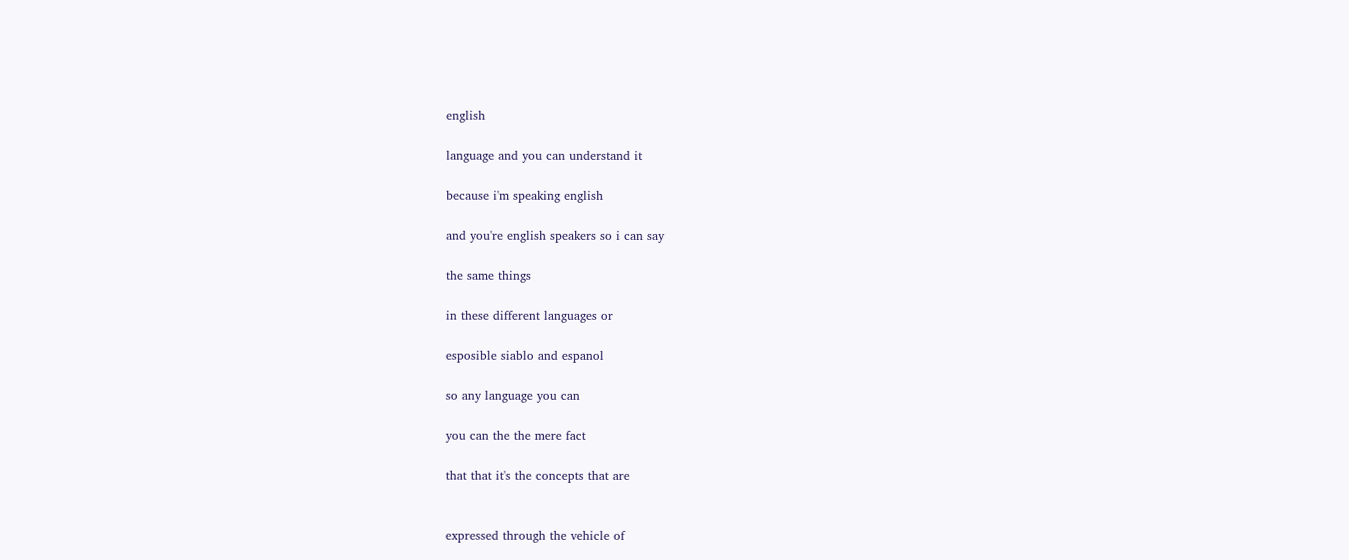english

language and you can understand it

because i'm speaking english

and you're english speakers so i can say

the same things

in these different languages or

esposible siablo and espanol

so any language you can

you can the the mere fact

that that it's the concepts that are


expressed through the vehicle of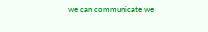we can communicate we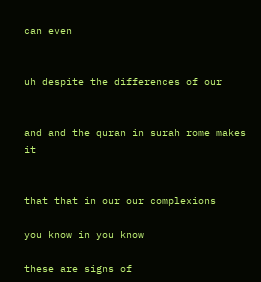can even


uh despite the differences of our


and and the quran in surah rome makes it


that that in our our complexions

you know in you know

these are signs of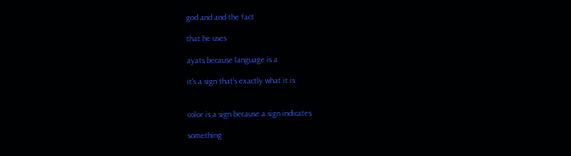god and and the fact

that he uses

ayats because language is a

it's a sign that's exactly what it is


color is a sign because a sign indicates

something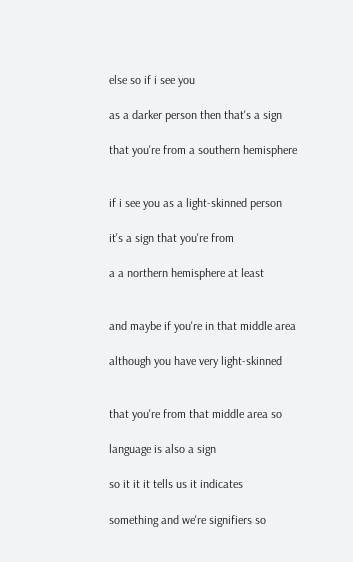else so if i see you

as a darker person then that's a sign

that you're from a southern hemisphere


if i see you as a light-skinned person

it's a sign that you're from

a a northern hemisphere at least


and maybe if you're in that middle area

although you have very light-skinned


that you're from that middle area so

language is also a sign

so it it it tells us it indicates

something and we're signifiers so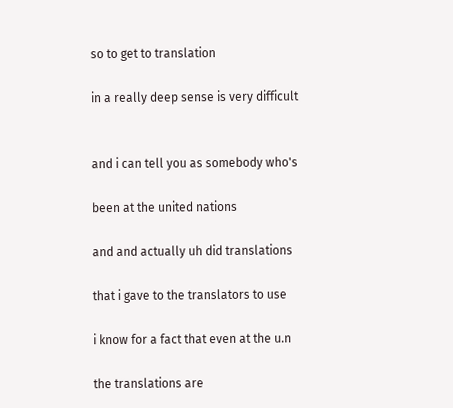so to get to translation

in a really deep sense is very difficult


and i can tell you as somebody who's

been at the united nations

and and actually uh did translations

that i gave to the translators to use

i know for a fact that even at the u.n

the translations are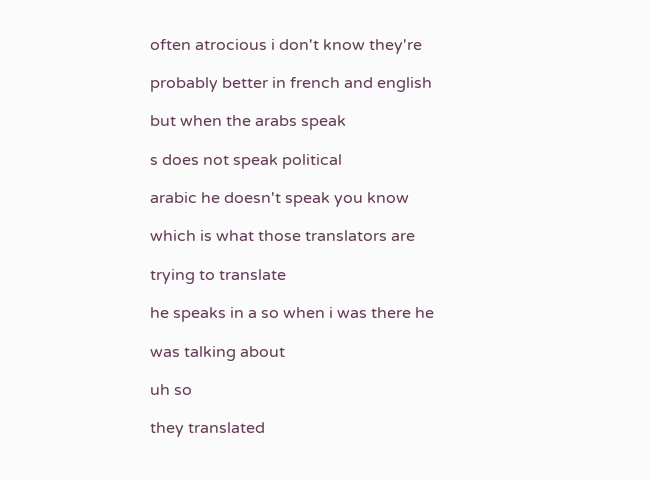often atrocious i don't know they're

probably better in french and english

but when the arabs speak

s does not speak political

arabic he doesn't speak you know

which is what those translators are

trying to translate

he speaks in a so when i was there he

was talking about

uh so

they translated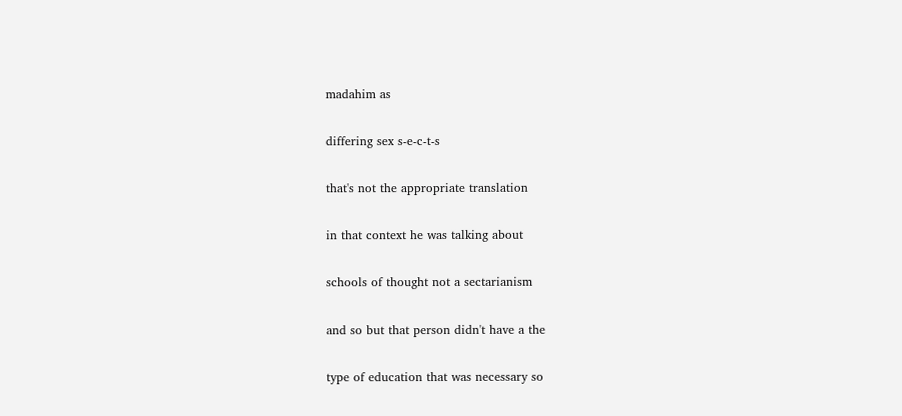madahim as

differing sex s-e-c-t-s

that's not the appropriate translation

in that context he was talking about

schools of thought not a sectarianism

and so but that person didn't have a the

type of education that was necessary so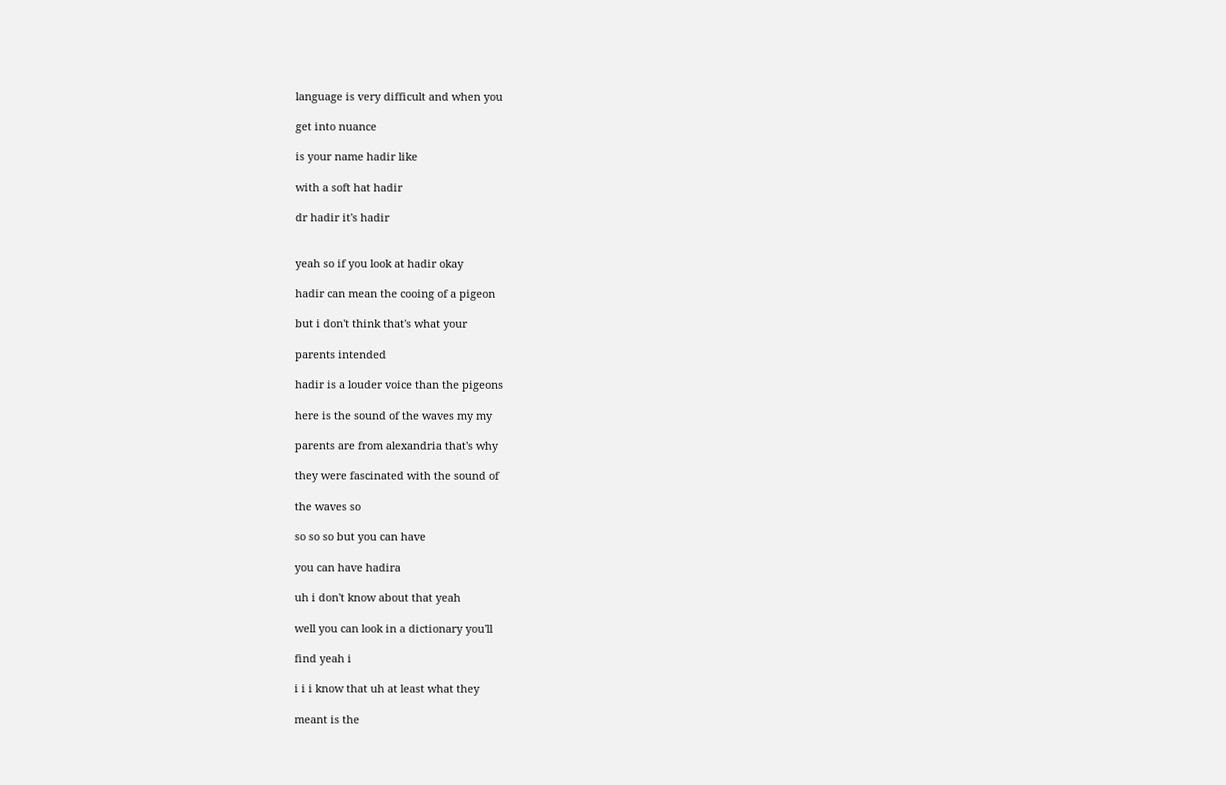language is very difficult and when you

get into nuance

is your name hadir like

with a soft hat hadir

dr hadir it's hadir


yeah so if you look at hadir okay

hadir can mean the cooing of a pigeon

but i don't think that's what your

parents intended

hadir is a louder voice than the pigeons

here is the sound of the waves my my

parents are from alexandria that's why

they were fascinated with the sound of

the waves so

so so so but you can have

you can have hadira

uh i don't know about that yeah

well you can look in a dictionary you'll

find yeah i

i i i know that uh at least what they

meant is the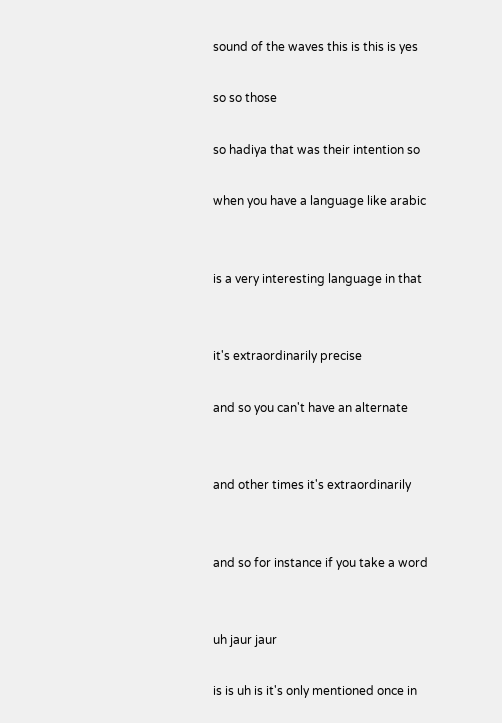sound of the waves this is this is yes

so so those

so hadiya that was their intention so

when you have a language like arabic


is a very interesting language in that


it's extraordinarily precise

and so you can't have an alternate


and other times it's extraordinarily


and so for instance if you take a word


uh jaur jaur

is is uh is it's only mentioned once in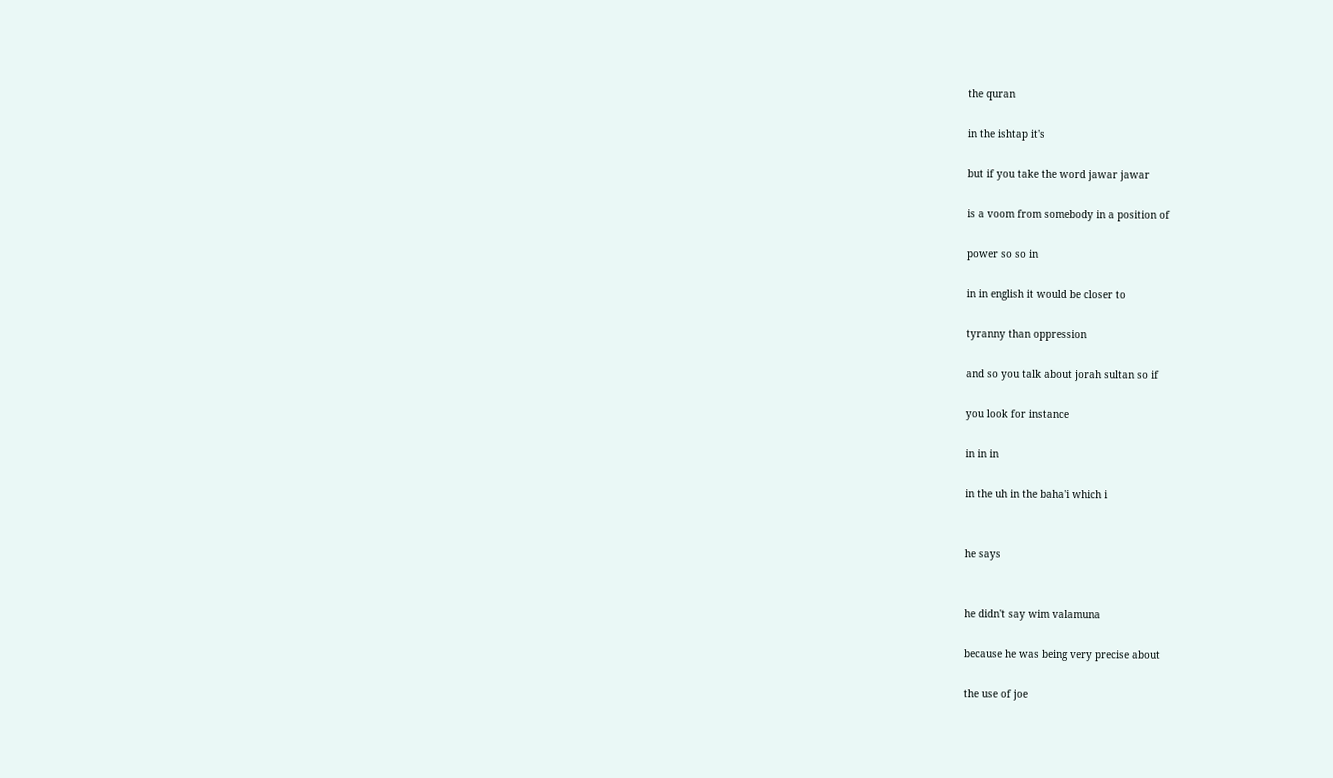the quran

in the ishtap it's

but if you take the word jawar jawar

is a voom from somebody in a position of

power so so in

in in english it would be closer to

tyranny than oppression

and so you talk about jorah sultan so if

you look for instance

in in in

in the uh in the baha'i which i


he says


he didn't say wim valamuna

because he was being very precise about

the use of joe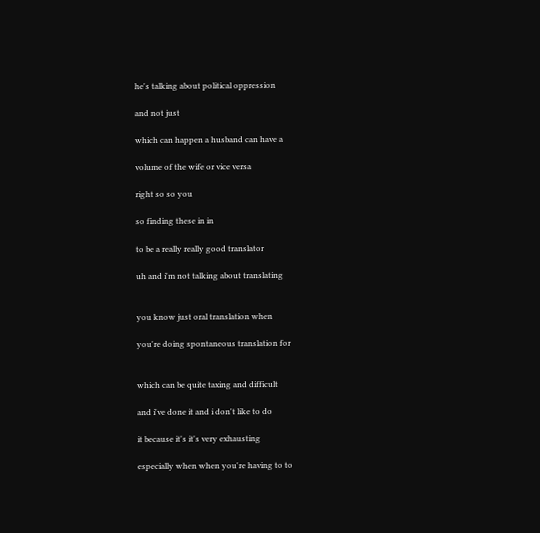he's talking about political oppression

and not just

which can happen a husband can have a

volume of the wife or vice versa

right so so you

so finding these in in

to be a really really good translator

uh and i'm not talking about translating


you know just oral translation when

you're doing spontaneous translation for


which can be quite taxing and difficult

and i've done it and i don't like to do

it because it's it's very exhausting

especially when when you're having to to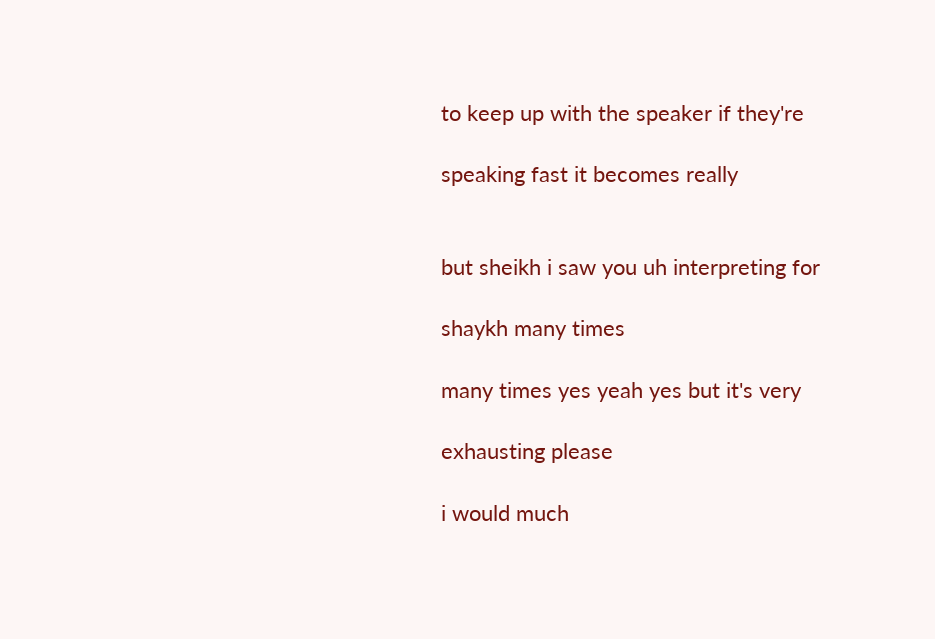to keep up with the speaker if they're

speaking fast it becomes really


but sheikh i saw you uh interpreting for

shaykh many times

many times yes yeah yes but it's very

exhausting please

i would much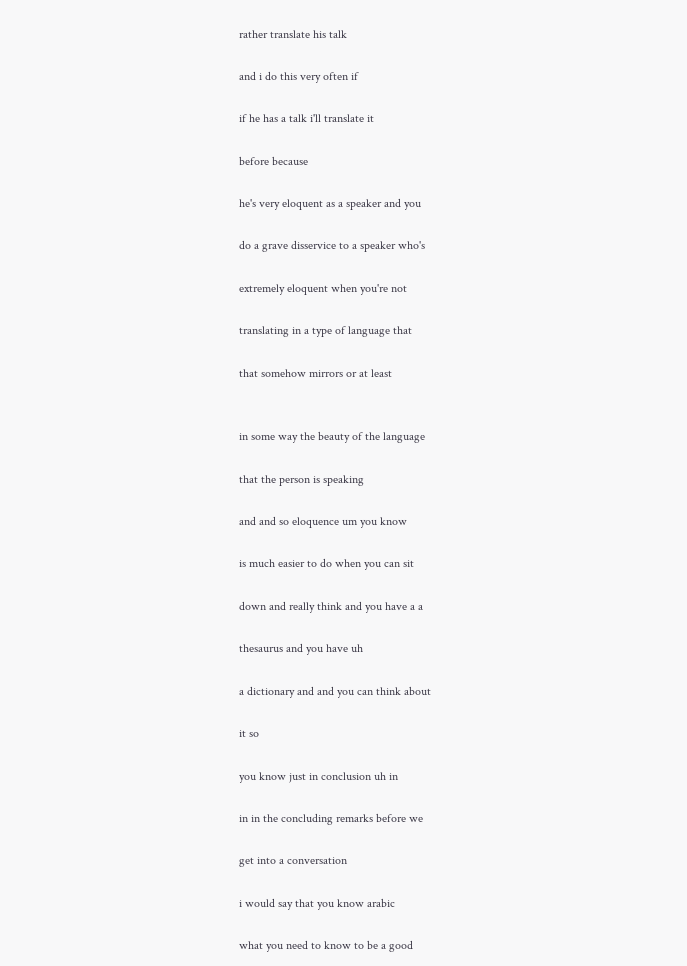rather translate his talk

and i do this very often if

if he has a talk i'll translate it

before because

he's very eloquent as a speaker and you

do a grave disservice to a speaker who's

extremely eloquent when you're not

translating in a type of language that

that somehow mirrors or at least


in some way the beauty of the language

that the person is speaking

and and so eloquence um you know

is much easier to do when you can sit

down and really think and you have a a

thesaurus and you have uh

a dictionary and and you can think about

it so

you know just in conclusion uh in

in in the concluding remarks before we

get into a conversation

i would say that you know arabic

what you need to know to be a good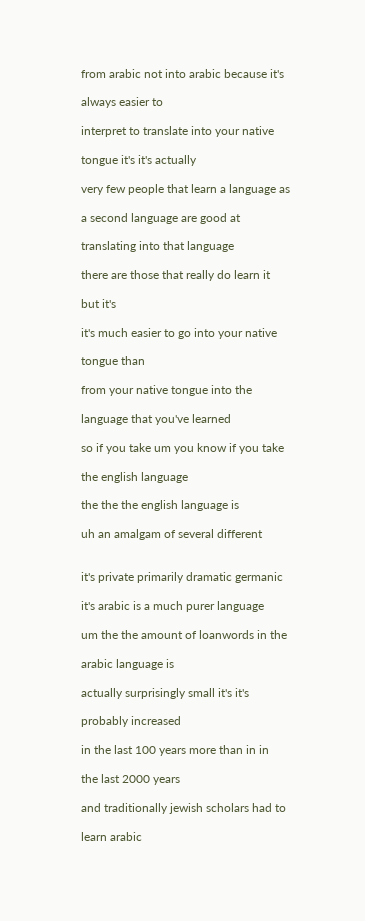from arabic not into arabic because it's

always easier to

interpret to translate into your native

tongue it's it's actually

very few people that learn a language as

a second language are good at

translating into that language

there are those that really do learn it

but it's

it's much easier to go into your native

tongue than

from your native tongue into the

language that you've learned

so if you take um you know if you take

the english language

the the the english language is

uh an amalgam of several different


it's private primarily dramatic germanic

it's arabic is a much purer language

um the the amount of loanwords in the

arabic language is

actually surprisingly small it's it's

probably increased

in the last 100 years more than in in

the last 2000 years

and traditionally jewish scholars had to

learn arabic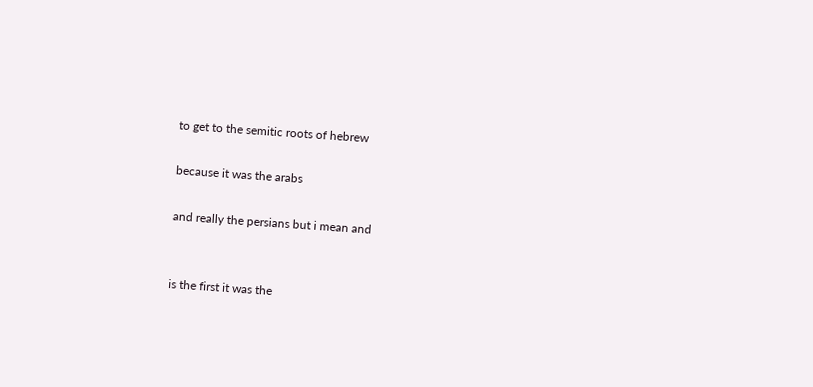to get to the semitic roots of hebrew

because it was the arabs

and really the persians but i mean and


is the first it was the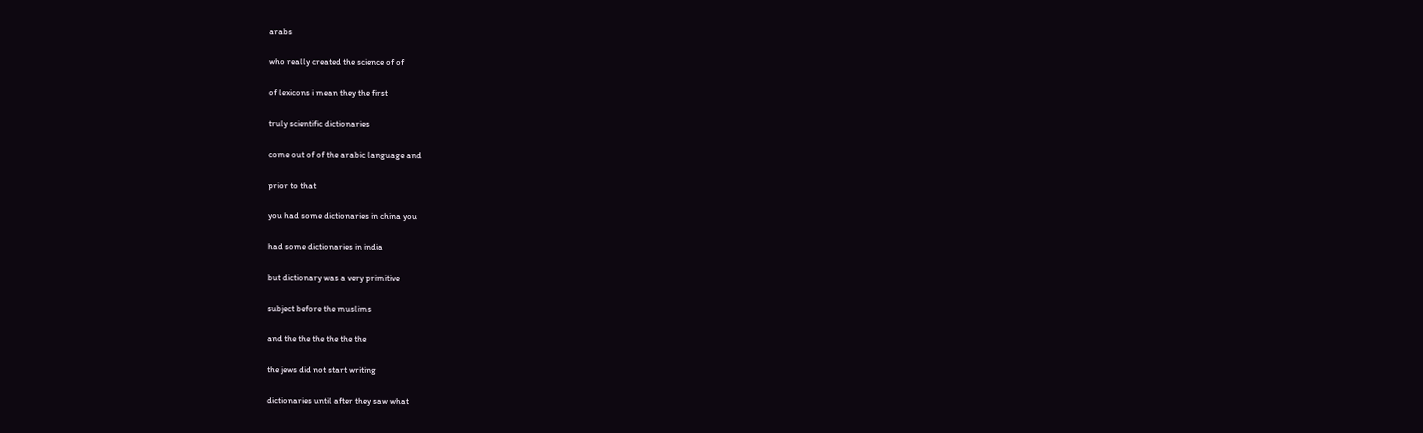arabs

who really created the science of of

of lexicons i mean they the first

truly scientific dictionaries

come out of of the arabic language and

prior to that

you had some dictionaries in china you

had some dictionaries in india

but dictionary was a very primitive

subject before the muslims

and the the the the the the

the jews did not start writing

dictionaries until after they saw what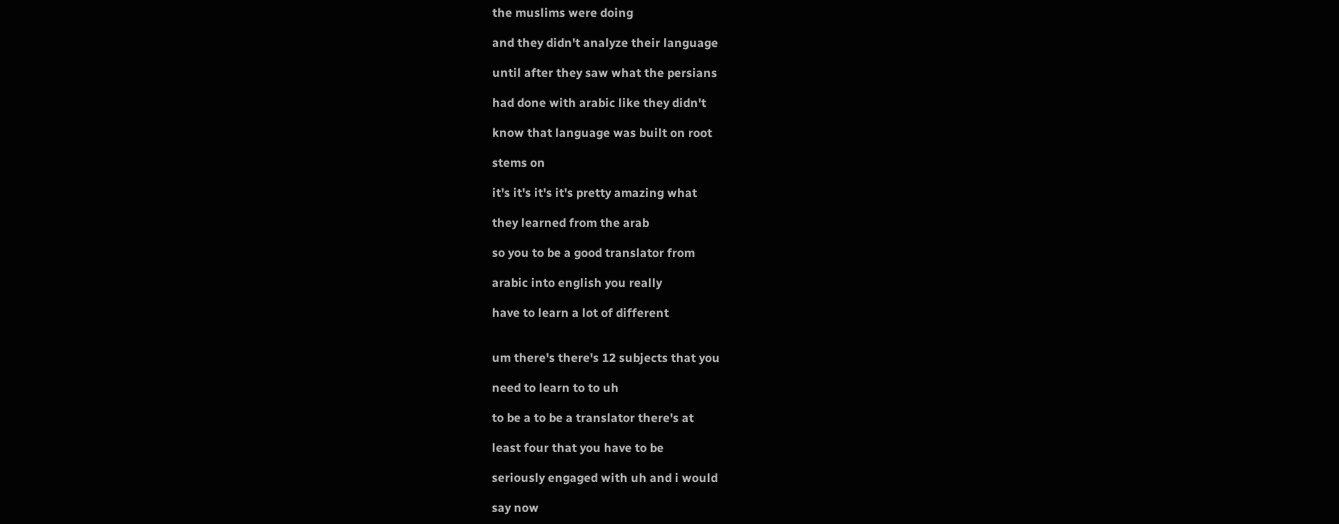the muslims were doing

and they didn't analyze their language

until after they saw what the persians

had done with arabic like they didn't

know that language was built on root

stems on

it's it's it's it's pretty amazing what

they learned from the arab

so you to be a good translator from

arabic into english you really

have to learn a lot of different


um there's there's 12 subjects that you

need to learn to to uh

to be a to be a translator there's at

least four that you have to be

seriously engaged with uh and i would

say now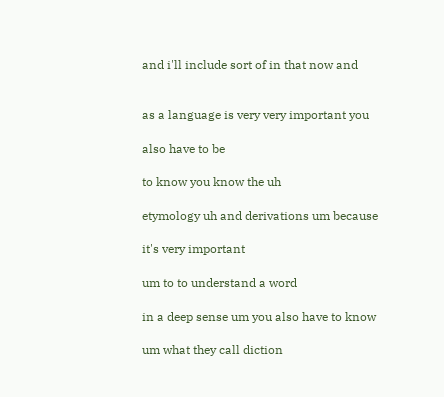and i'll include sort of in that now and


as a language is very very important you

also have to be

to know you know the uh

etymology uh and derivations um because

it's very important

um to to understand a word

in a deep sense um you also have to know

um what they call diction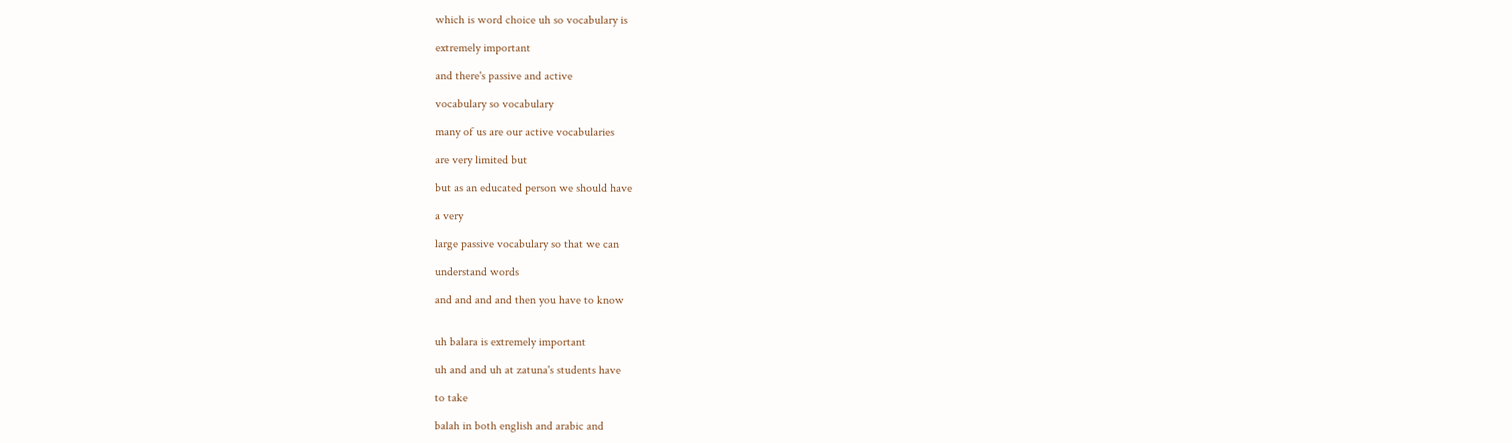which is word choice uh so vocabulary is

extremely important

and there's passive and active

vocabulary so vocabulary

many of us are our active vocabularies

are very limited but

but as an educated person we should have

a very

large passive vocabulary so that we can

understand words

and and and and then you have to know


uh balara is extremely important

uh and and uh at zatuna's students have

to take

balah in both english and arabic and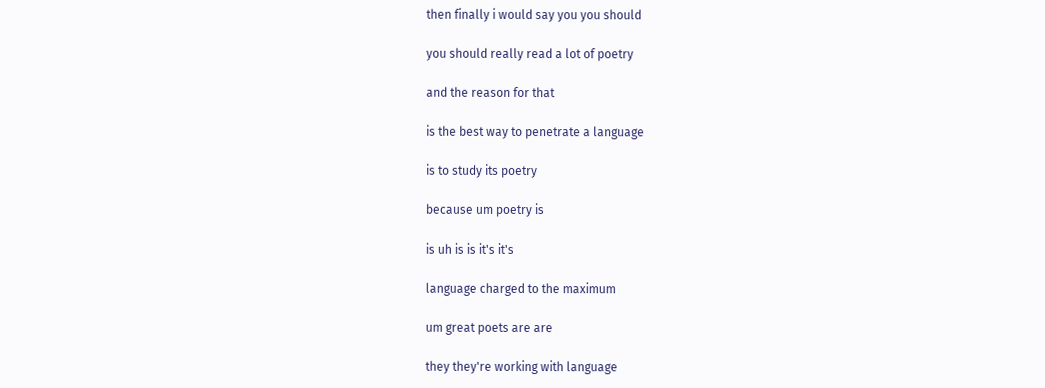then finally i would say you you should

you should really read a lot of poetry

and the reason for that

is the best way to penetrate a language

is to study its poetry

because um poetry is

is uh is is it's it's

language charged to the maximum

um great poets are are

they they're working with language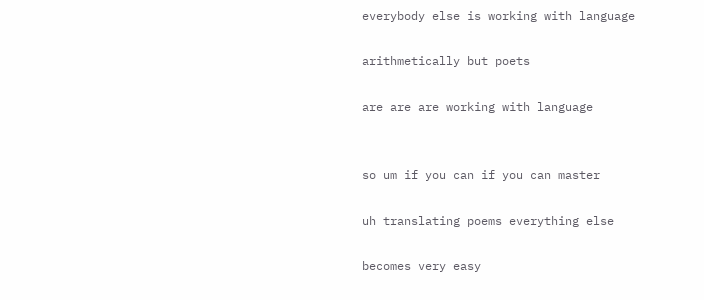everybody else is working with language

arithmetically but poets

are are are working with language


so um if you can if you can master

uh translating poems everything else

becomes very easy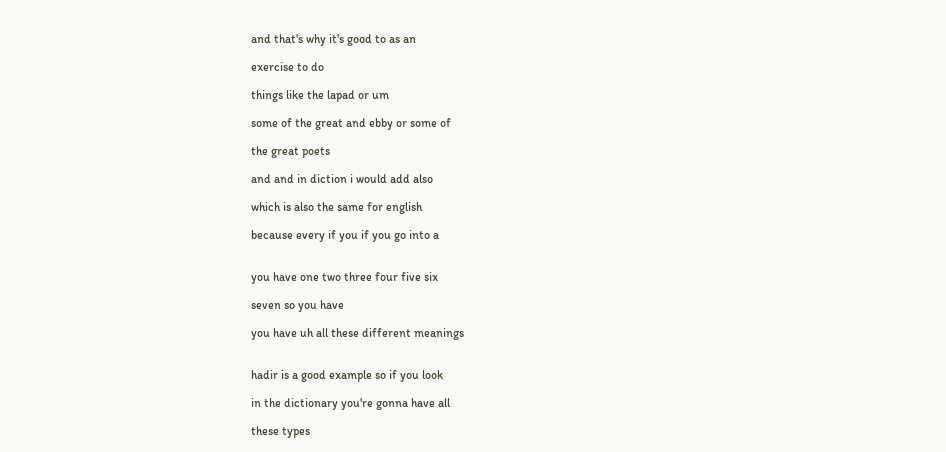and that's why it's good to as an

exercise to do

things like the lapad or um

some of the great and ebby or some of

the great poets

and and in diction i would add also

which is also the same for english

because every if you if you go into a


you have one two three four five six

seven so you have

you have uh all these different meanings


hadir is a good example so if you look

in the dictionary you're gonna have all

these types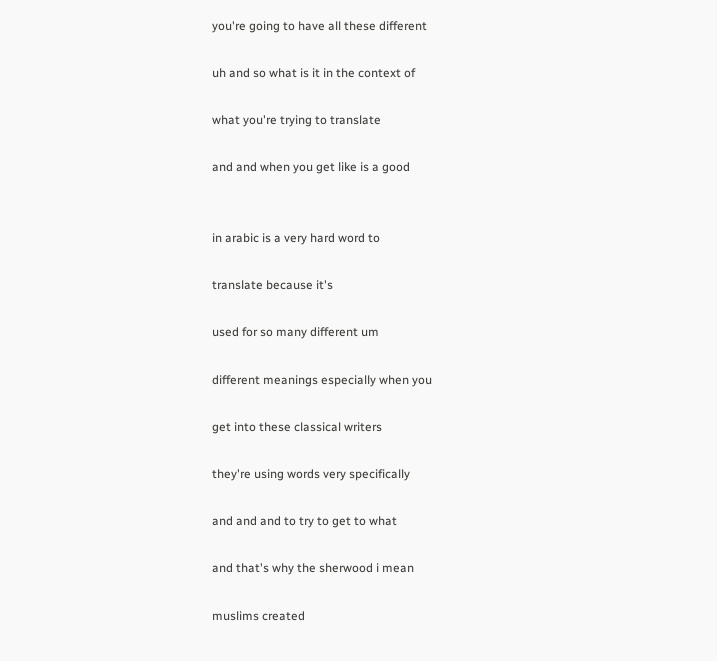you're going to have all these different

uh and so what is it in the context of

what you're trying to translate

and and when you get like is a good


in arabic is a very hard word to

translate because it's

used for so many different um

different meanings especially when you

get into these classical writers

they're using words very specifically

and and and to try to get to what

and that's why the sherwood i mean

muslims created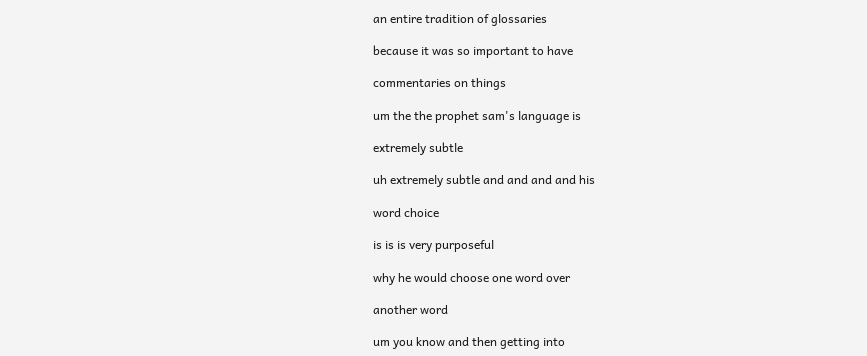an entire tradition of glossaries

because it was so important to have

commentaries on things

um the the prophet sam's language is

extremely subtle

uh extremely subtle and and and and his

word choice

is is is very purposeful

why he would choose one word over

another word

um you know and then getting into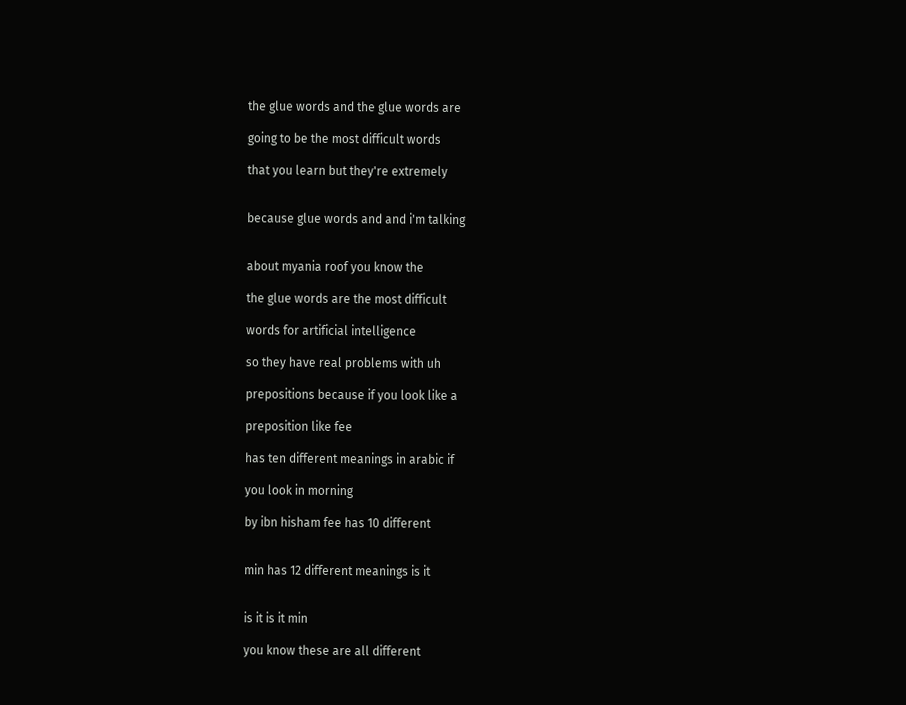the glue words and the glue words are

going to be the most difficult words

that you learn but they're extremely


because glue words and and i'm talking


about myania roof you know the

the glue words are the most difficult

words for artificial intelligence

so they have real problems with uh

prepositions because if you look like a

preposition like fee

has ten different meanings in arabic if

you look in morning

by ibn hisham fee has 10 different


min has 12 different meanings is it


is it is it min

you know these are all different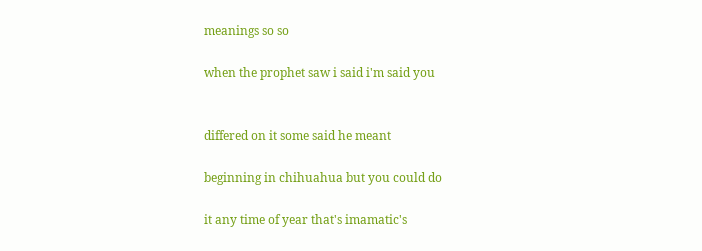meanings so so

when the prophet saw i said i'm said you


differed on it some said he meant

beginning in chihuahua but you could do

it any time of year that's imamatic's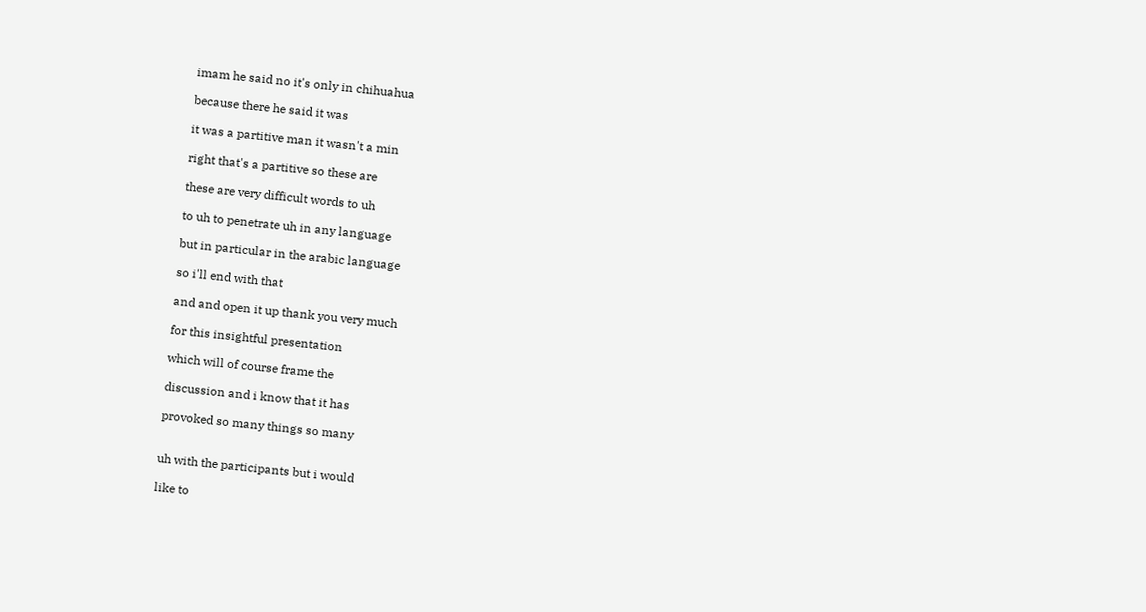imam he said no it's only in chihuahua

because there he said it was

it was a partitive man it wasn't a min

right that's a partitive so these are

these are very difficult words to uh

to uh to penetrate uh in any language

but in particular in the arabic language

so i'll end with that

and and open it up thank you very much

for this insightful presentation

which will of course frame the

discussion and i know that it has

provoked so many things so many


uh with the participants but i would

like to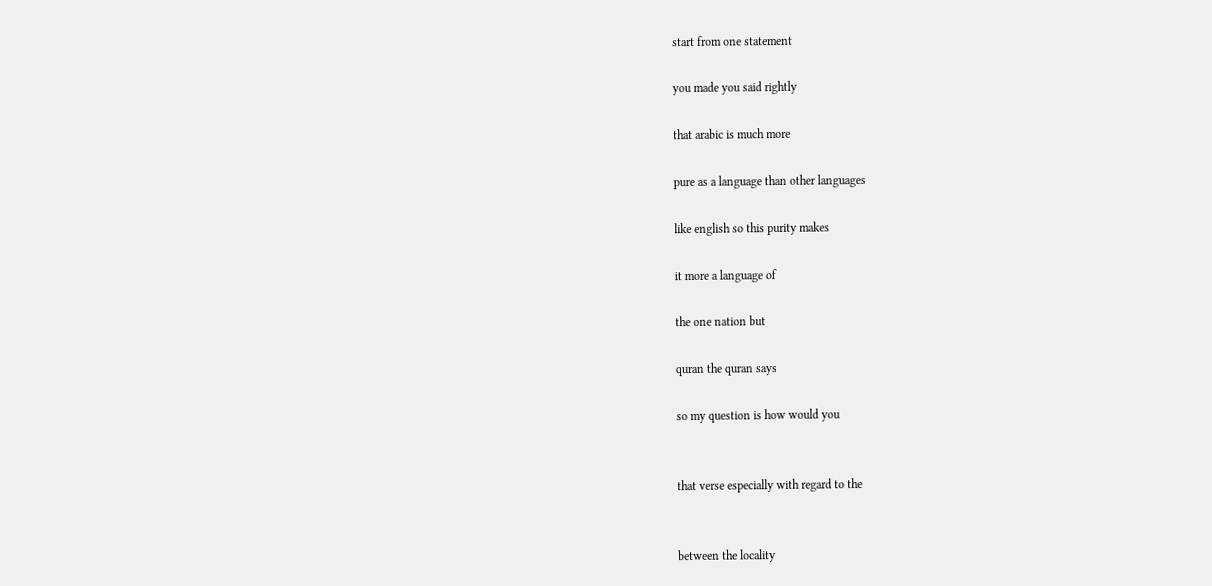start from one statement

you made you said rightly

that arabic is much more

pure as a language than other languages

like english so this purity makes

it more a language of

the one nation but

quran the quran says

so my question is how would you


that verse especially with regard to the


between the locality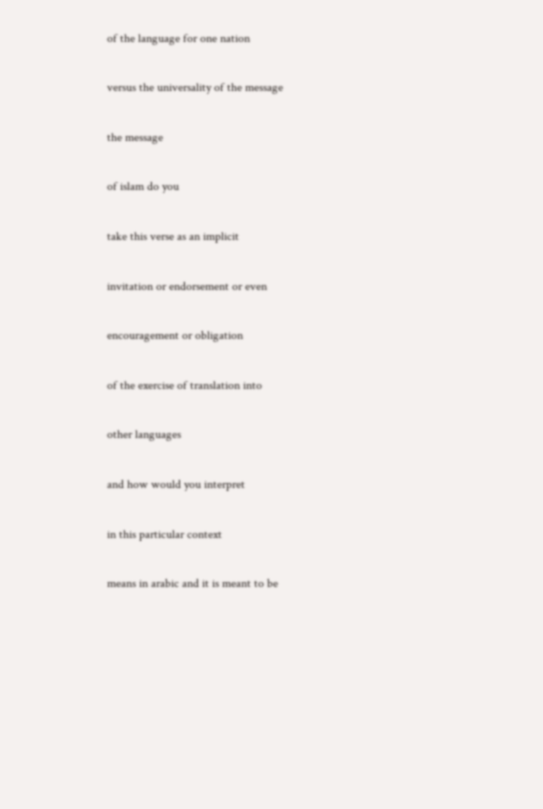of the language for one nation

versus the universality of the message

the message

of islam do you

take this verse as an implicit

invitation or endorsement or even

encouragement or obligation

of the exercise of translation into

other languages

and how would you interpret

in this particular context

means in arabic and it is meant to be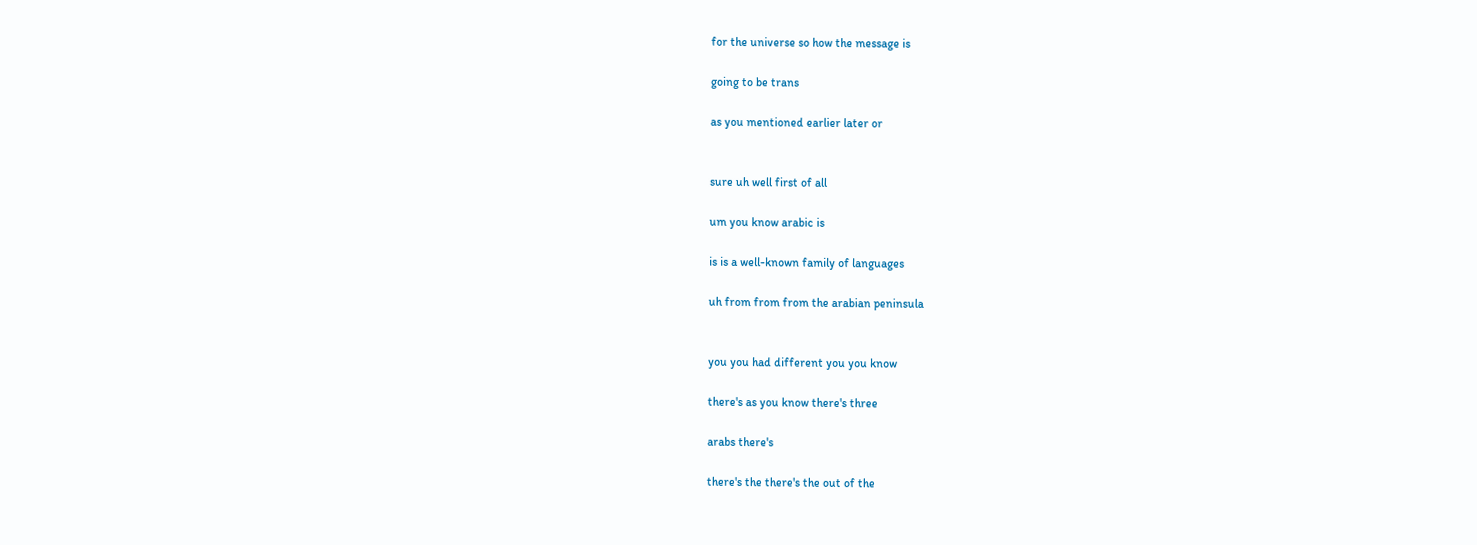for the universe so how the message is

going to be trans

as you mentioned earlier later or


sure uh well first of all

um you know arabic is

is is a well-known family of languages

uh from from from the arabian peninsula


you you had different you you know

there's as you know there's three

arabs there's

there's the there's the out of the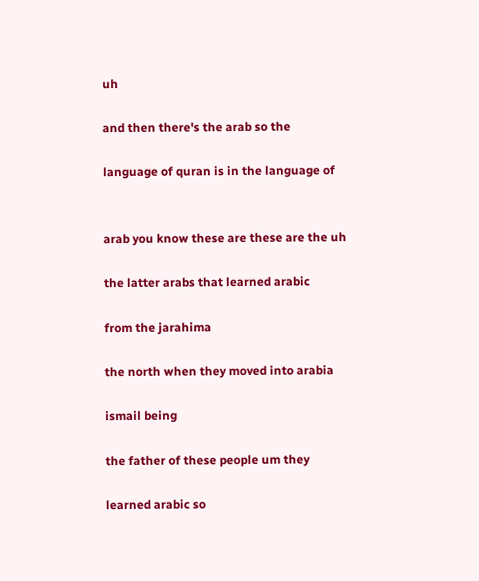uh

and then there's the arab so the

language of quran is in the language of


arab you know these are these are the uh

the latter arabs that learned arabic

from the jarahima

the north when they moved into arabia

ismail being

the father of these people um they

learned arabic so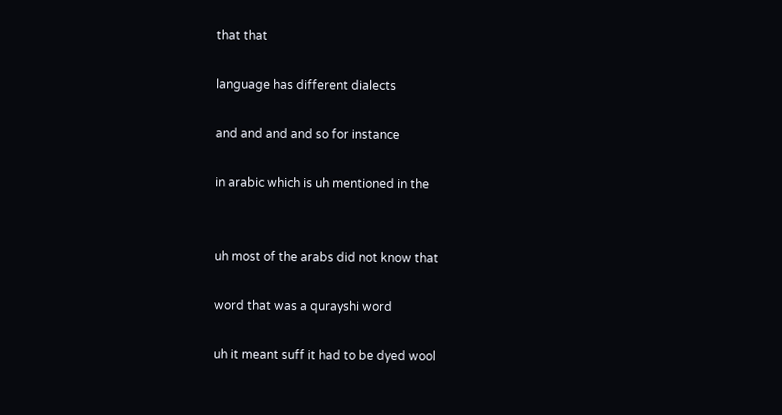that that

language has different dialects

and and and and so for instance

in arabic which is uh mentioned in the


uh most of the arabs did not know that

word that was a qurayshi word

uh it meant suff it had to be dyed wool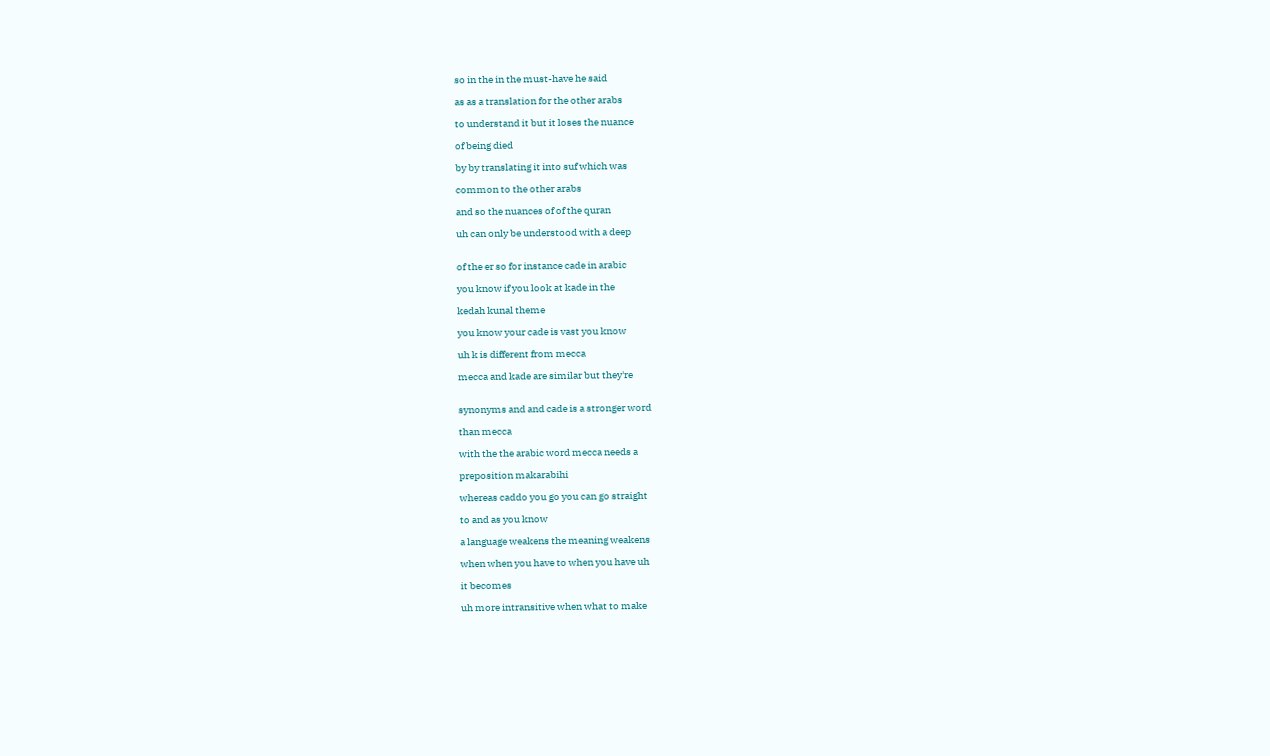so in the in the must-have he said

as as a translation for the other arabs

to understand it but it loses the nuance

of being died

by by translating it into suf which was

common to the other arabs

and so the nuances of of the quran

uh can only be understood with a deep


of the er so for instance cade in arabic

you know if you look at kade in the

kedah kunal theme

you know your cade is vast you know

uh k is different from mecca

mecca and kade are similar but they're


synonyms and and cade is a stronger word

than mecca

with the the arabic word mecca needs a

preposition makarabihi

whereas caddo you go you can go straight

to and as you know

a language weakens the meaning weakens

when when you have to when you have uh

it becomes

uh more intransitive when what to make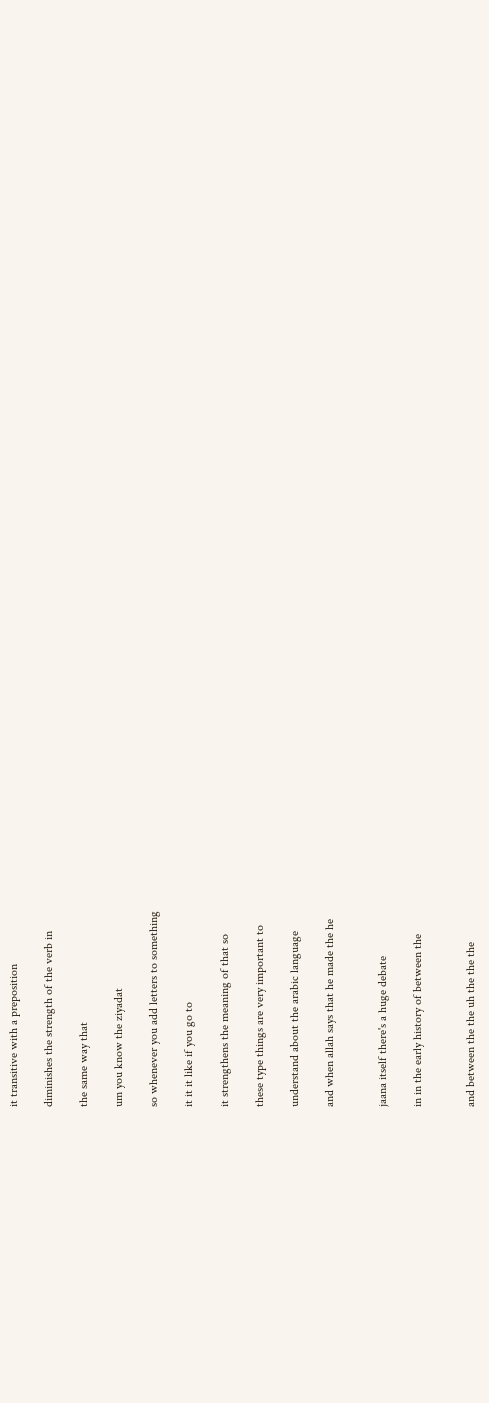it transitive with a preposition

diminishes the strength of the verb in

the same way that

um you know the ziyadat

so whenever you add letters to something

it it it like if you go to

it strengthens the meaning of that so

these type things are very important to

understand about the arabic language

and when allah says that he made the he


jaana itself there's a huge debate

in in the early history of between the


and between the the uh the the the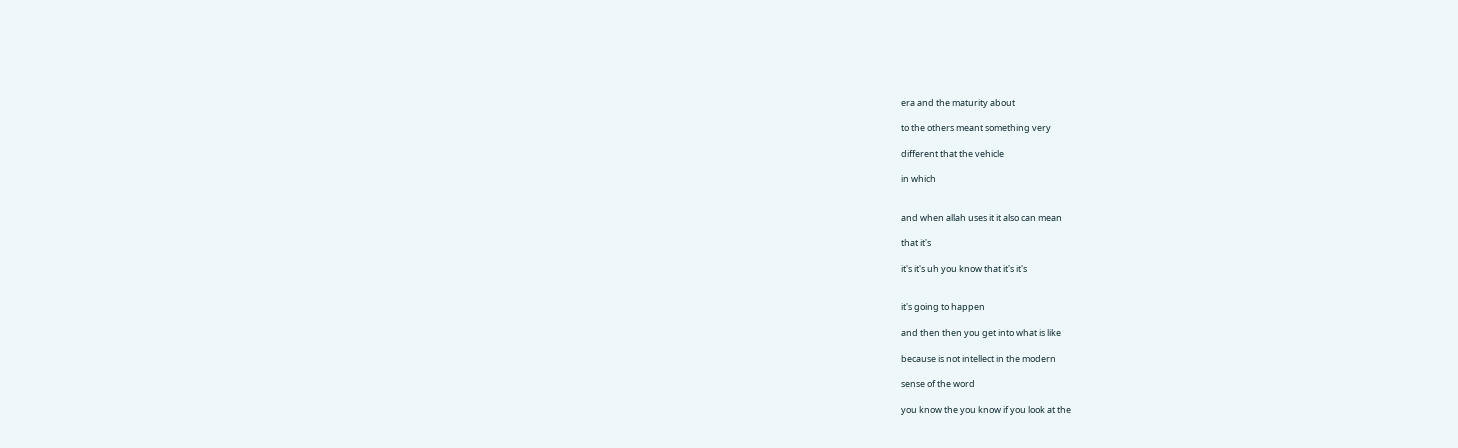era and the maturity about

to the others meant something very

different that the vehicle

in which


and when allah uses it it also can mean

that it's

it's it's uh you know that it's it's


it's going to happen

and then then you get into what is like

because is not intellect in the modern

sense of the word

you know the you know if you look at the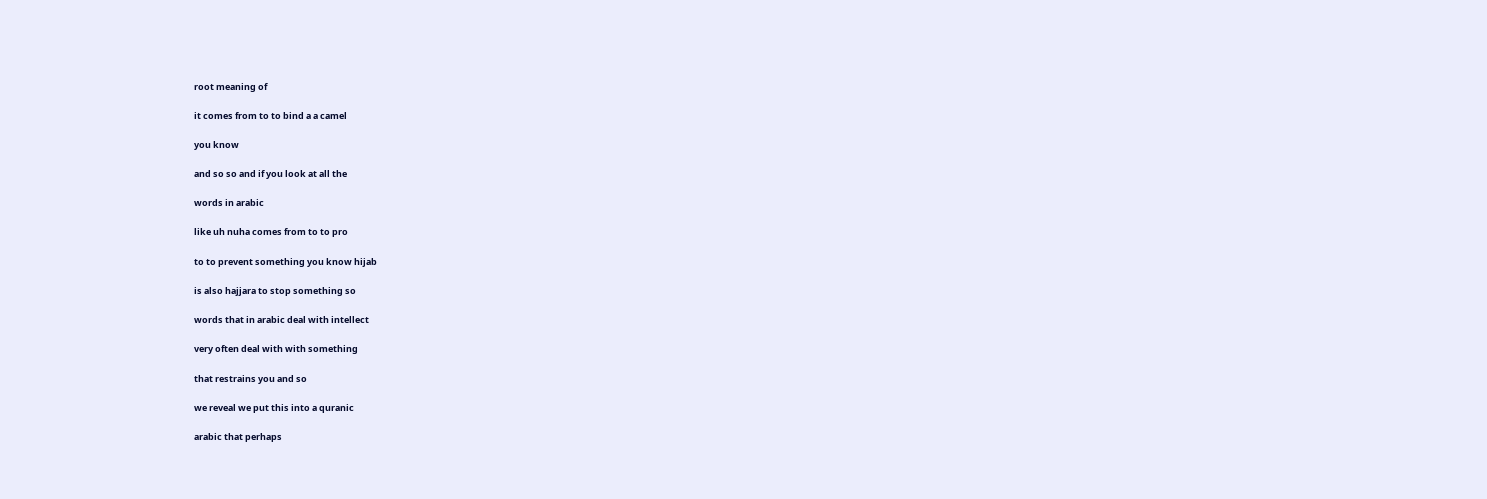root meaning of

it comes from to to bind a a camel

you know

and so so and if you look at all the

words in arabic

like uh nuha comes from to to pro

to to prevent something you know hijab

is also hajjara to stop something so

words that in arabic deal with intellect

very often deal with with something

that restrains you and so

we reveal we put this into a quranic

arabic that perhaps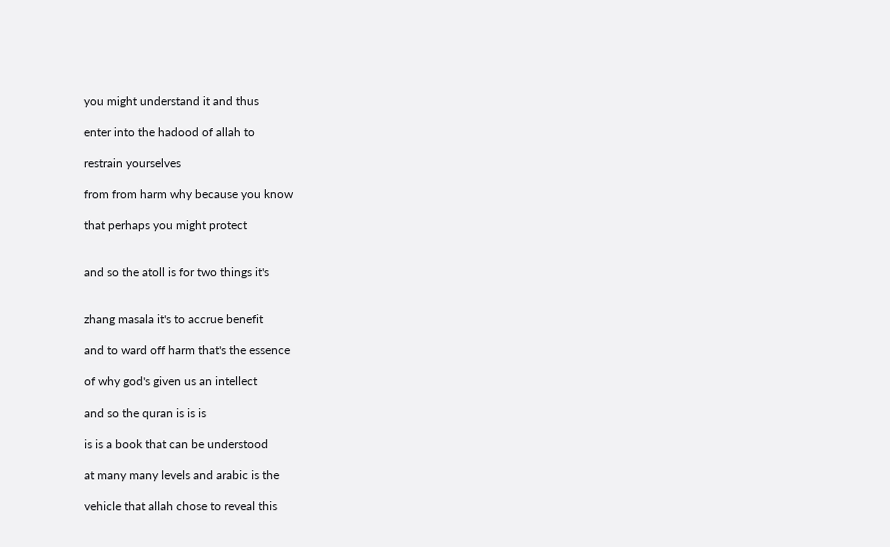you might understand it and thus

enter into the hadood of allah to

restrain yourselves

from from harm why because you know

that perhaps you might protect


and so the atoll is for two things it's


zhang masala it's to accrue benefit

and to ward off harm that's the essence

of why god's given us an intellect

and so the quran is is is

is is a book that can be understood

at many many levels and arabic is the

vehicle that allah chose to reveal this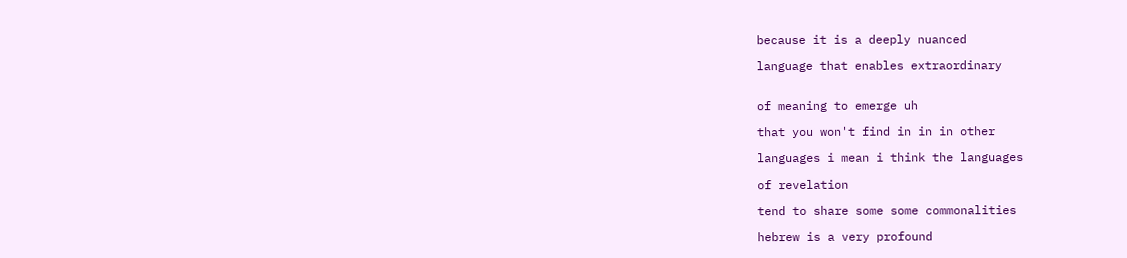because it is a deeply nuanced

language that enables extraordinary


of meaning to emerge uh

that you won't find in in in other

languages i mean i think the languages

of revelation

tend to share some some commonalities

hebrew is a very profound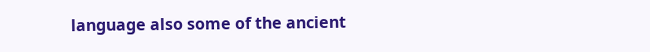language also some of the ancient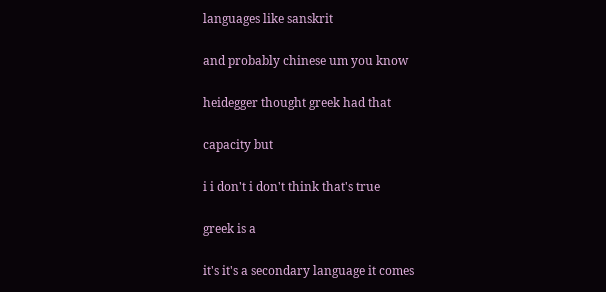languages like sanskrit

and probably chinese um you know

heidegger thought greek had that

capacity but

i i don't i don't think that's true

greek is a

it's it's a secondary language it comes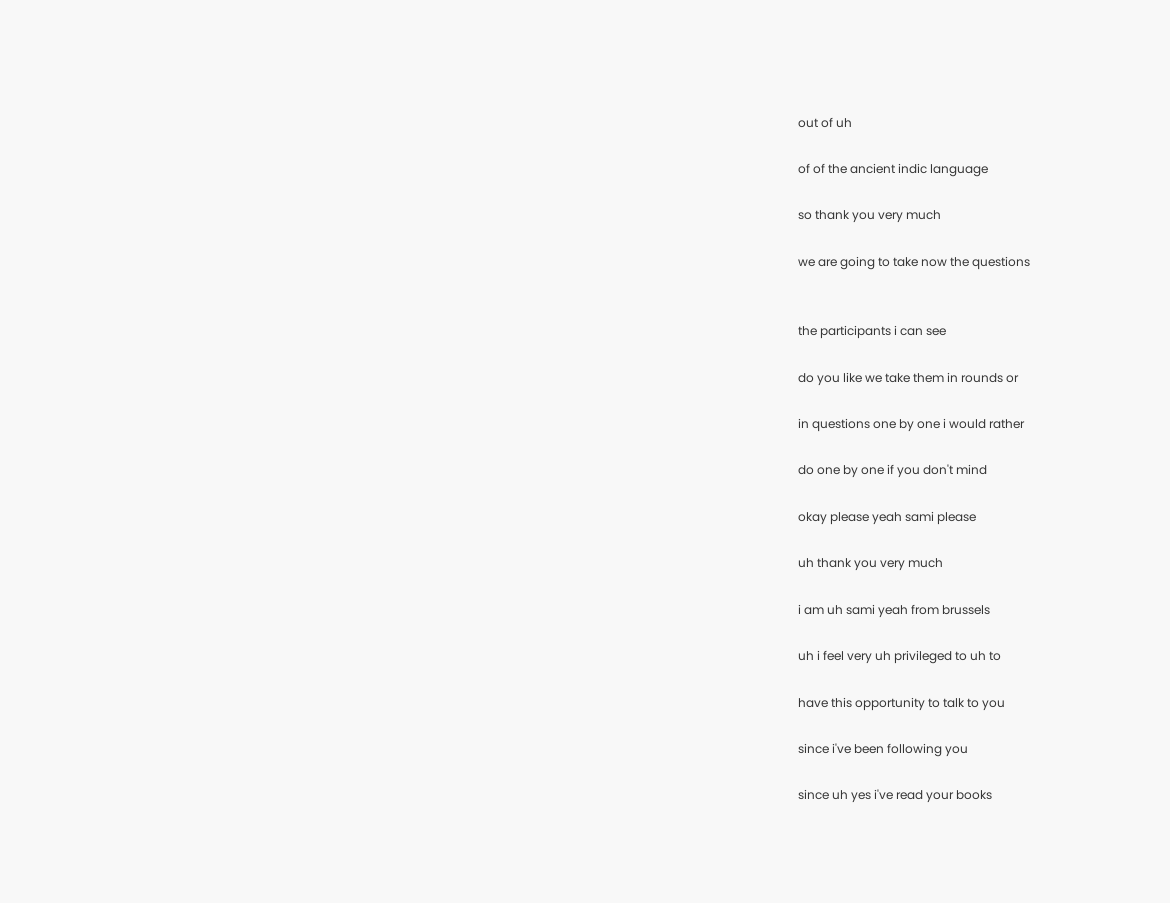out of uh

of of the ancient indic language

so thank you very much

we are going to take now the questions


the participants i can see

do you like we take them in rounds or

in questions one by one i would rather

do one by one if you don't mind

okay please yeah sami please

uh thank you very much

i am uh sami yeah from brussels

uh i feel very uh privileged to uh to

have this opportunity to talk to you

since i've been following you

since uh yes i've read your books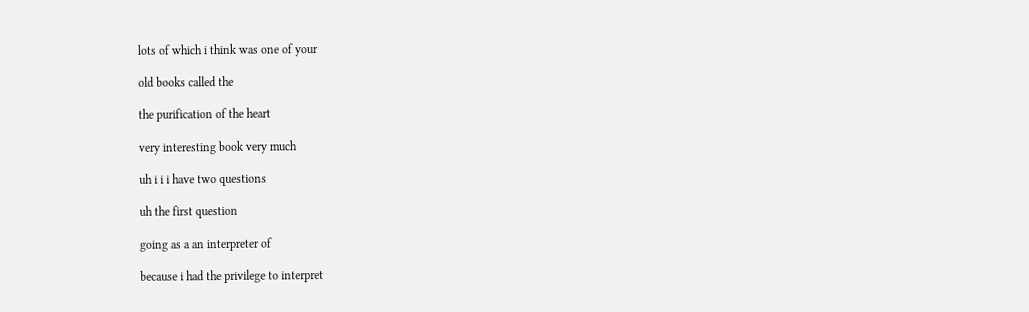lots of which i think was one of your

old books called the

the purification of the heart

very interesting book very much

uh i i i have two questions

uh the first question

going as a an interpreter of

because i had the privilege to interpret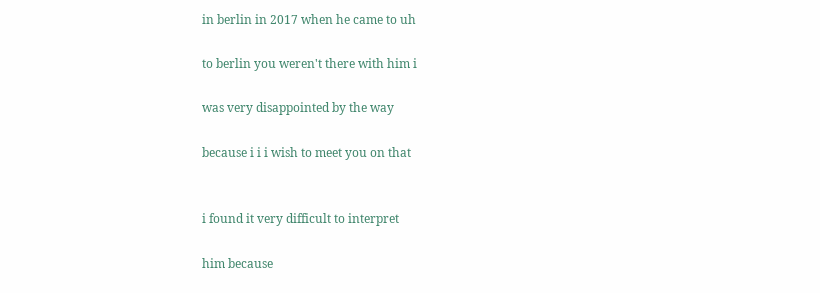in berlin in 2017 when he came to uh

to berlin you weren't there with him i

was very disappointed by the way

because i i i wish to meet you on that


i found it very difficult to interpret

him because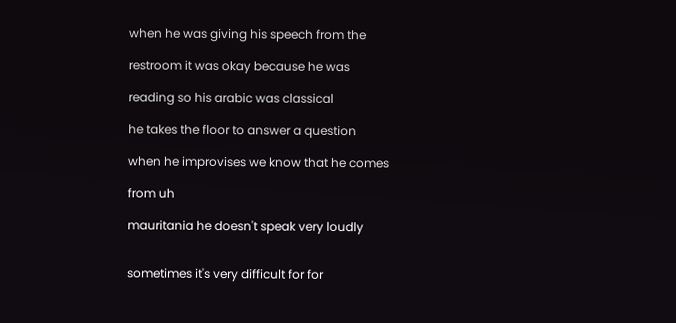when he was giving his speech from the

restroom it was okay because he was

reading so his arabic was classical

he takes the floor to answer a question

when he improvises we know that he comes

from uh

mauritania he doesn't speak very loudly


sometimes it's very difficult for for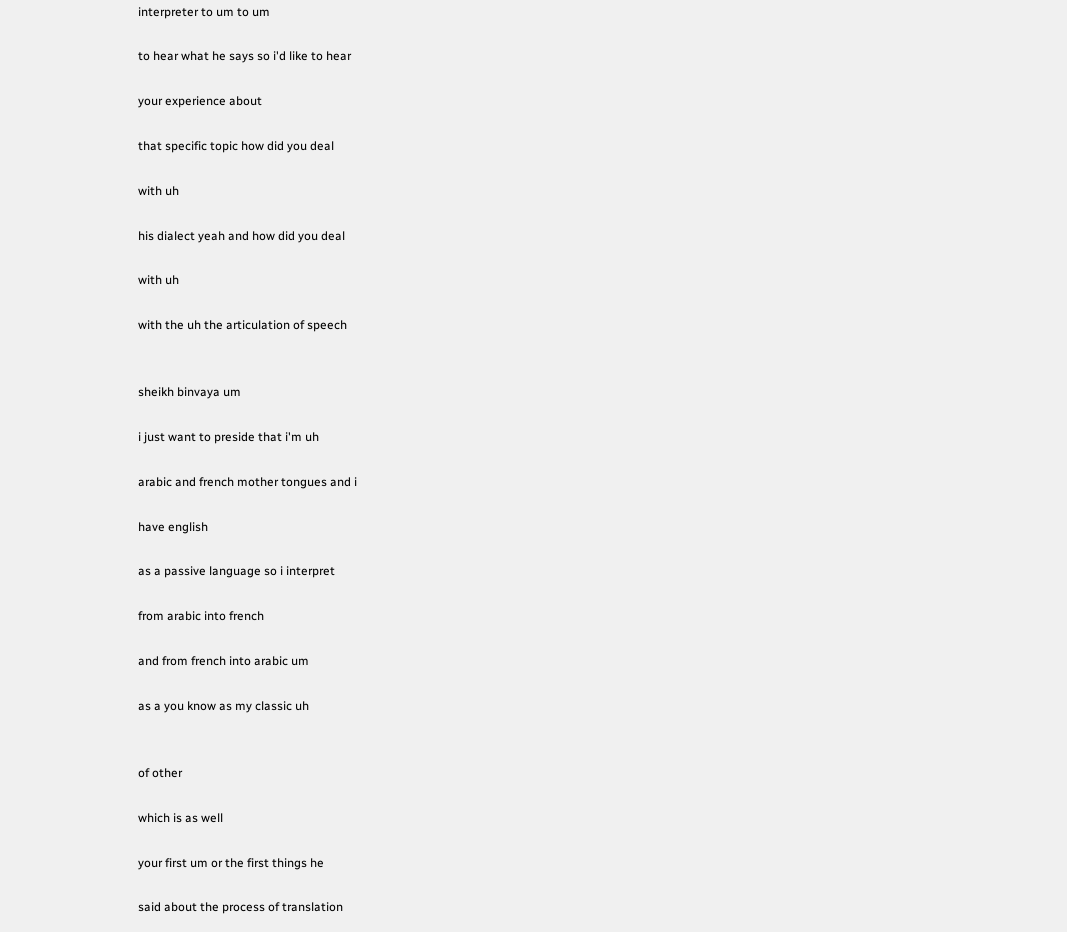interpreter to um to um

to hear what he says so i'd like to hear

your experience about

that specific topic how did you deal

with uh

his dialect yeah and how did you deal

with uh

with the uh the articulation of speech


sheikh binvaya um

i just want to preside that i'm uh

arabic and french mother tongues and i

have english

as a passive language so i interpret

from arabic into french

and from french into arabic um

as a you know as my classic uh


of other

which is as well

your first um or the first things he

said about the process of translation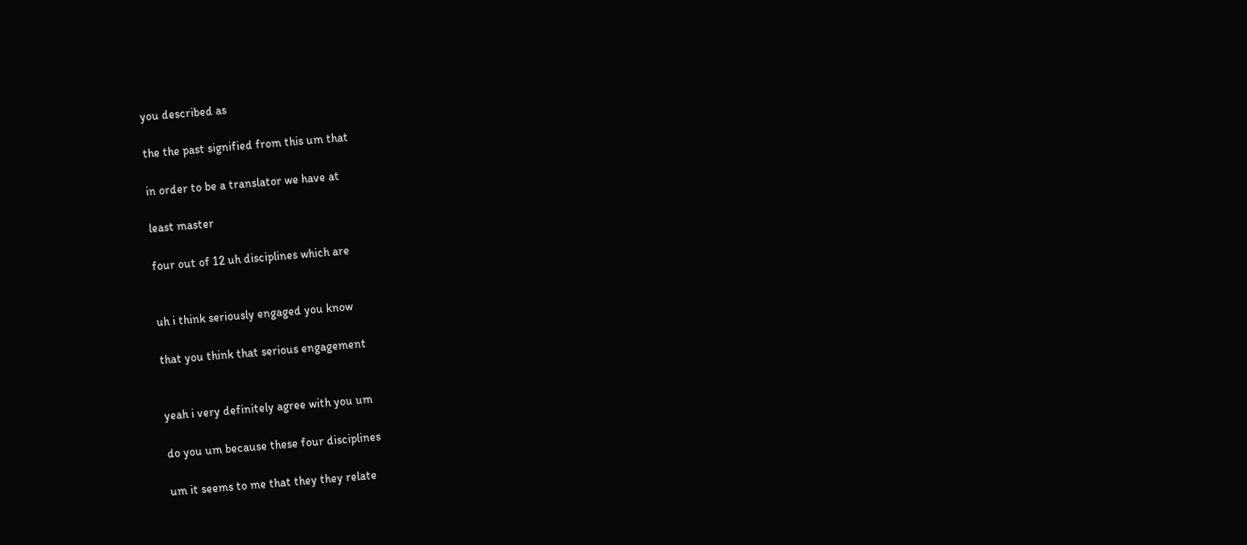you described as

the the past signified from this um that

in order to be a translator we have at

least master

four out of 12 uh disciplines which are


uh i think seriously engaged you know

that you think that serious engagement


yeah i very definitely agree with you um

do you um because these four disciplines

um it seems to me that they they relate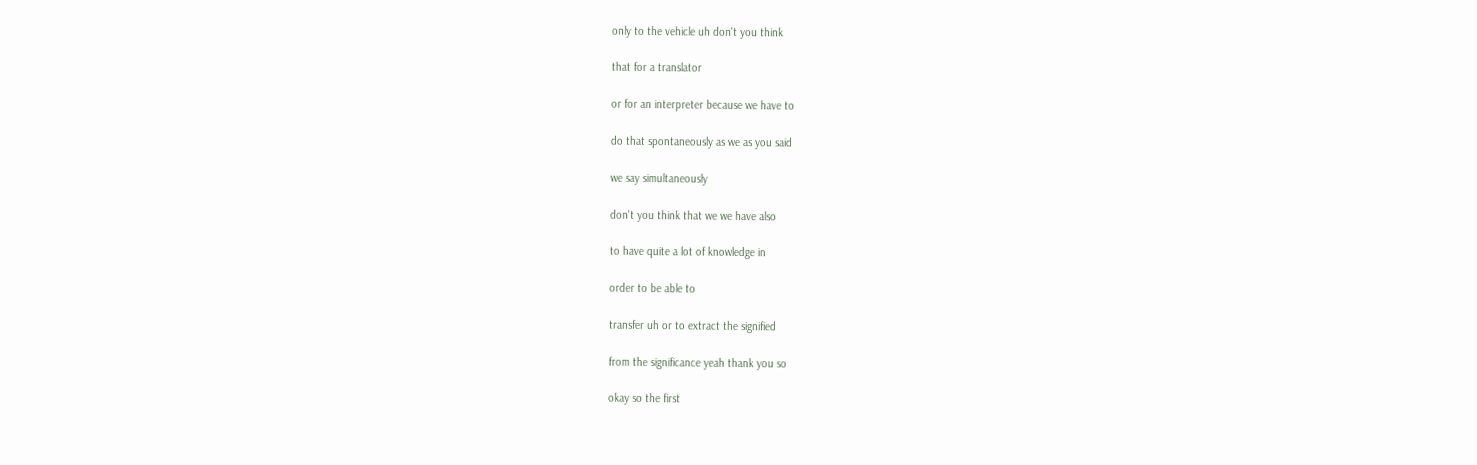only to the vehicle uh don't you think

that for a translator

or for an interpreter because we have to

do that spontaneously as we as you said

we say simultaneously

don't you think that we we have also

to have quite a lot of knowledge in

order to be able to

transfer uh or to extract the signified

from the significance yeah thank you so

okay so the first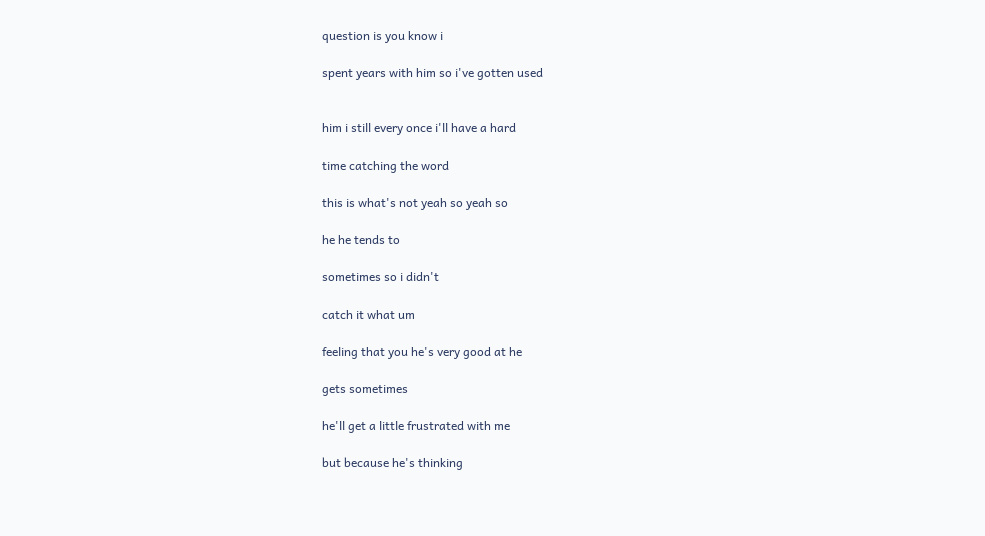question is you know i

spent years with him so i've gotten used


him i still every once i'll have a hard

time catching the word

this is what's not yeah so yeah so

he he tends to

sometimes so i didn't

catch it what um

feeling that you he's very good at he

gets sometimes

he'll get a little frustrated with me

but because he's thinking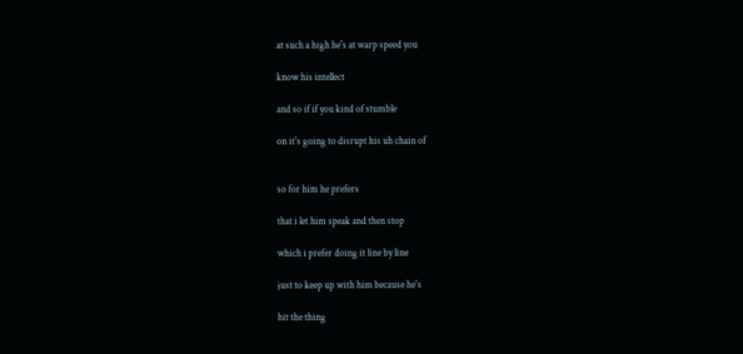at such a high he's at warp speed you

know his intellect

and so if if you kind of stumble

on it's going to disrupt his uh chain of


so for him he prefers

that i let him speak and then stop

which i prefer doing it line by line

just to keep up with him because he's

hit the thing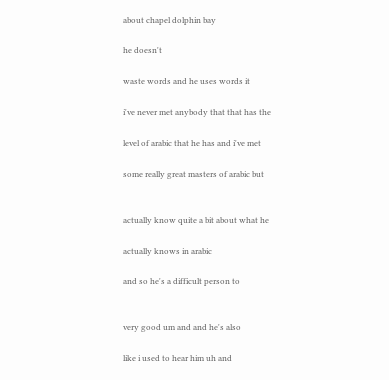about chapel dolphin bay

he doesn't

waste words and he uses words it

i've never met anybody that that has the

level of arabic that he has and i've met

some really great masters of arabic but


actually know quite a bit about what he

actually knows in arabic

and so he's a difficult person to


very good um and and he's also

like i used to hear him uh and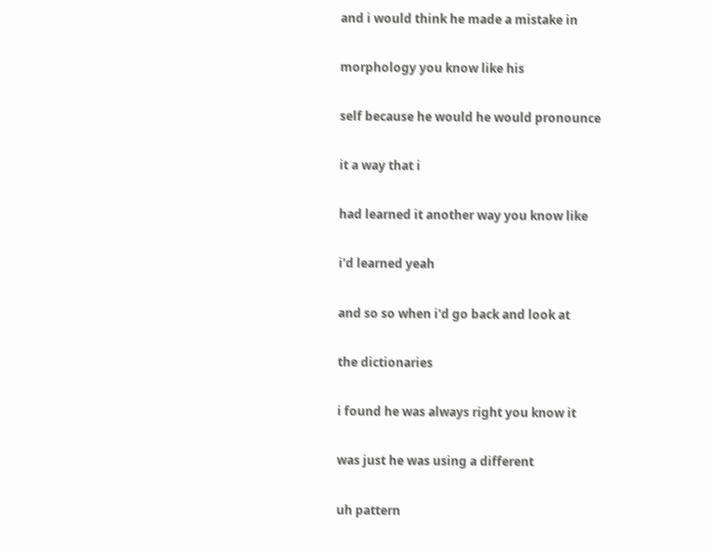and i would think he made a mistake in

morphology you know like his

self because he would he would pronounce

it a way that i

had learned it another way you know like

i'd learned yeah

and so so when i'd go back and look at

the dictionaries

i found he was always right you know it

was just he was using a different

uh pattern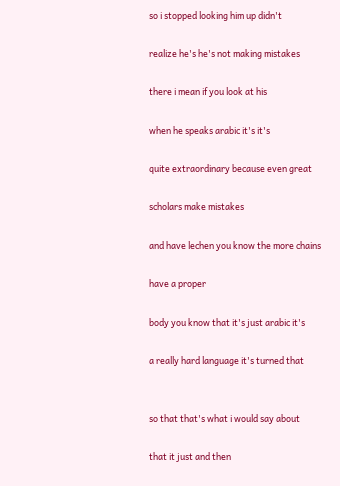so i stopped looking him up didn't

realize he's he's not making mistakes

there i mean if you look at his

when he speaks arabic it's it's

quite extraordinary because even great

scholars make mistakes

and have lechen you know the more chains

have a proper

body you know that it's just arabic it's

a really hard language it's turned that


so that that's what i would say about

that it just and then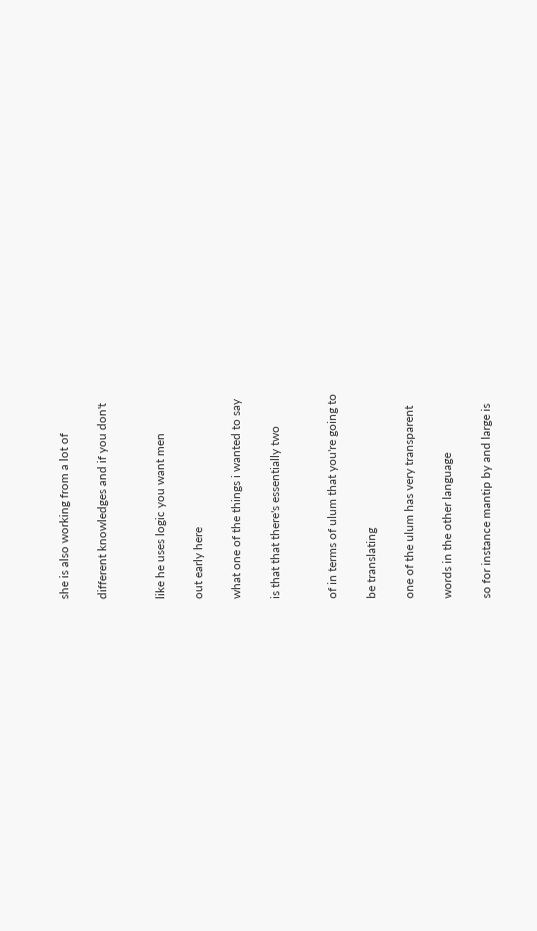she is also working from a lot of

different knowledges and if you don't


like he uses logic you want men

out early here

what one of the things i wanted to say

is that that there's essentially two


of in terms of ulum that you're going to

be translating

one of the ulum has very transparent

words in the other language

so for instance mantip by and large is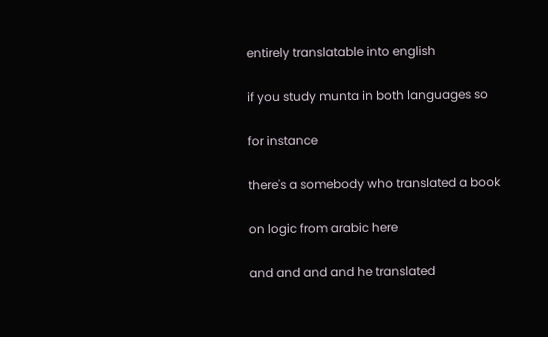entirely translatable into english

if you study munta in both languages so

for instance

there's a somebody who translated a book

on logic from arabic here

and and and and he translated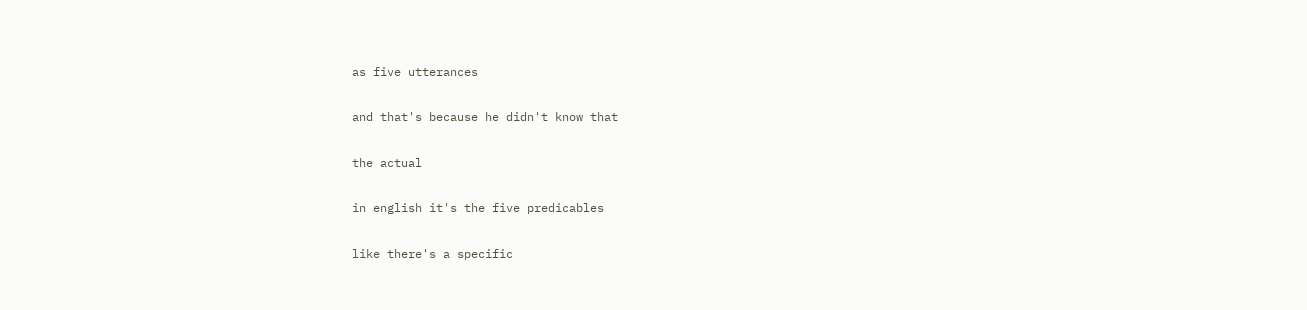as five utterances

and that's because he didn't know that

the actual

in english it's the five predicables

like there's a specific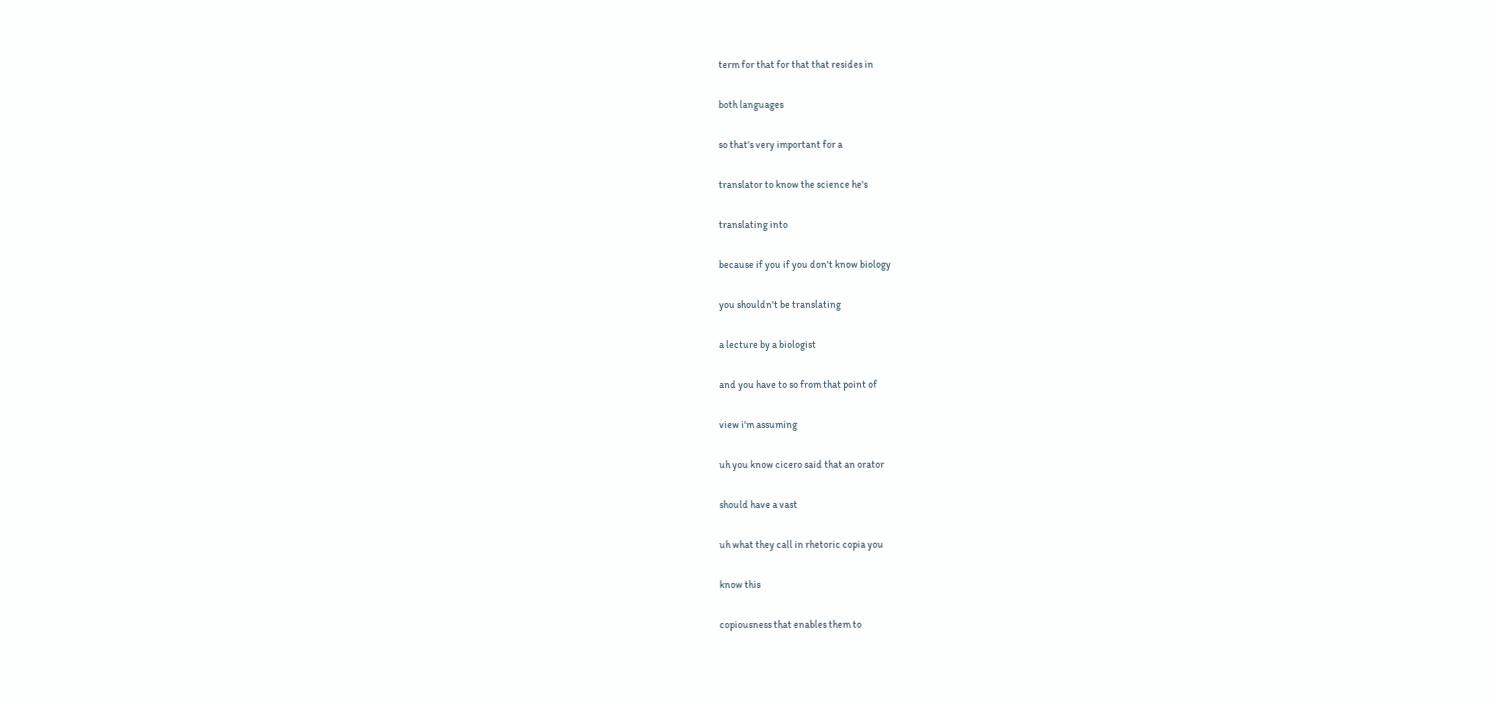term for that for that that resides in

both languages

so that's very important for a

translator to know the science he's

translating into

because if you if you don't know biology

you shouldn't be translating

a lecture by a biologist

and you have to so from that point of

view i'm assuming

uh you know cicero said that an orator

should have a vast

uh what they call in rhetoric copia you

know this

copiousness that enables them to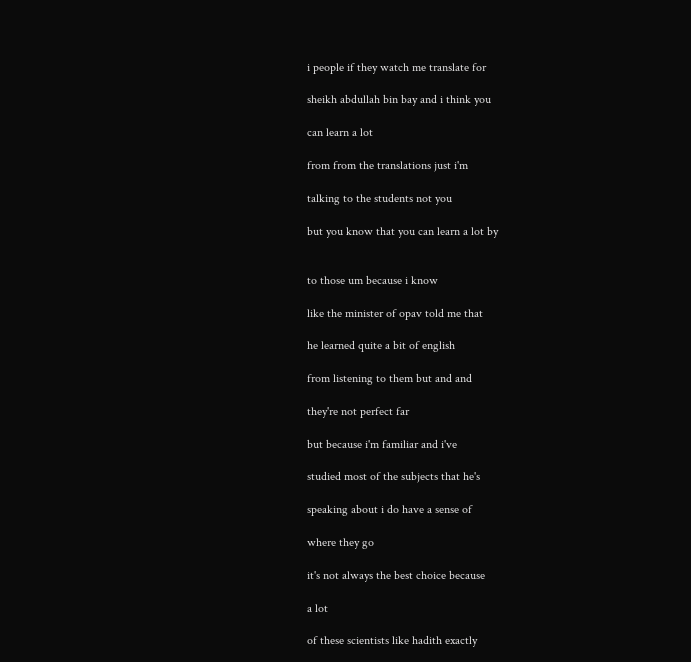i people if they watch me translate for

sheikh abdullah bin bay and i think you

can learn a lot

from from the translations just i'm

talking to the students not you

but you know that you can learn a lot by


to those um because i know

like the minister of opav told me that

he learned quite a bit of english

from listening to them but and and

they're not perfect far

but because i'm familiar and i've

studied most of the subjects that he's

speaking about i do have a sense of

where they go

it's not always the best choice because

a lot

of these scientists like hadith exactly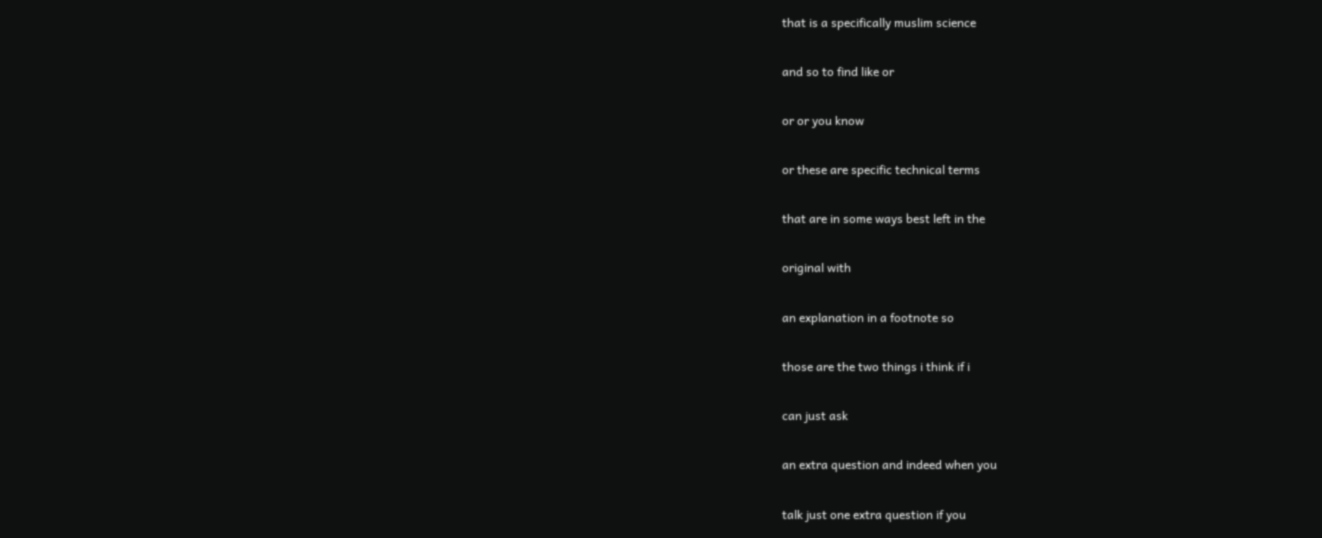that is a specifically muslim science

and so to find like or

or or you know

or these are specific technical terms

that are in some ways best left in the

original with

an explanation in a footnote so

those are the two things i think if i

can just ask

an extra question and indeed when you

talk just one extra question if you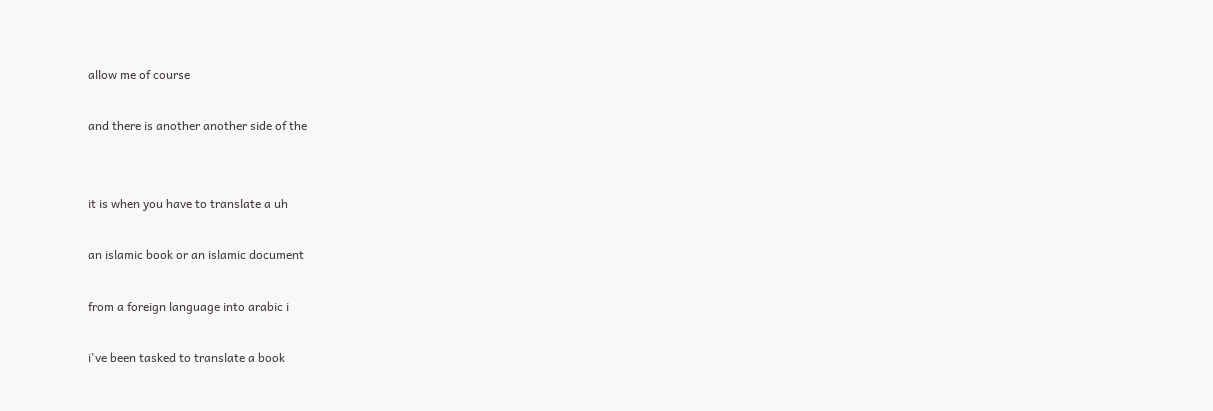allow me of course

and there is another another side of the


it is when you have to translate a uh

an islamic book or an islamic document

from a foreign language into arabic i

i've been tasked to translate a book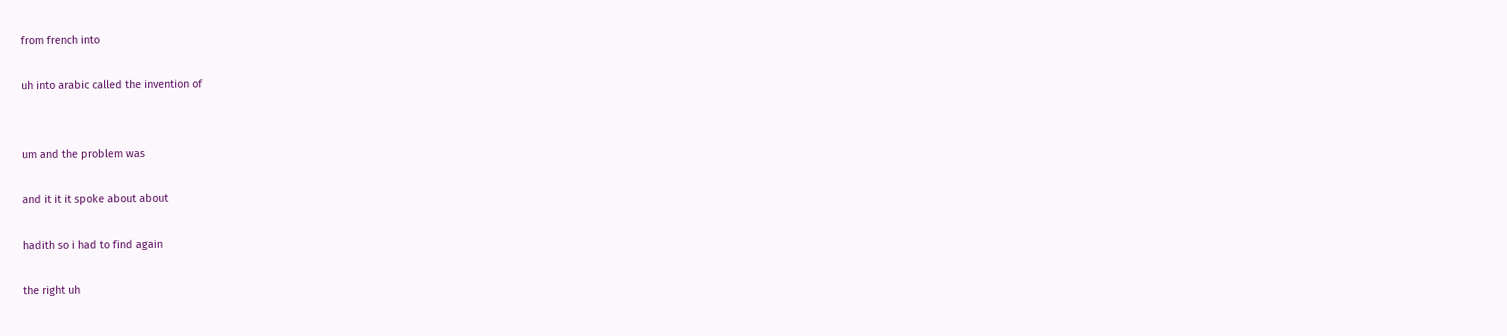from french into

uh into arabic called the invention of


um and the problem was

and it it it spoke about about

hadith so i had to find again

the right uh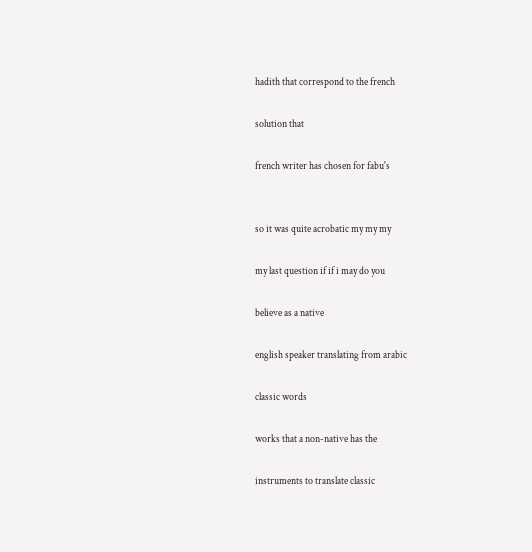hadith that correspond to the french

solution that

french writer has chosen for fabu's


so it was quite acrobatic my my my

my last question if if i may do you

believe as a native

english speaker translating from arabic

classic words

works that a non-native has the

instruments to translate classic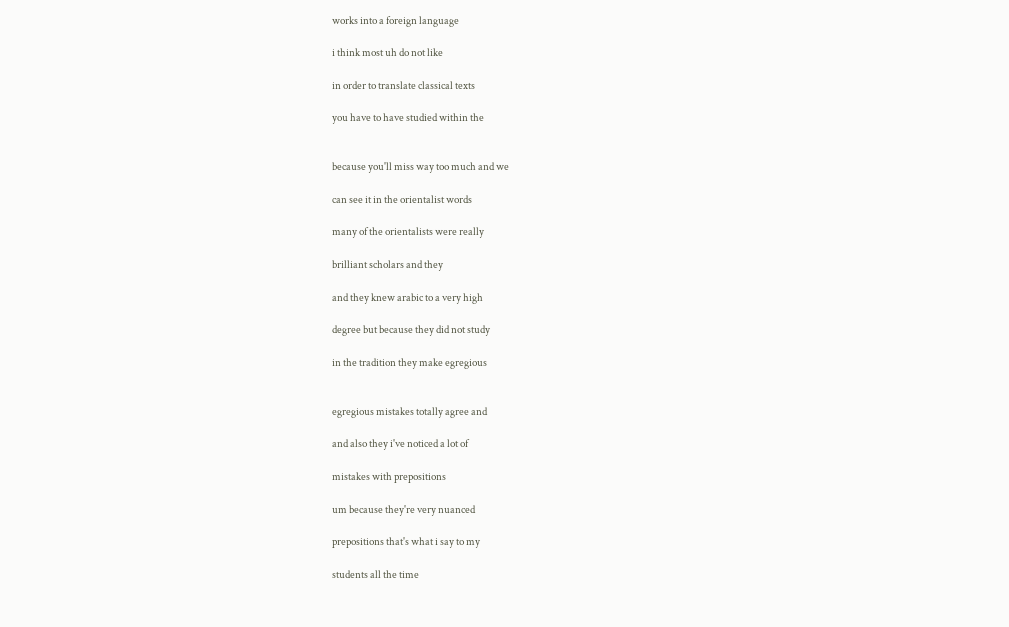works into a foreign language

i think most uh do not like

in order to translate classical texts

you have to have studied within the


because you'll miss way too much and we

can see it in the orientalist words

many of the orientalists were really

brilliant scholars and they

and they knew arabic to a very high

degree but because they did not study

in the tradition they make egregious


egregious mistakes totally agree and

and also they i've noticed a lot of

mistakes with prepositions

um because they're very nuanced

prepositions that's what i say to my

students all the time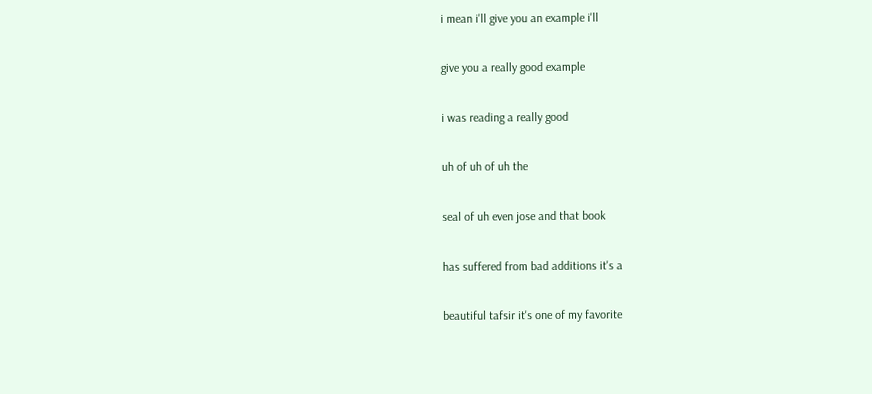i mean i'll give you an example i'll

give you a really good example

i was reading a really good

uh of uh of uh the

seal of uh even jose and that book

has suffered from bad additions it's a

beautiful tafsir it's one of my favorite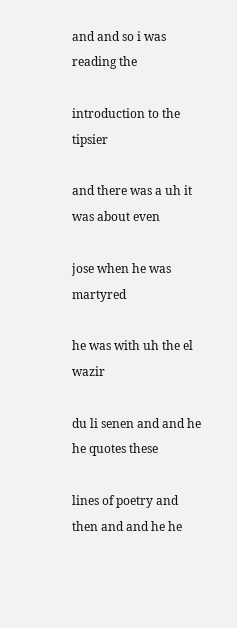and and so i was reading the

introduction to the tipsier

and there was a uh it was about even

jose when he was martyred

he was with uh the el wazir

du li senen and and he he quotes these

lines of poetry and then and and he he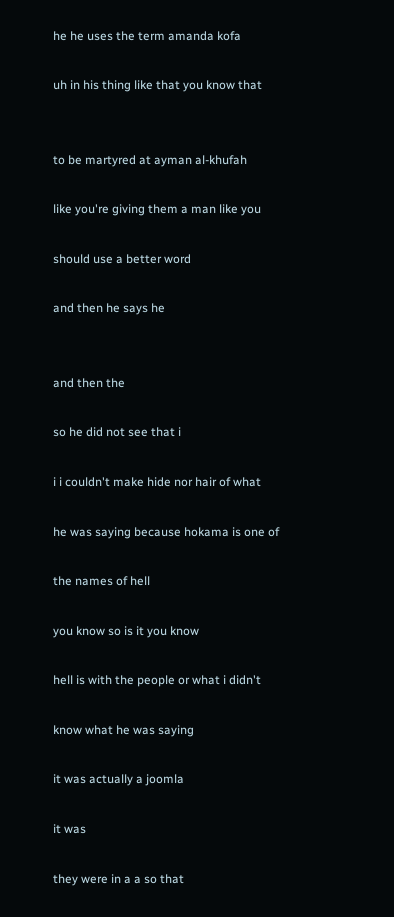he he uses the term amanda kofa

uh in his thing like that you know that


to be martyred at ayman al-khufah

like you're giving them a man like you

should use a better word

and then he says he


and then the

so he did not see that i

i i couldn't make hide nor hair of what

he was saying because hokama is one of

the names of hell

you know so is it you know

hell is with the people or what i didn't

know what he was saying

it was actually a joomla

it was

they were in a a so that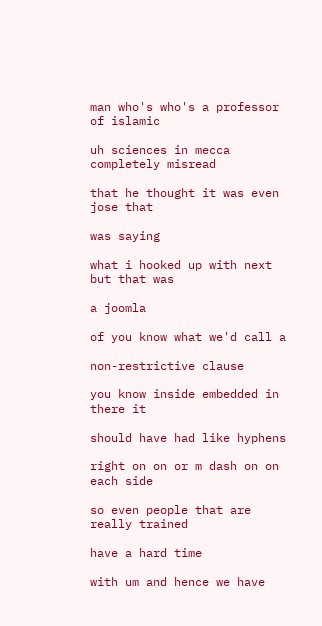man who's who's a professor of islamic

uh sciences in mecca completely misread

that he thought it was even jose that

was saying

what i hooked up with next but that was

a joomla

of you know what we'd call a

non-restrictive clause

you know inside embedded in there it

should have had like hyphens

right on on or m dash on on each side

so even people that are really trained

have a hard time

with um and hence we have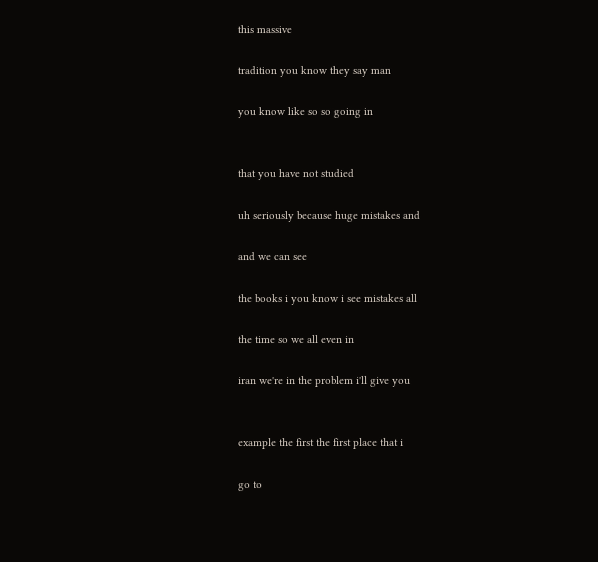this massive

tradition you know they say man

you know like so so going in


that you have not studied

uh seriously because huge mistakes and

and we can see

the books i you know i see mistakes all

the time so we all even in

iran we're in the problem i'll give you


example the first the first place that i

go to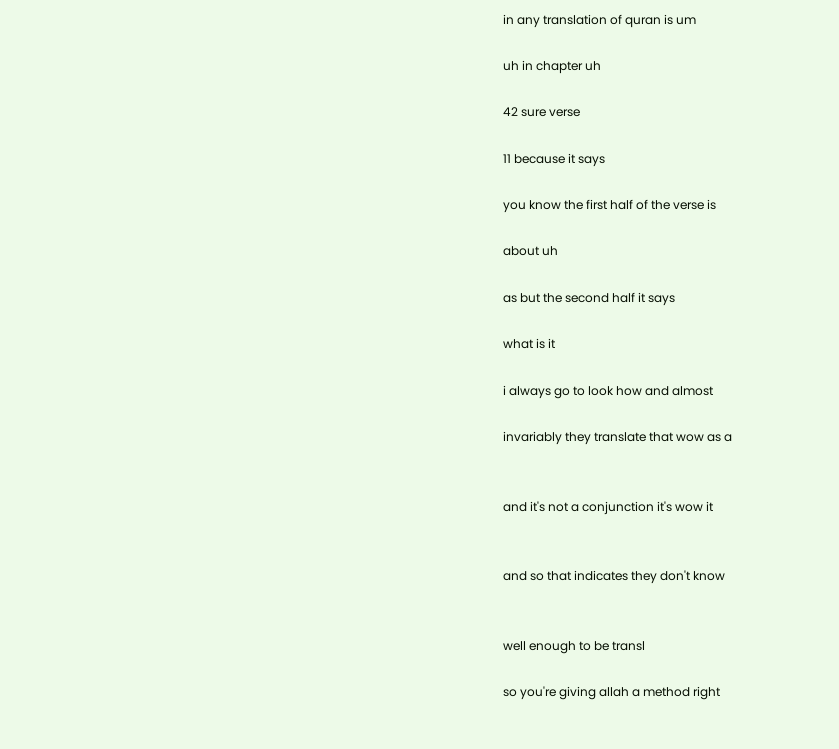in any translation of quran is um

uh in chapter uh

42 sure verse

11 because it says

you know the first half of the verse is

about uh

as but the second half it says

what is it

i always go to look how and almost

invariably they translate that wow as a


and it's not a conjunction it's wow it


and so that indicates they don't know


well enough to be transl

so you're giving allah a method right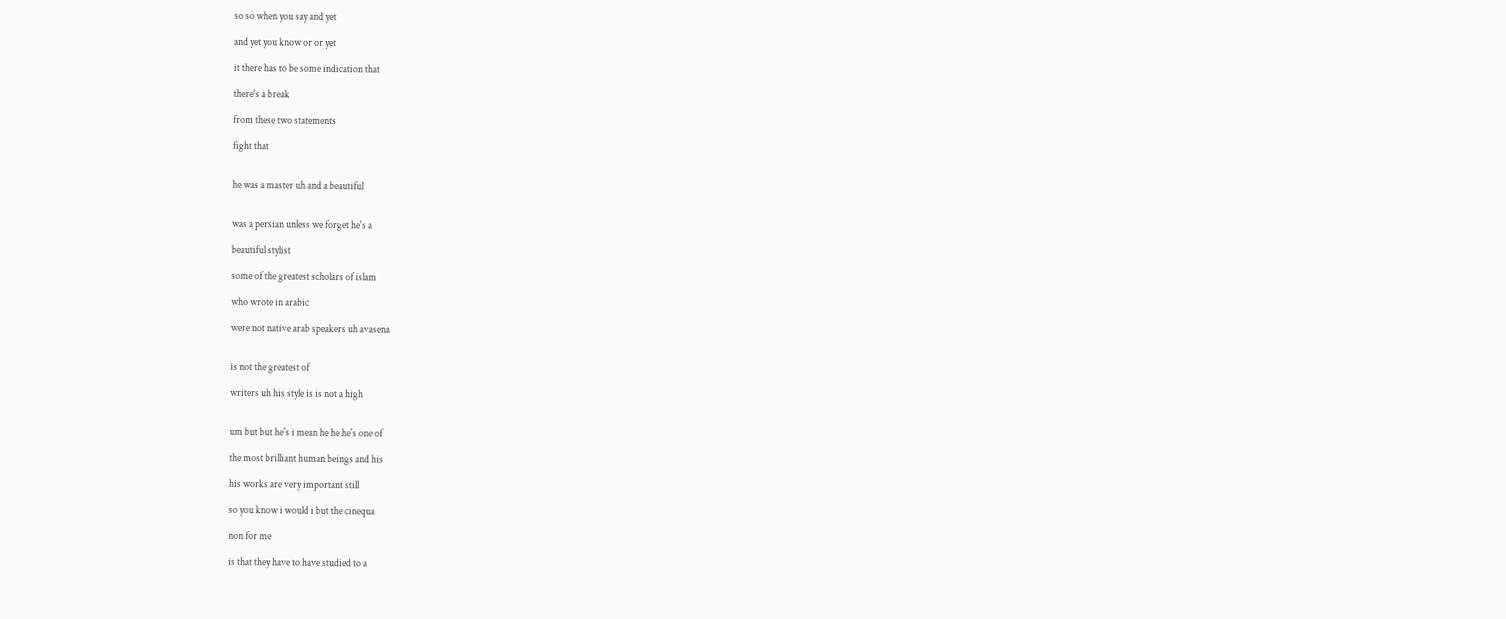so so when you say and yet

and yet you know or or yet

it there has to be some indication that

there's a break

from these two statements

fight that


he was a master uh and a beautiful


was a persian unless we forget he's a

beautiful stylist

some of the greatest scholars of islam

who wrote in arabic

were not native arab speakers uh avasena


is not the greatest of

writers uh his style is is not a high


um but but he's i mean he he he's one of

the most brilliant human beings and his

his works are very important still

so you know i would i but the cinequa

non for me

is that they have to have studied to a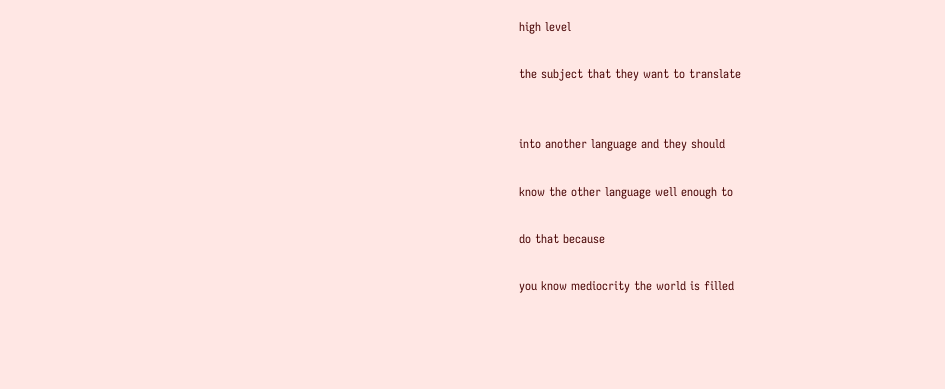high level

the subject that they want to translate


into another language and they should

know the other language well enough to

do that because

you know mediocrity the world is filled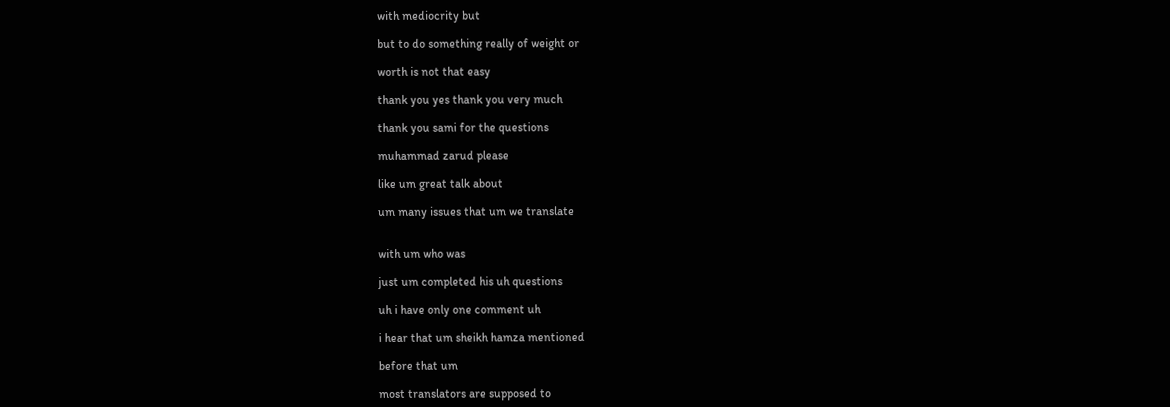with mediocrity but

but to do something really of weight or

worth is not that easy

thank you yes thank you very much

thank you sami for the questions

muhammad zarud please

like um great talk about

um many issues that um we translate


with um who was

just um completed his uh questions

uh i have only one comment uh

i hear that um sheikh hamza mentioned

before that um

most translators are supposed to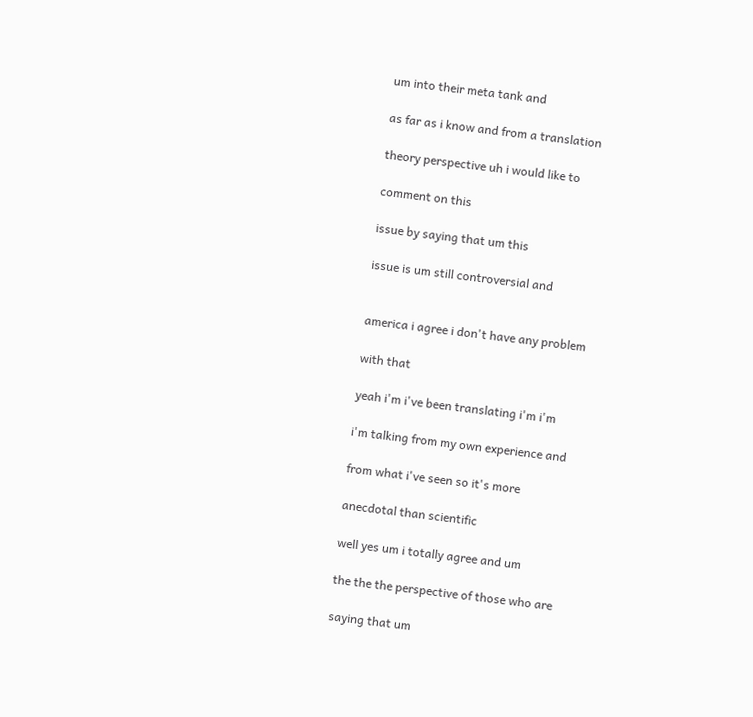um into their meta tank and

as far as i know and from a translation

theory perspective uh i would like to

comment on this

issue by saying that um this

issue is um still controversial and


america i agree i don't have any problem

with that

yeah i'm i've been translating i'm i'm

i'm talking from my own experience and

from what i've seen so it's more

anecdotal than scientific

well yes um i totally agree and um

the the the perspective of those who are

saying that um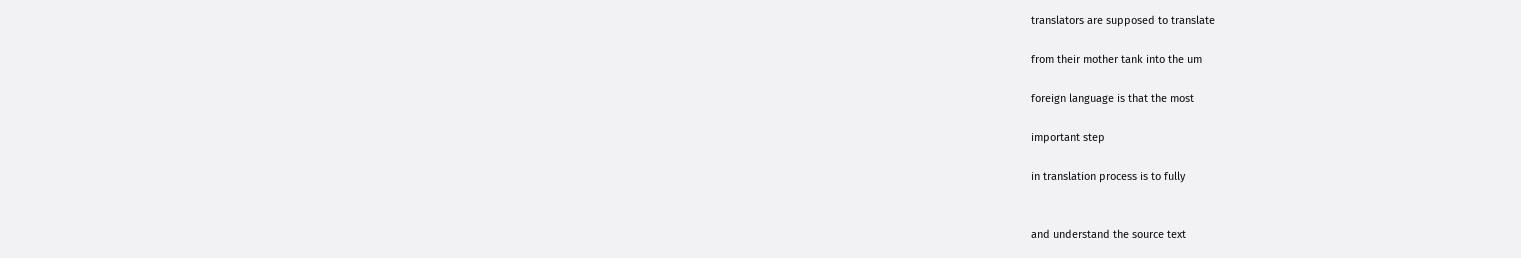translators are supposed to translate

from their mother tank into the um

foreign language is that the most

important step

in translation process is to fully


and understand the source text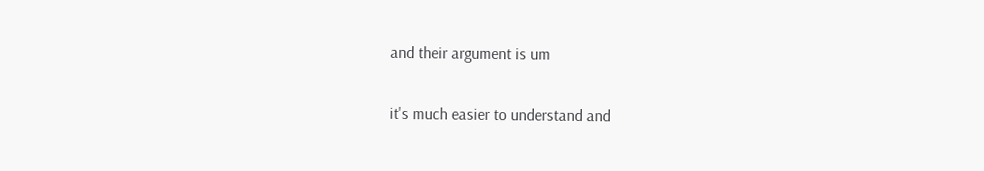and their argument is um

it's much easier to understand and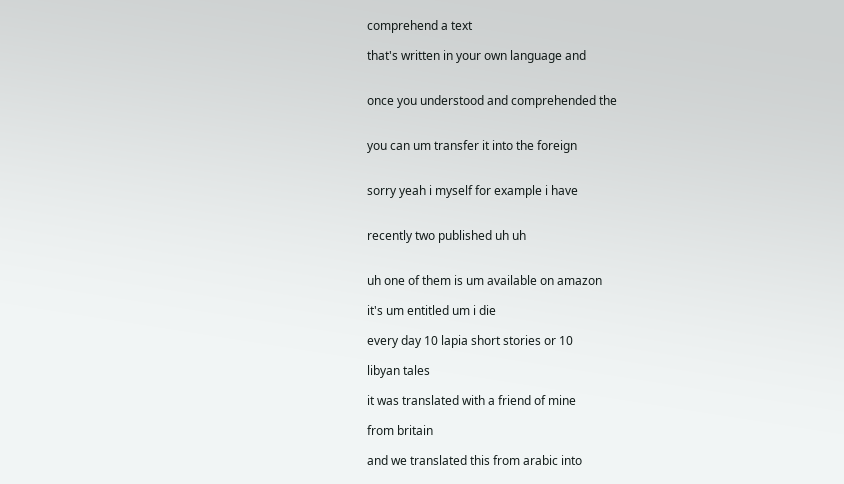comprehend a text

that's written in your own language and


once you understood and comprehended the


you can um transfer it into the foreign


sorry yeah i myself for example i have


recently two published uh uh


uh one of them is um available on amazon

it's um entitled um i die

every day 10 lapia short stories or 10

libyan tales

it was translated with a friend of mine

from britain

and we translated this from arabic into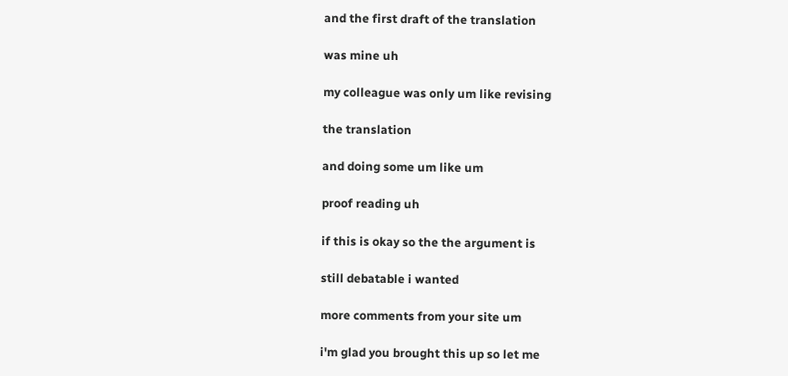and the first draft of the translation

was mine uh

my colleague was only um like revising

the translation

and doing some um like um

proof reading uh

if this is okay so the the argument is

still debatable i wanted

more comments from your site um

i'm glad you brought this up so let me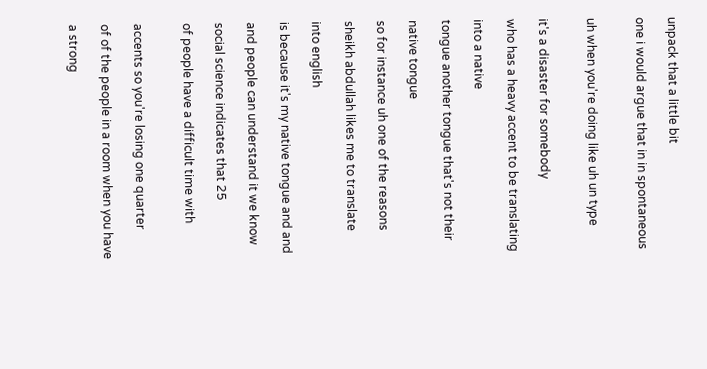unpack that a little bit

one i would argue that in in spontaneous


uh when you're doing like uh un type


it's a disaster for somebody

who has a heavy accent to be translating

into a native

tongue another tongue that's not their

native tongue

so for instance uh one of the reasons

sheikh abdullah likes me to translate

into english

is because it's my native tongue and and

and people can understand it we know

social science indicates that 25

of people have a difficult time with


accents so you're losing one quarter

of of the people in a room when you have

a strong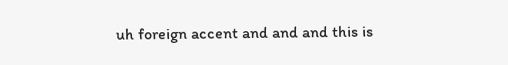uh foreign accent and and and this is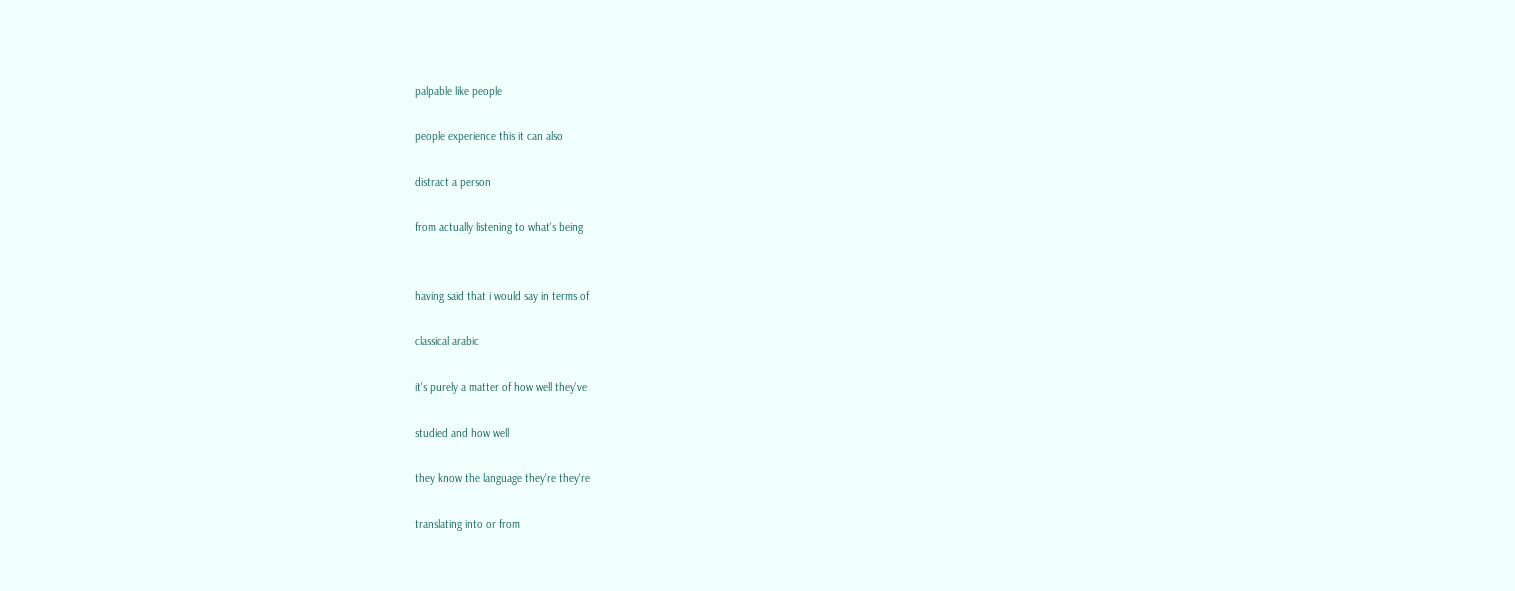palpable like people

people experience this it can also

distract a person

from actually listening to what's being


having said that i would say in terms of

classical arabic

it's purely a matter of how well they've

studied and how well

they know the language they're they're

translating into or from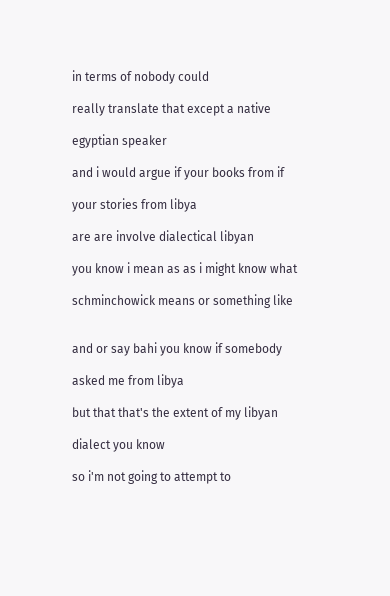in terms of nobody could

really translate that except a native

egyptian speaker

and i would argue if your books from if

your stories from libya

are are involve dialectical libyan

you know i mean as as i might know what

schminchowick means or something like


and or say bahi you know if somebody

asked me from libya

but that that's the extent of my libyan

dialect you know

so i'm not going to attempt to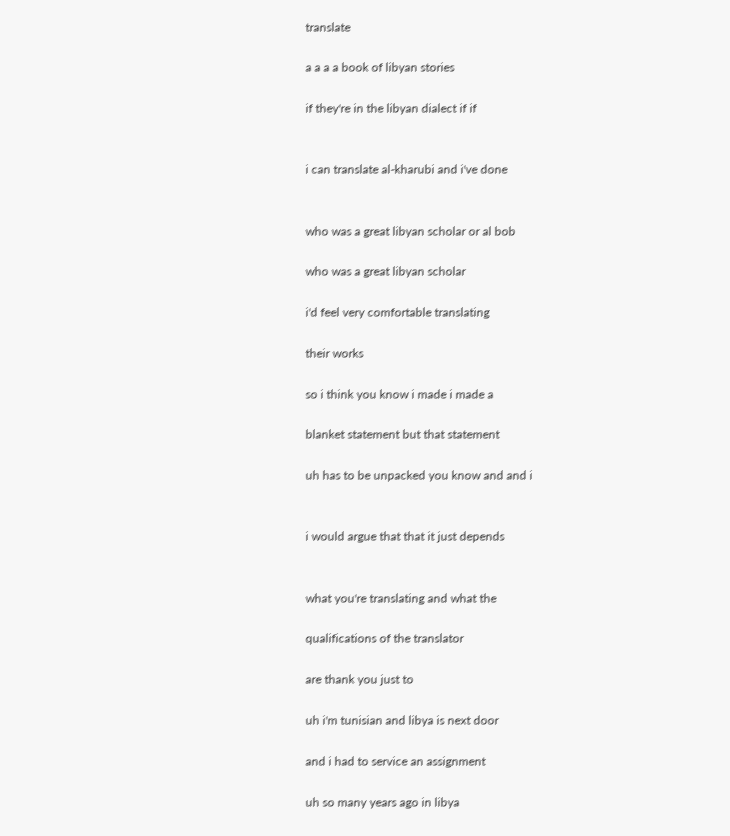translate

a a a a book of libyan stories

if they're in the libyan dialect if if


i can translate al-kharubi and i've done


who was a great libyan scholar or al bob

who was a great libyan scholar

i'd feel very comfortable translating

their works

so i think you know i made i made a

blanket statement but that statement

uh has to be unpacked you know and and i


i would argue that that it just depends


what you're translating and what the

qualifications of the translator

are thank you just to

uh i'm tunisian and libya is next door

and i had to service an assignment

uh so many years ago in libya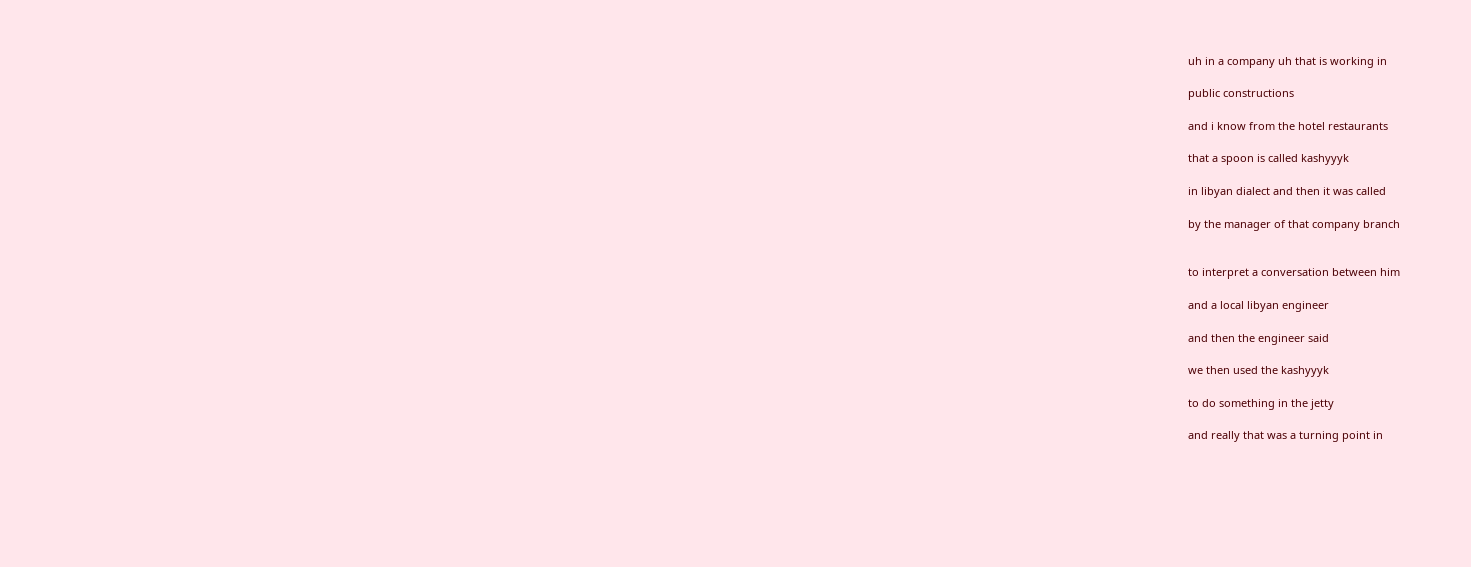uh in a company uh that is working in

public constructions

and i know from the hotel restaurants

that a spoon is called kashyyyk

in libyan dialect and then it was called

by the manager of that company branch


to interpret a conversation between him

and a local libyan engineer

and then the engineer said

we then used the kashyyyk

to do something in the jetty

and really that was a turning point in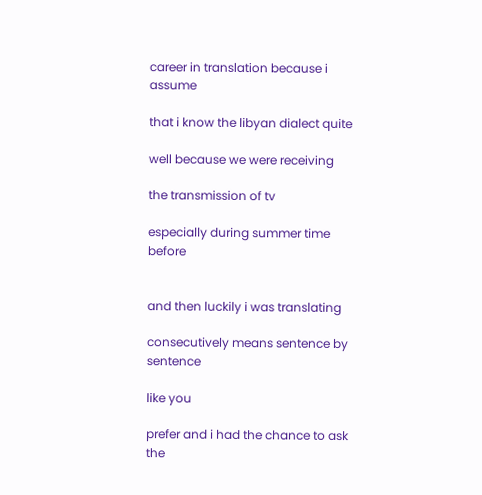career in translation because i assume

that i know the libyan dialect quite

well because we were receiving

the transmission of tv

especially during summer time before


and then luckily i was translating

consecutively means sentence by sentence

like you

prefer and i had the chance to ask the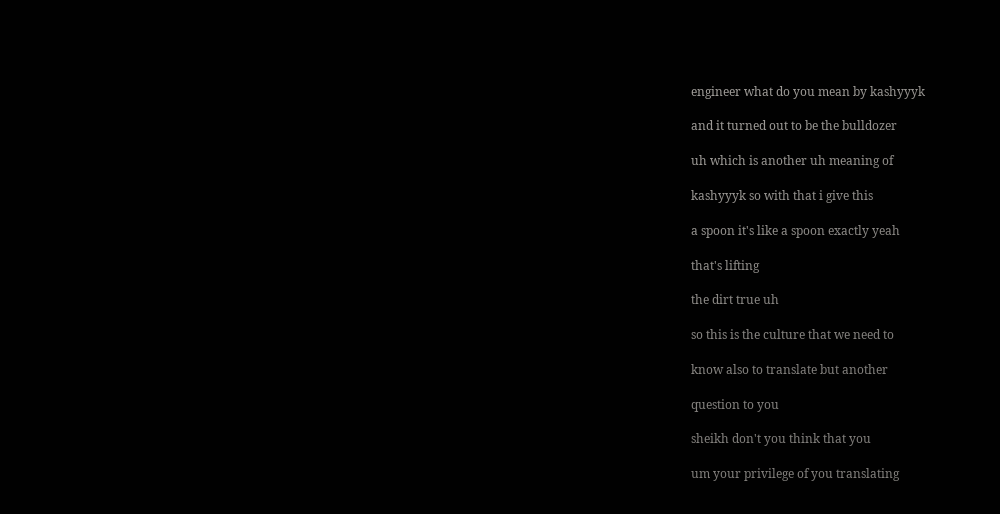engineer what do you mean by kashyyyk

and it turned out to be the bulldozer

uh which is another uh meaning of

kashyyyk so with that i give this

a spoon it's like a spoon exactly yeah

that's lifting

the dirt true uh

so this is the culture that we need to

know also to translate but another

question to you

sheikh don't you think that you

um your privilege of you translating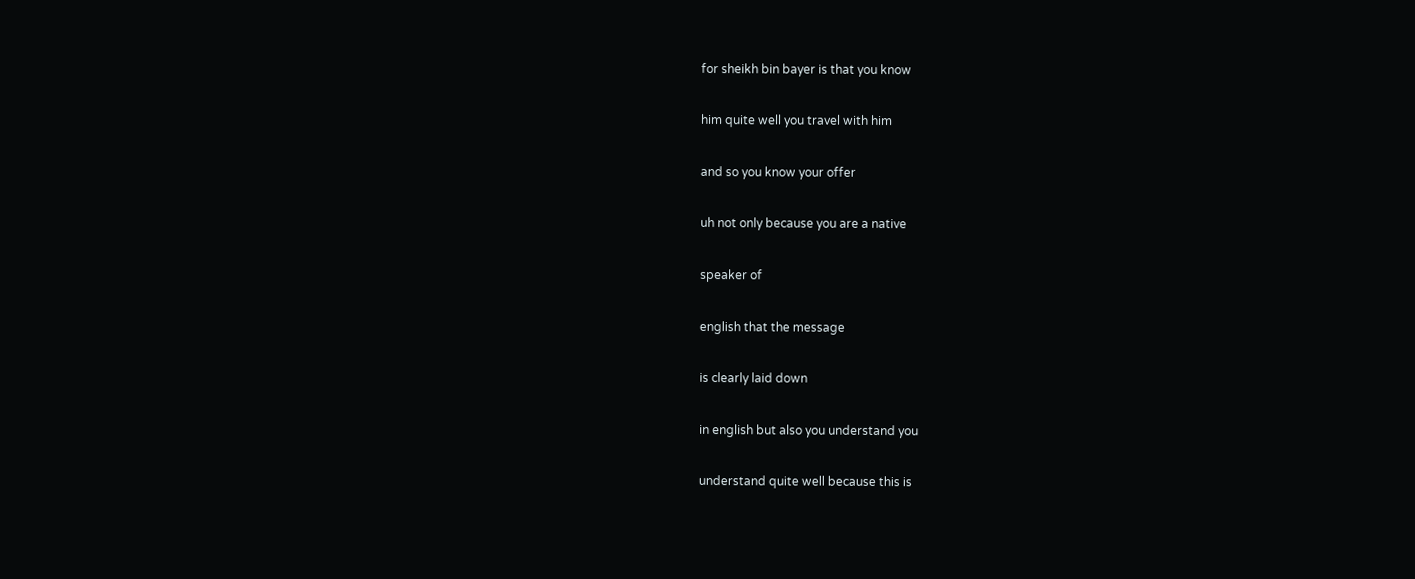for sheikh bin bayer is that you know

him quite well you travel with him

and so you know your offer

uh not only because you are a native

speaker of

english that the message

is clearly laid down

in english but also you understand you

understand quite well because this is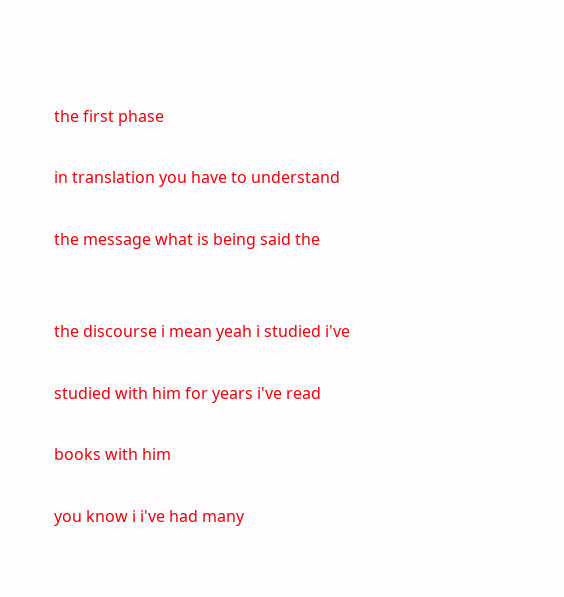the first phase

in translation you have to understand

the message what is being said the


the discourse i mean yeah i studied i've

studied with him for years i've read

books with him

you know i i've had many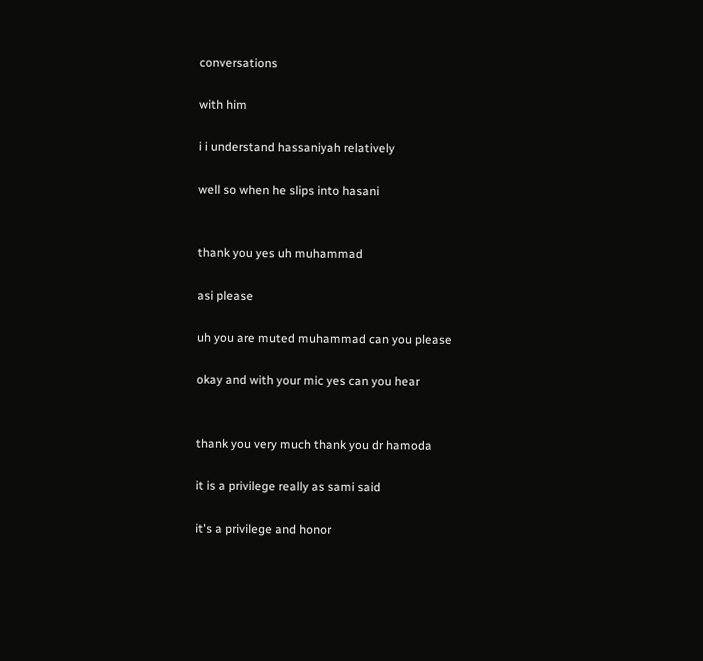conversations

with him

i i understand hassaniyah relatively

well so when he slips into hasani


thank you yes uh muhammad

asi please

uh you are muted muhammad can you please

okay and with your mic yes can you hear


thank you very much thank you dr hamoda

it is a privilege really as sami said

it's a privilege and honor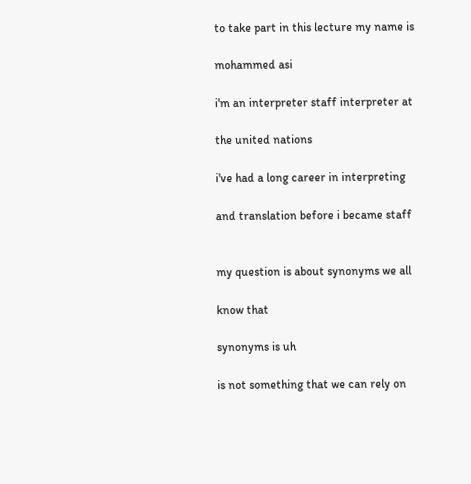to take part in this lecture my name is

mohammed asi

i'm an interpreter staff interpreter at

the united nations

i've had a long career in interpreting

and translation before i became staff


my question is about synonyms we all

know that

synonyms is uh

is not something that we can rely on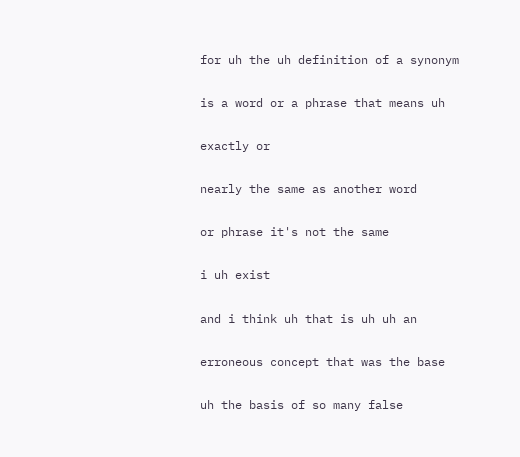for uh the uh definition of a synonym

is a word or a phrase that means uh

exactly or

nearly the same as another word

or phrase it's not the same

i uh exist

and i think uh that is uh uh an

erroneous concept that was the base

uh the basis of so many false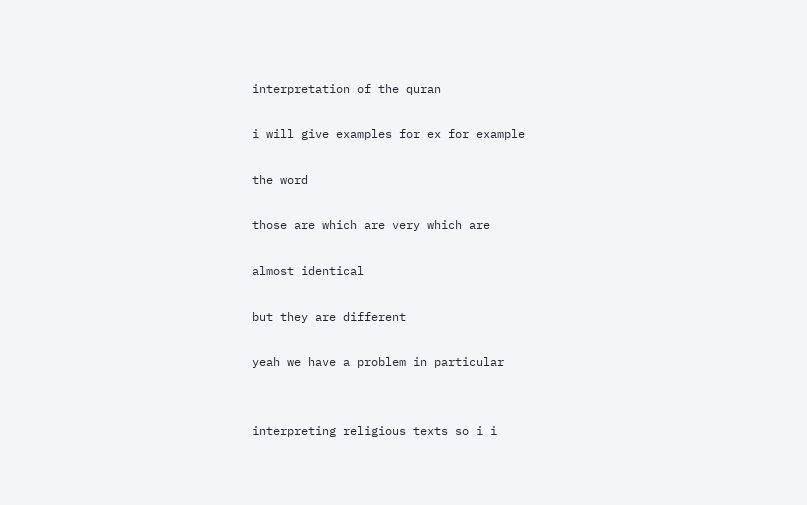interpretation of the quran

i will give examples for ex for example

the word

those are which are very which are

almost identical

but they are different

yeah we have a problem in particular


interpreting religious texts so i i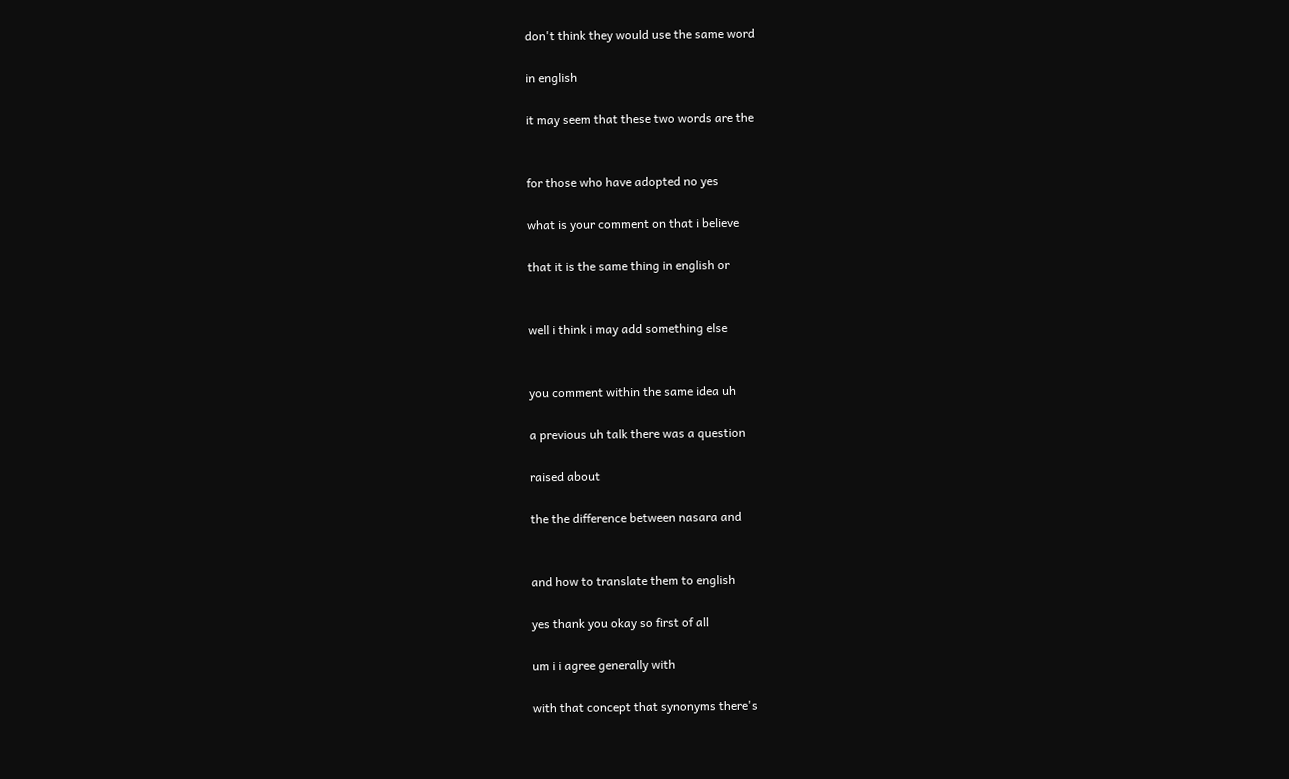don't think they would use the same word

in english

it may seem that these two words are the


for those who have adopted no yes

what is your comment on that i believe

that it is the same thing in english or


well i think i may add something else


you comment within the same idea uh

a previous uh talk there was a question

raised about

the the difference between nasara and


and how to translate them to english

yes thank you okay so first of all

um i i agree generally with

with that concept that synonyms there's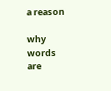a reason

why words are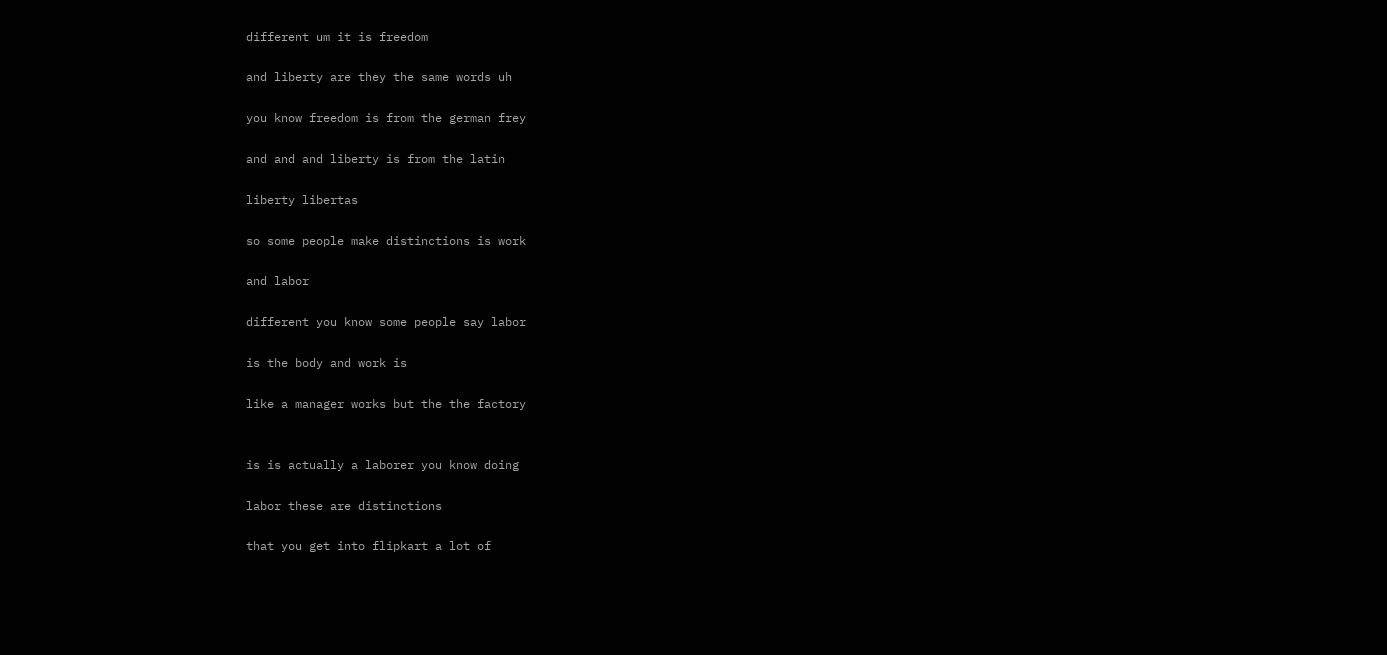different um it is freedom

and liberty are they the same words uh

you know freedom is from the german frey

and and and liberty is from the latin

liberty libertas

so some people make distinctions is work

and labor

different you know some people say labor

is the body and work is

like a manager works but the the factory


is is actually a laborer you know doing

labor these are distinctions

that you get into flipkart a lot of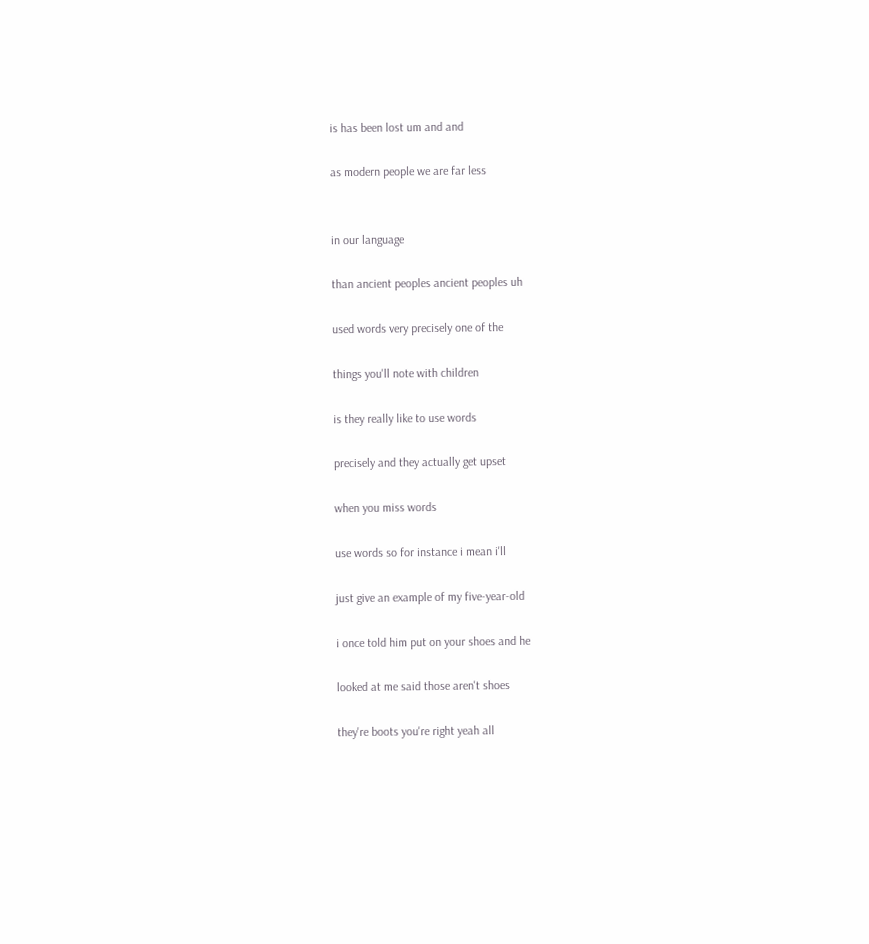is has been lost um and and

as modern people we are far less


in our language

than ancient peoples ancient peoples uh

used words very precisely one of the

things you'll note with children

is they really like to use words

precisely and they actually get upset

when you miss words

use words so for instance i mean i'll

just give an example of my five-year-old

i once told him put on your shoes and he

looked at me said those aren't shoes

they're boots you're right yeah all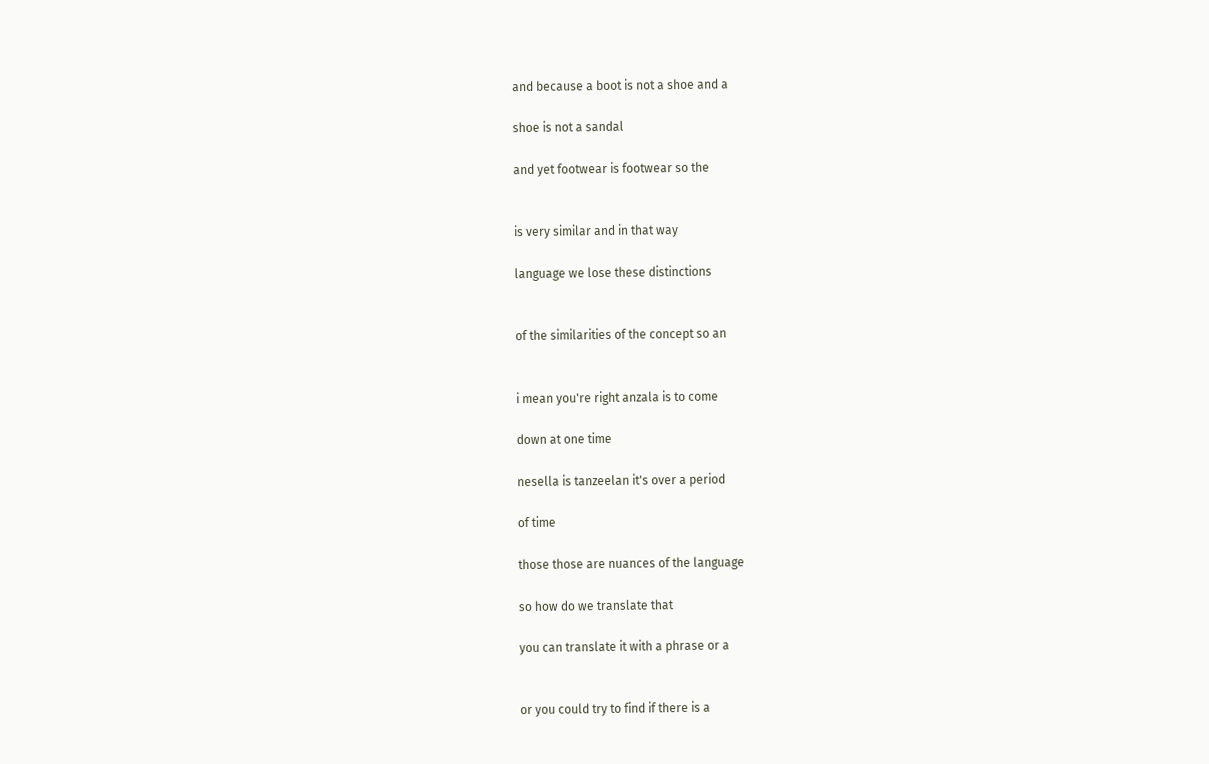and because a boot is not a shoe and a

shoe is not a sandal

and yet footwear is footwear so the


is very similar and in that way

language we lose these distinctions


of the similarities of the concept so an


i mean you're right anzala is to come

down at one time

nesella is tanzeelan it's over a period

of time

those those are nuances of the language

so how do we translate that

you can translate it with a phrase or a


or you could try to find if there is a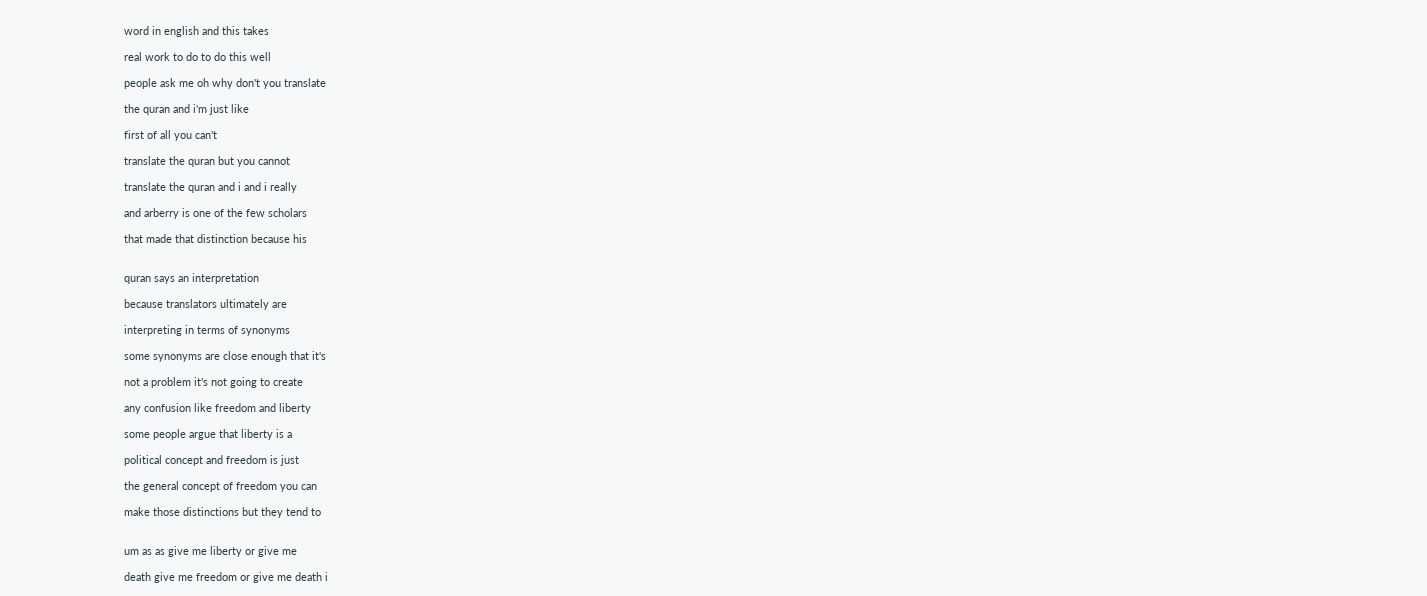word in english and this takes

real work to do to do this well

people ask me oh why don't you translate

the quran and i'm just like

first of all you can't

translate the quran but you cannot

translate the quran and i and i really

and arberry is one of the few scholars

that made that distinction because his


quran says an interpretation

because translators ultimately are

interpreting in terms of synonyms

some synonyms are close enough that it's

not a problem it's not going to create

any confusion like freedom and liberty

some people argue that liberty is a

political concept and freedom is just

the general concept of freedom you can

make those distinctions but they tend to


um as as give me liberty or give me

death give me freedom or give me death i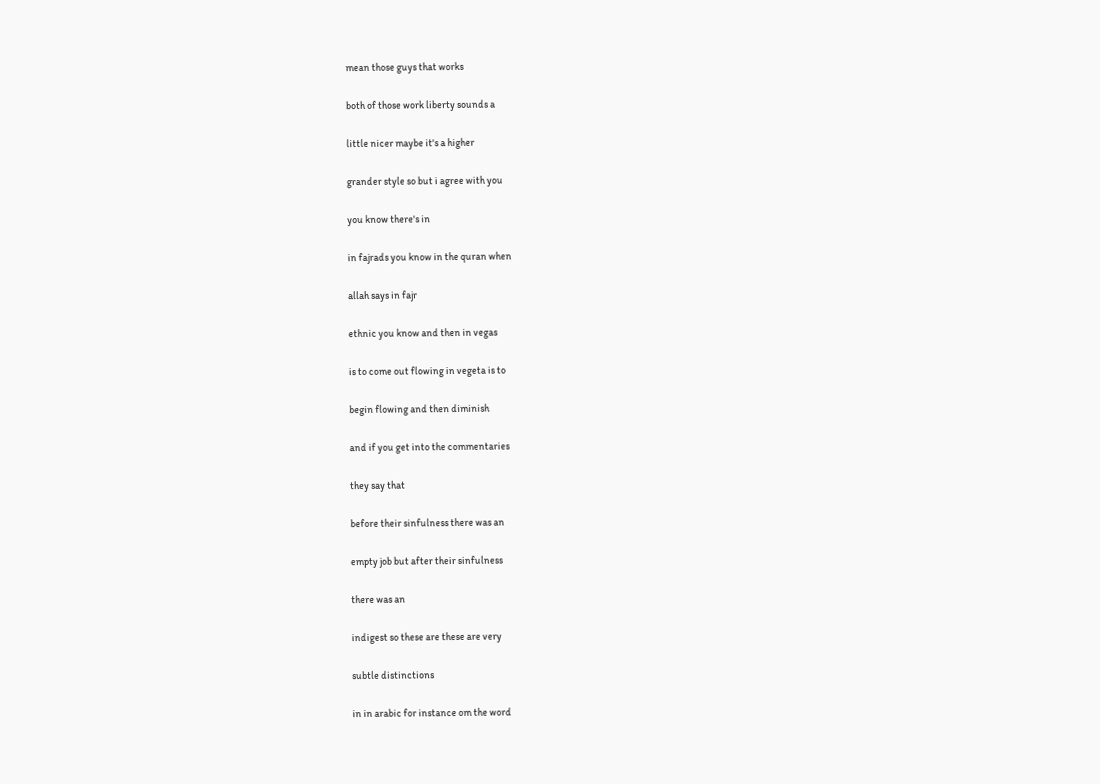mean those guys that works

both of those work liberty sounds a

little nicer maybe it's a higher

grander style so but i agree with you

you know there's in

in fajrads you know in the quran when

allah says in fajr

ethnic you know and then in vegas

is to come out flowing in vegeta is to

begin flowing and then diminish

and if you get into the commentaries

they say that

before their sinfulness there was an

empty job but after their sinfulness

there was an

indigest so these are these are very

subtle distinctions

in in arabic for instance om the word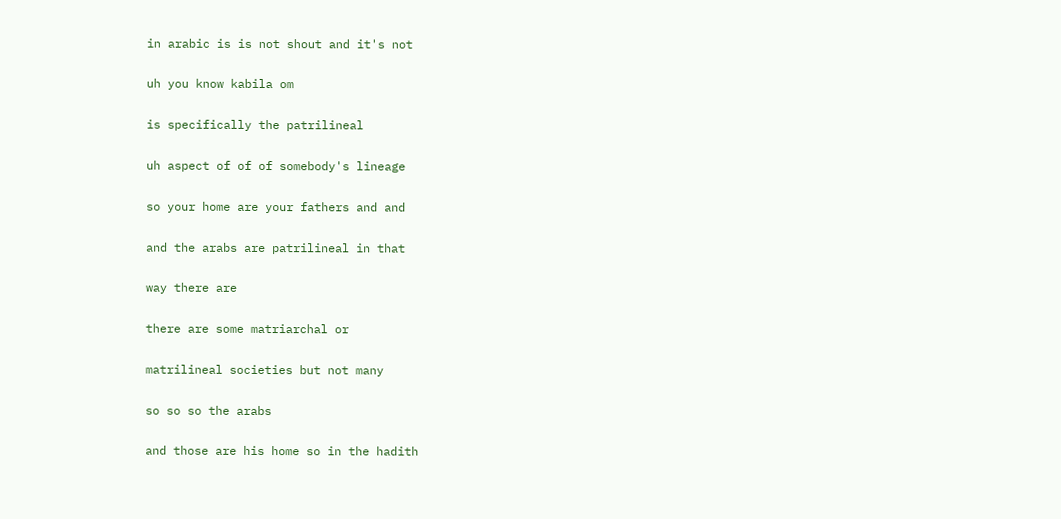in arabic is is not shout and it's not

uh you know kabila om

is specifically the patrilineal

uh aspect of of of somebody's lineage

so your home are your fathers and and

and the arabs are patrilineal in that

way there are

there are some matriarchal or

matrilineal societies but not many

so so so the arabs

and those are his home so in the hadith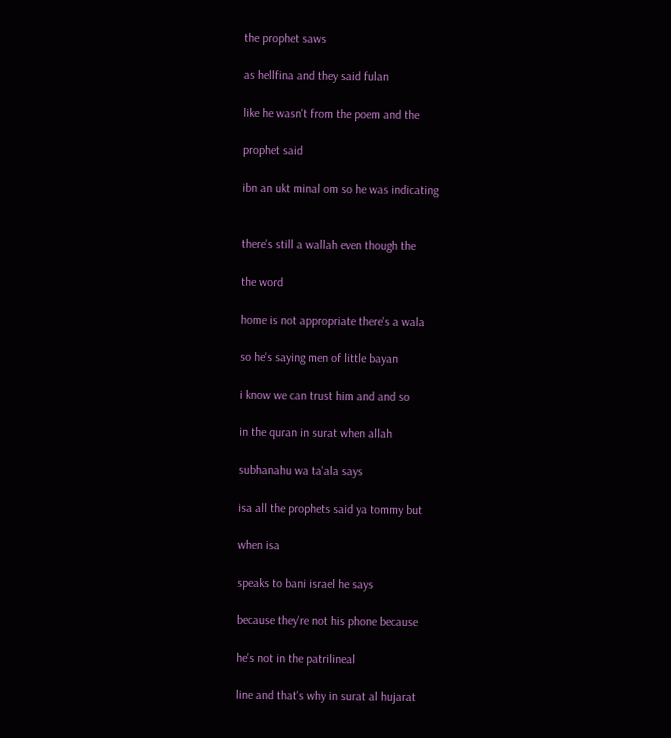the prophet saws

as hellfina and they said fulan

like he wasn't from the poem and the

prophet said

ibn an ukt minal om so he was indicating


there's still a wallah even though the

the word

home is not appropriate there's a wala

so he's saying men of little bayan

i know we can trust him and and so

in the quran in surat when allah

subhanahu wa ta'ala says

isa all the prophets said ya tommy but

when isa

speaks to bani israel he says

because they're not his phone because

he's not in the patrilineal

line and that's why in surat al hujarat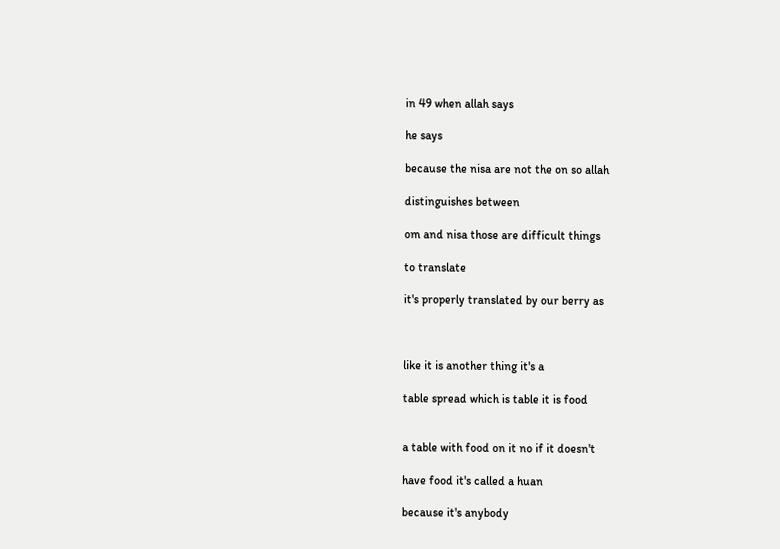in 49 when allah says

he says

because the nisa are not the on so allah

distinguishes between

om and nisa those are difficult things

to translate

it's properly translated by our berry as



like it is another thing it's a

table spread which is table it is food


a table with food on it no if it doesn't

have food it's called a huan

because it's anybody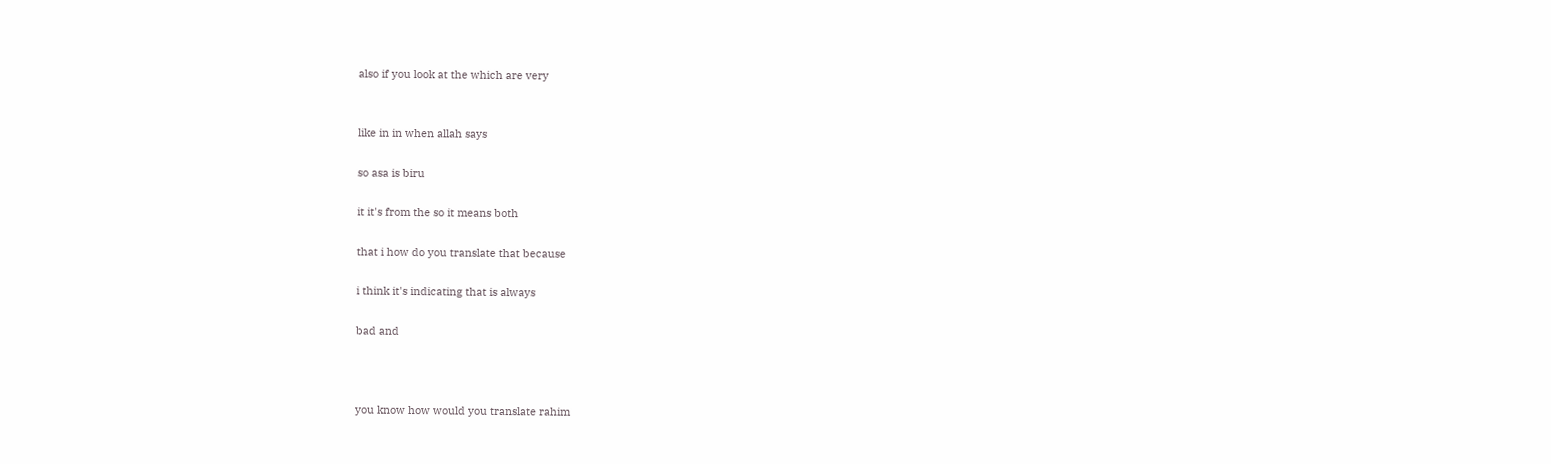also if you look at the which are very


like in in when allah says

so asa is biru

it it's from the so it means both

that i how do you translate that because

i think it's indicating that is always

bad and



you know how would you translate rahim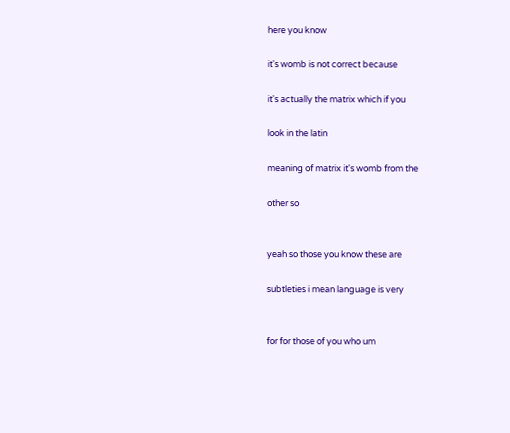here you know

it's womb is not correct because

it's actually the matrix which if you

look in the latin

meaning of matrix it's womb from the

other so


yeah so those you know these are

subtleties i mean language is very


for for those of you who um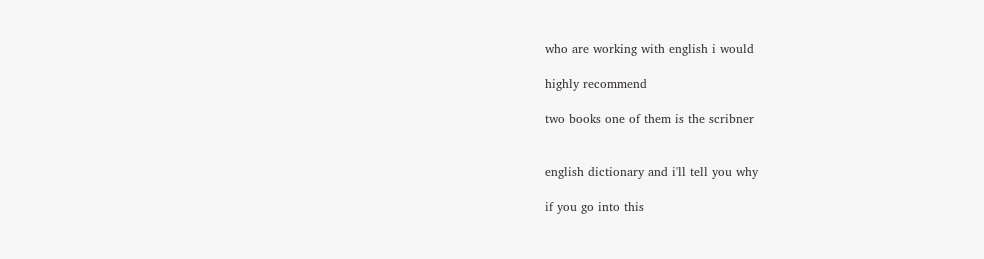who are working with english i would

highly recommend

two books one of them is the scribner


english dictionary and i'll tell you why

if you go into this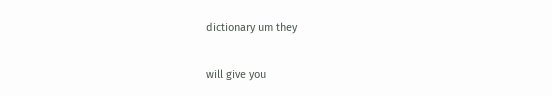dictionary um they

will give you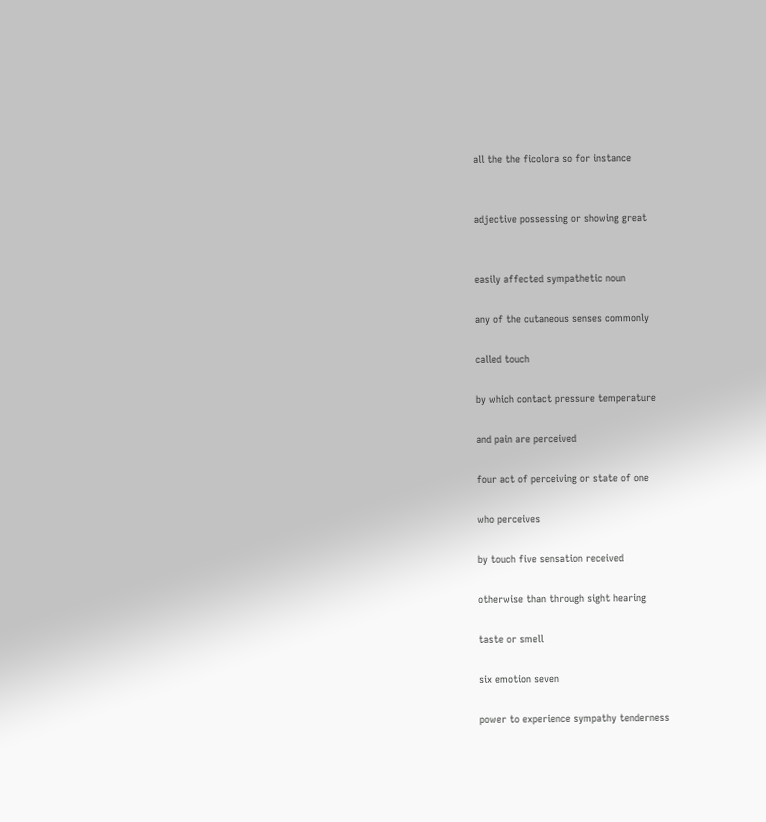all the the ficolora so for instance


adjective possessing or showing great


easily affected sympathetic noun

any of the cutaneous senses commonly

called touch

by which contact pressure temperature

and pain are perceived

four act of perceiving or state of one

who perceives

by touch five sensation received

otherwise than through sight hearing

taste or smell

six emotion seven

power to experience sympathy tenderness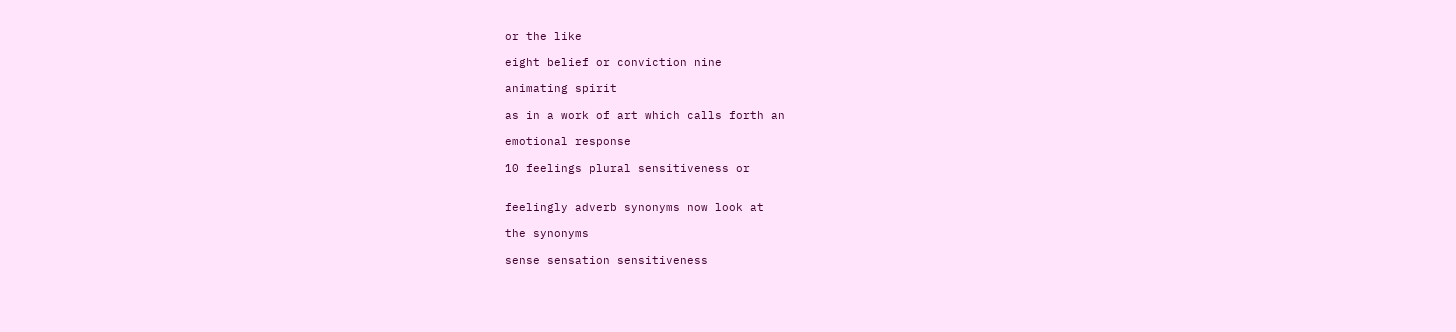or the like

eight belief or conviction nine

animating spirit

as in a work of art which calls forth an

emotional response

10 feelings plural sensitiveness or


feelingly adverb synonyms now look at

the synonyms

sense sensation sensitiveness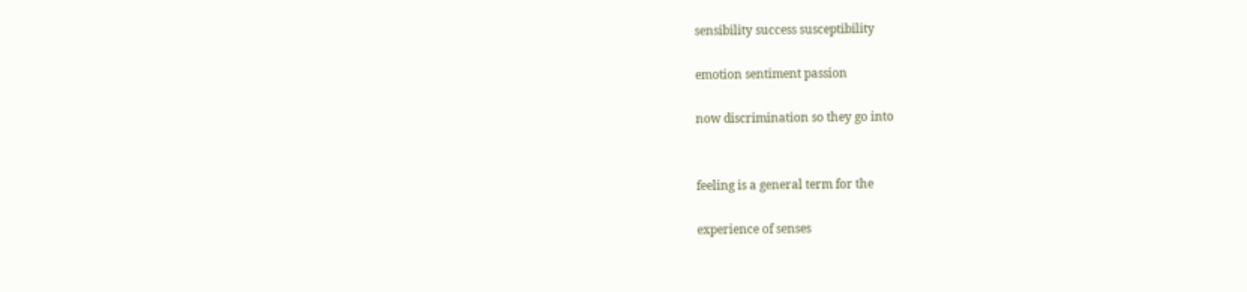sensibility success susceptibility

emotion sentiment passion

now discrimination so they go into


feeling is a general term for the

experience of senses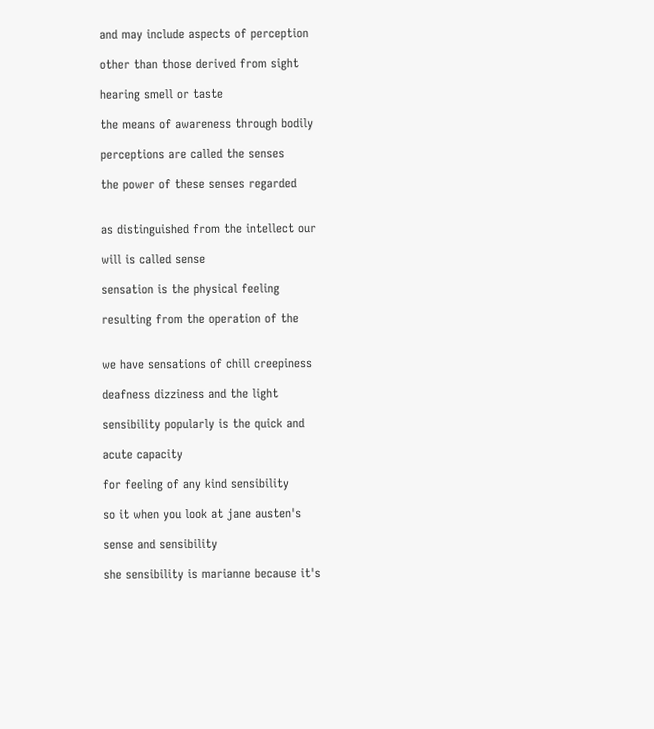and may include aspects of perception

other than those derived from sight

hearing smell or taste

the means of awareness through bodily

perceptions are called the senses

the power of these senses regarded


as distinguished from the intellect our

will is called sense

sensation is the physical feeling

resulting from the operation of the


we have sensations of chill creepiness

deafness dizziness and the light

sensibility popularly is the quick and

acute capacity

for feeling of any kind sensibility

so it when you look at jane austen's

sense and sensibility

she sensibility is marianne because it's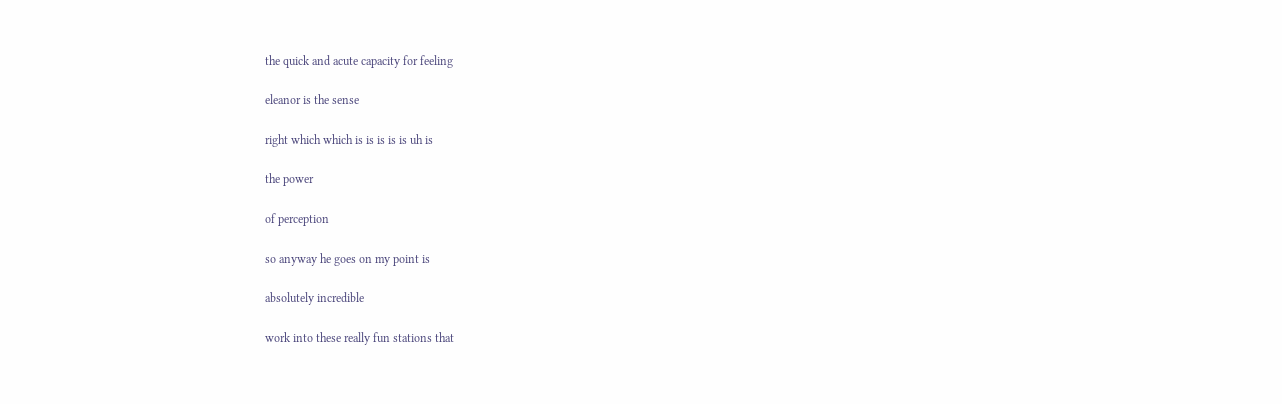the quick and acute capacity for feeling

eleanor is the sense

right which which is is is is is uh is

the power

of perception

so anyway he goes on my point is

absolutely incredible

work into these really fun stations that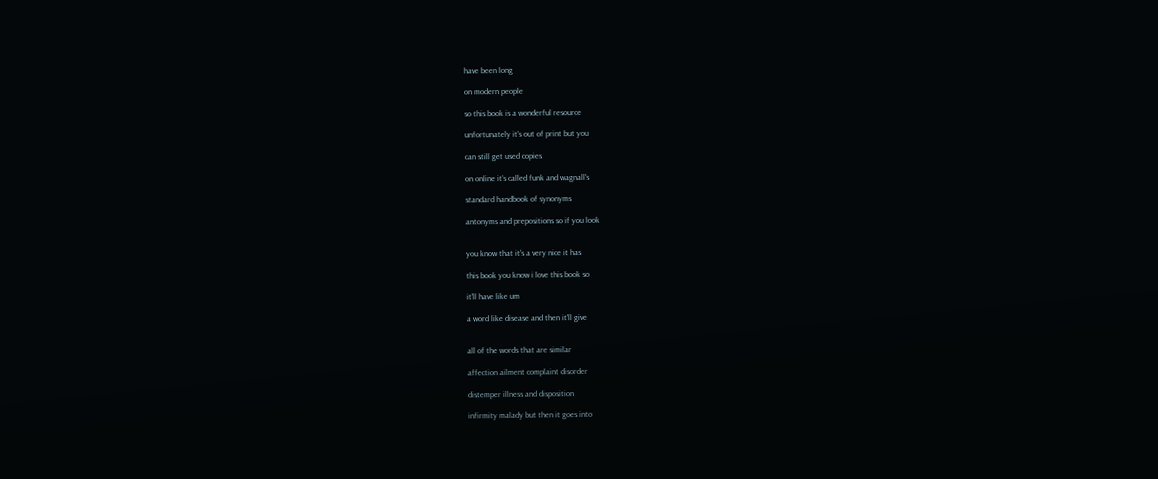have been long

on modern people

so this book is a wonderful resource

unfortunately it's out of print but you

can still get used copies

on online it's called funk and wagnall's

standard handbook of synonyms

antonyms and prepositions so if you look


you know that it's a very nice it has

this book you know i love this book so

it'll have like um

a word like disease and then it'll give


all of the words that are similar

affection ailment complaint disorder

distemper illness and disposition

infirmity malady but then it goes into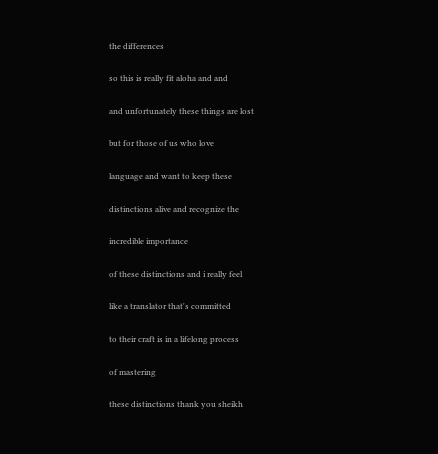the differences

so this is really fit aloha and and

and unfortunately these things are lost

but for those of us who love

language and want to keep these

distinctions alive and recognize the

incredible importance

of these distinctions and i really feel

like a translator that's committed

to their craft is in a lifelong process

of mastering

these distinctions thank you sheikh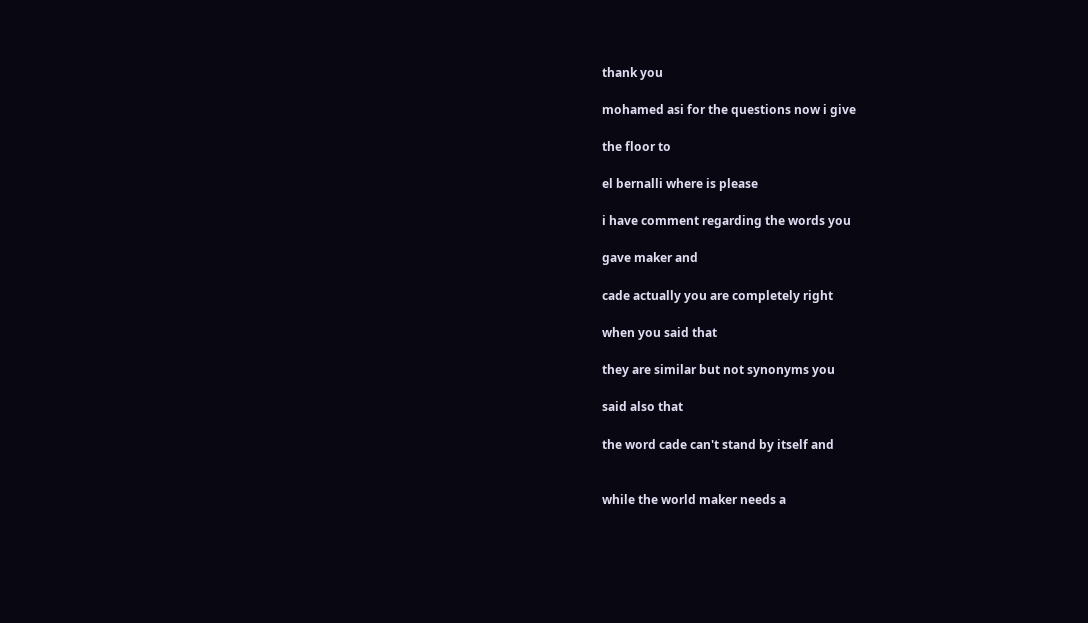thank you

mohamed asi for the questions now i give

the floor to

el bernalli where is please

i have comment regarding the words you

gave maker and

cade actually you are completely right

when you said that

they are similar but not synonyms you

said also that

the word cade can't stand by itself and


while the world maker needs a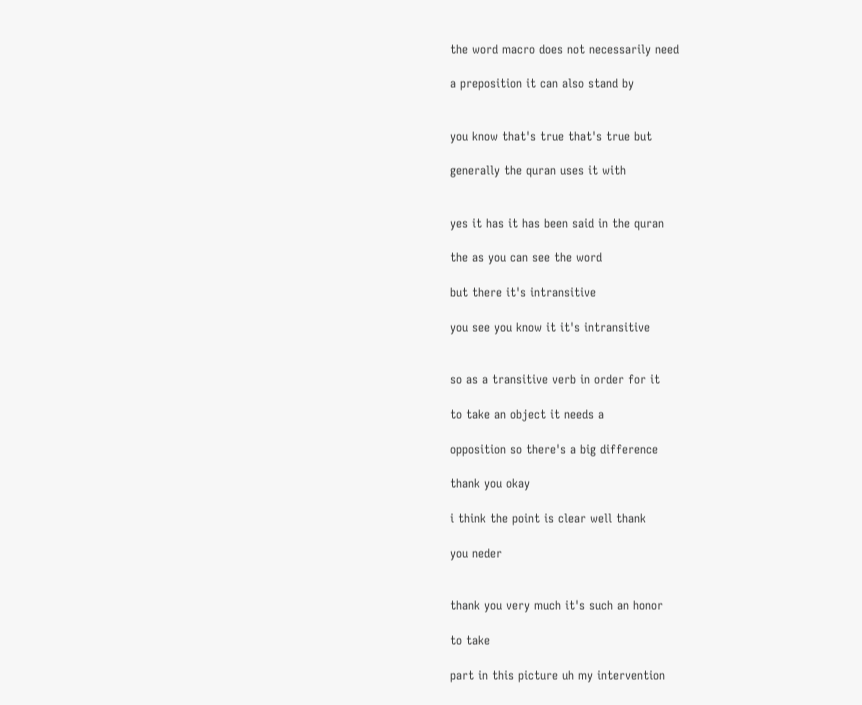the word macro does not necessarily need

a preposition it can also stand by


you know that's true that's true but

generally the quran uses it with


yes it has it has been said in the quran

the as you can see the word

but there it's intransitive

you see you know it it's intransitive


so as a transitive verb in order for it

to take an object it needs a

opposition so there's a big difference

thank you okay

i think the point is clear well thank

you neder


thank you very much it's such an honor

to take

part in this picture uh my intervention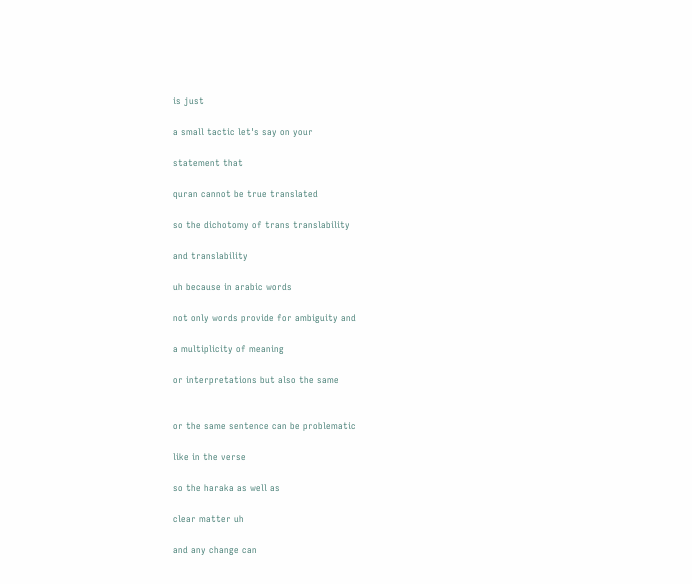is just

a small tactic let's say on your

statement that

quran cannot be true translated

so the dichotomy of trans translability

and translability

uh because in arabic words

not only words provide for ambiguity and

a multiplicity of meaning

or interpretations but also the same


or the same sentence can be problematic

like in the verse

so the haraka as well as

clear matter uh

and any change can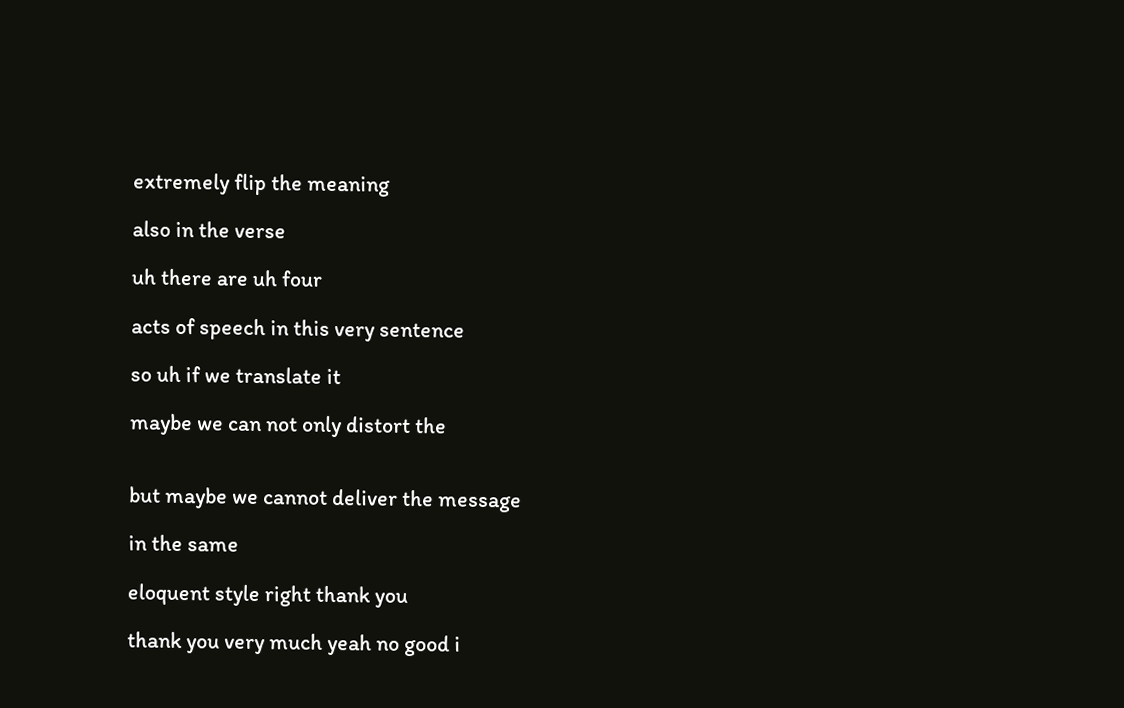extremely flip the meaning

also in the verse

uh there are uh four

acts of speech in this very sentence

so uh if we translate it

maybe we can not only distort the


but maybe we cannot deliver the message

in the same

eloquent style right thank you

thank you very much yeah no good i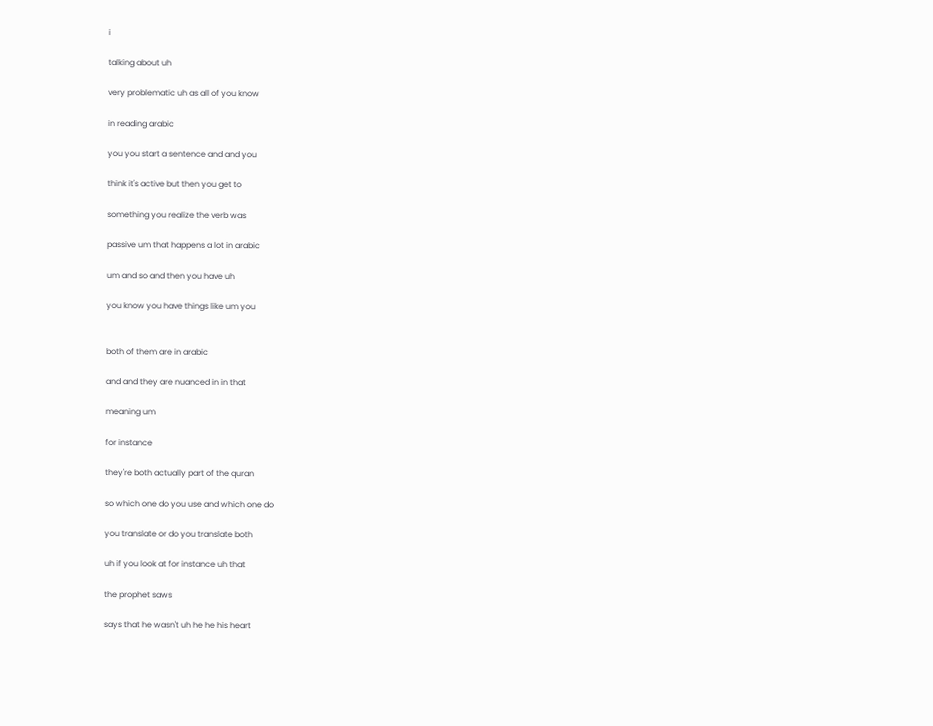i

talking about uh

very problematic uh as all of you know

in reading arabic

you you start a sentence and and you

think it's active but then you get to

something you realize the verb was

passive um that happens a lot in arabic

um and so and then you have uh

you know you have things like um you


both of them are in arabic

and and they are nuanced in in that

meaning um

for instance

they're both actually part of the quran

so which one do you use and which one do

you translate or do you translate both

uh if you look at for instance uh that

the prophet saws

says that he wasn't uh he he his heart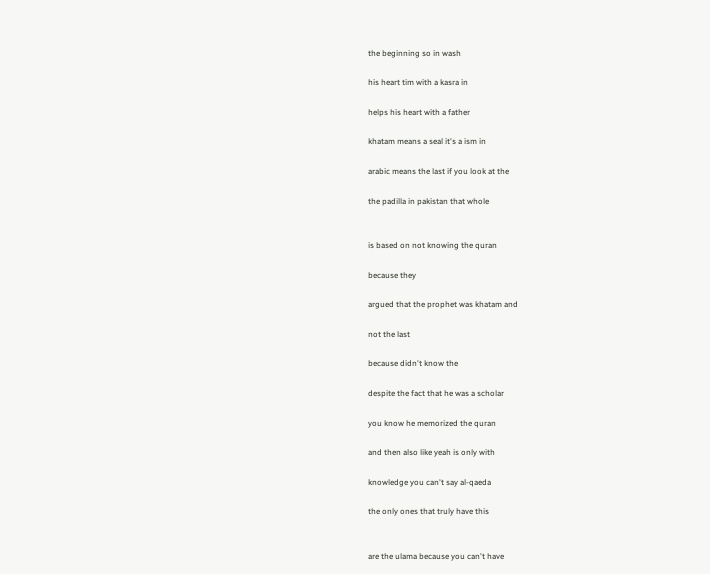the beginning so in wash

his heart tim with a kasra in

helps his heart with a father

khatam means a seal it's a ism in

arabic means the last if you look at the

the padilla in pakistan that whole


is based on not knowing the quran

because they

argued that the prophet was khatam and

not the last

because didn't know the

despite the fact that he was a scholar

you know he memorized the quran

and then also like yeah is only with

knowledge you can't say al-qaeda

the only ones that truly have this


are the ulama because you can't have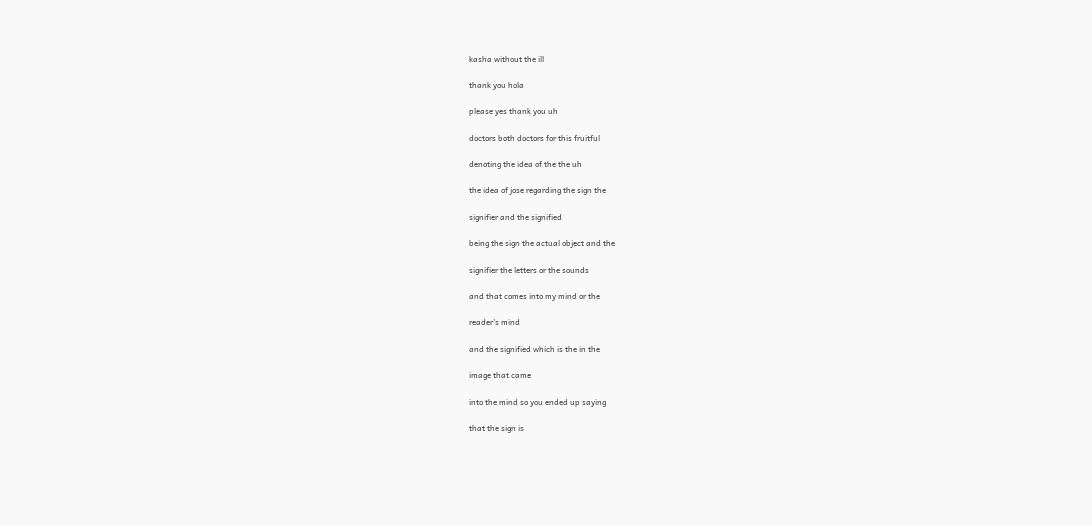kasha without the ill

thank you hola

please yes thank you uh

doctors both doctors for this fruitful

denoting the idea of the the uh

the idea of jose regarding the sign the

signifier and the signified

being the sign the actual object and the

signifier the letters or the sounds

and that comes into my mind or the

reader's mind

and the signified which is the in the

image that came

into the mind so you ended up saying

that the sign is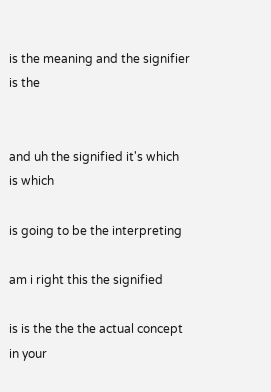is the meaning and the signifier is the


and uh the signified it's which is which

is going to be the interpreting

am i right this the signified

is is the the the actual concept in your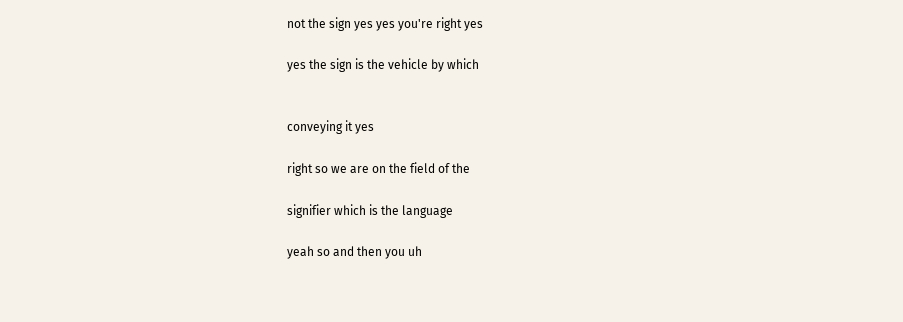not the sign yes yes you're right yes

yes the sign is the vehicle by which


conveying it yes

right so we are on the field of the

signifier which is the language

yeah so and then you uh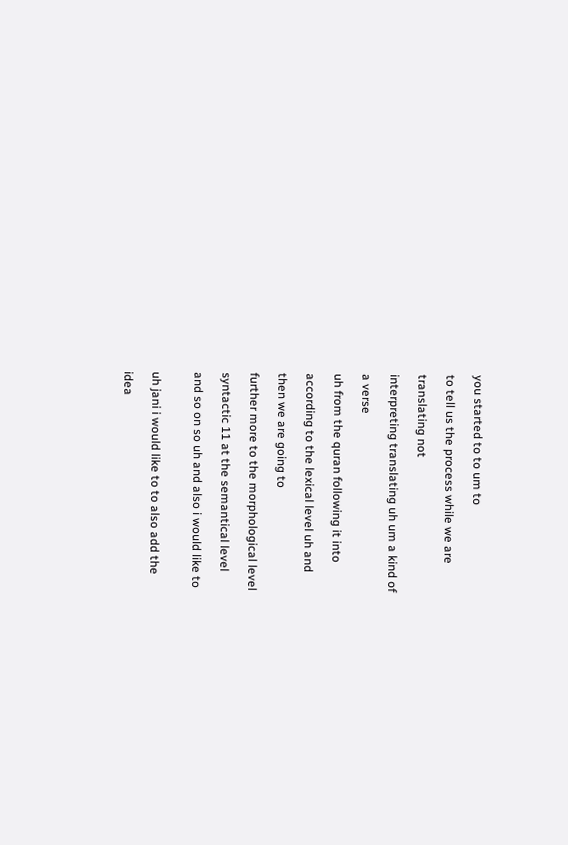you started to to um to

to tell us the process while we are

translating not

interpreting translating uh um a kind of

a verse

uh from the quran following it into

according to the lexical level uh and

then we are going to

further more to the morphological level

syntactic 11 at the semantical level

and so on so uh and also i would like to


uh jani i would like to to also add the

idea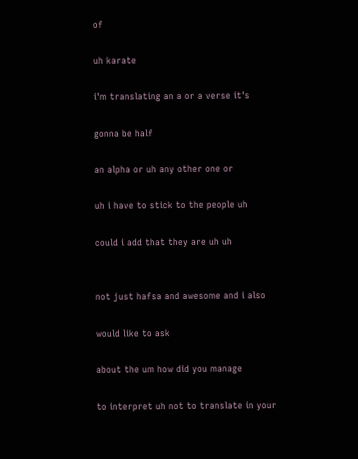of

uh karate

i'm translating an a or a verse it's

gonna be half

an alpha or uh any other one or

uh i have to stick to the people uh

could i add that they are uh uh


not just hafsa and awesome and i also

would like to ask

about the um how did you manage

to interpret uh not to translate in your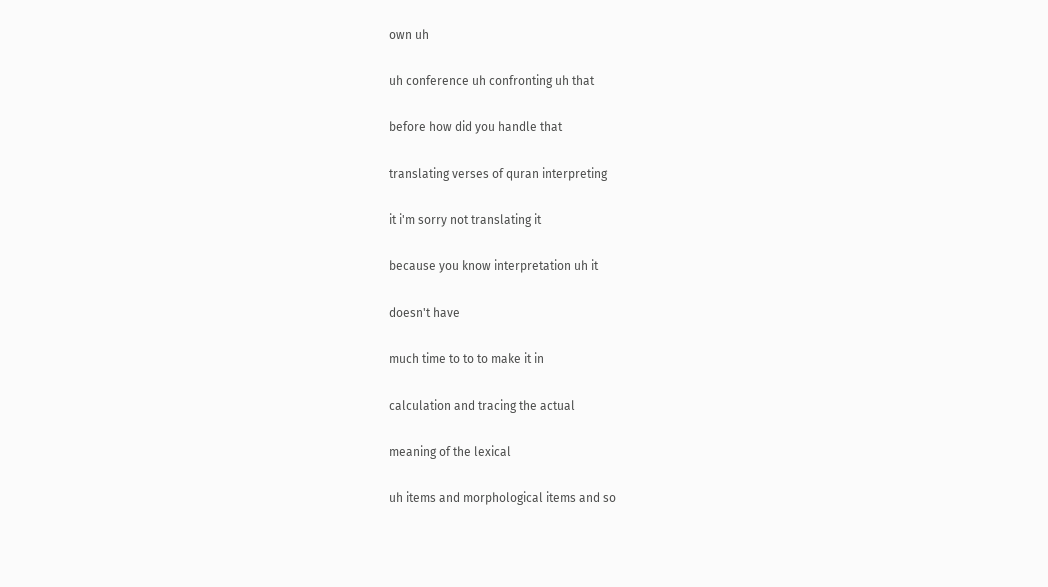own uh

uh conference uh confronting uh that

before how did you handle that

translating verses of quran interpreting

it i'm sorry not translating it

because you know interpretation uh it

doesn't have

much time to to to make it in

calculation and tracing the actual

meaning of the lexical

uh items and morphological items and so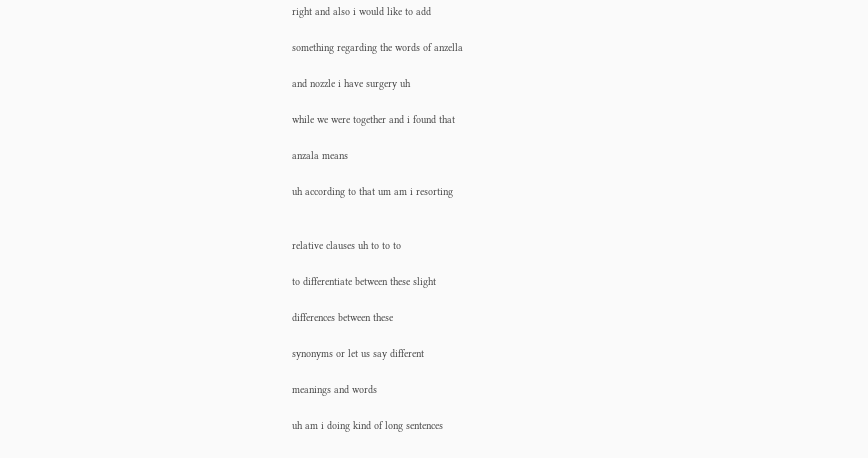right and also i would like to add

something regarding the words of anzella

and nozzle i have surgery uh

while we were together and i found that

anzala means

uh according to that um am i resorting


relative clauses uh to to to

to differentiate between these slight

differences between these

synonyms or let us say different

meanings and words

uh am i doing kind of long sentences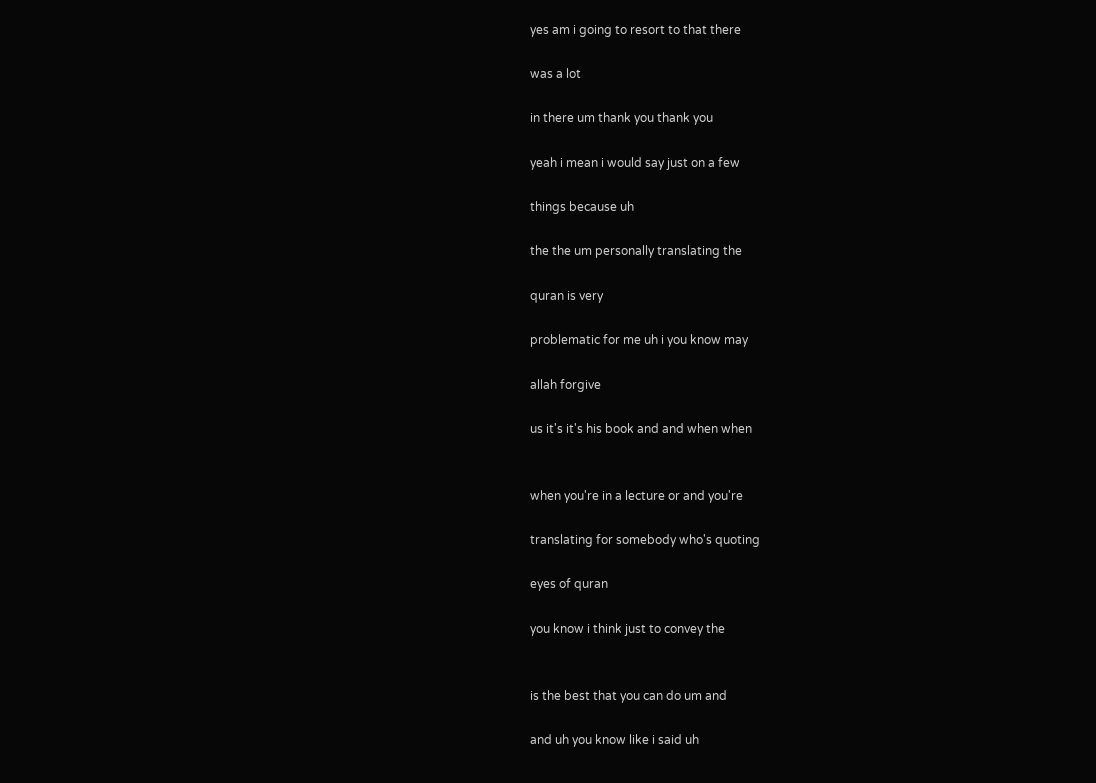yes am i going to resort to that there

was a lot

in there um thank you thank you

yeah i mean i would say just on a few

things because uh

the the um personally translating the

quran is very

problematic for me uh i you know may

allah forgive

us it's it's his book and and when when


when you're in a lecture or and you're

translating for somebody who's quoting

eyes of quran

you know i think just to convey the


is the best that you can do um and

and uh you know like i said uh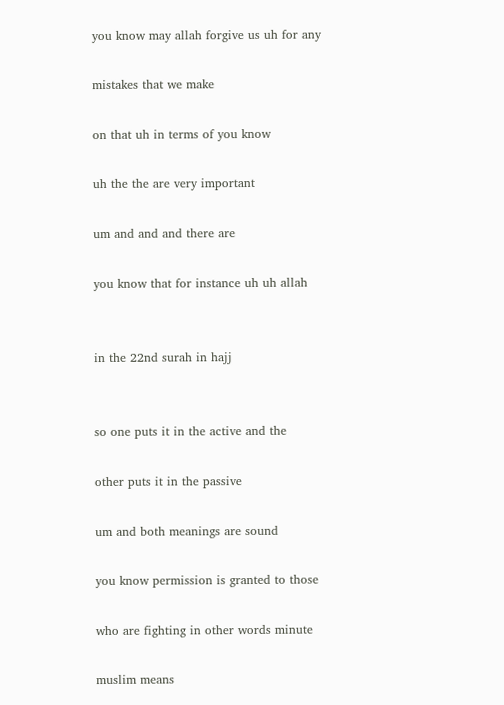you know may allah forgive us uh for any

mistakes that we make

on that uh in terms of you know

uh the the are very important

um and and and there are

you know that for instance uh uh allah


in the 22nd surah in hajj


so one puts it in the active and the

other puts it in the passive

um and both meanings are sound

you know permission is granted to those

who are fighting in other words minute

muslim means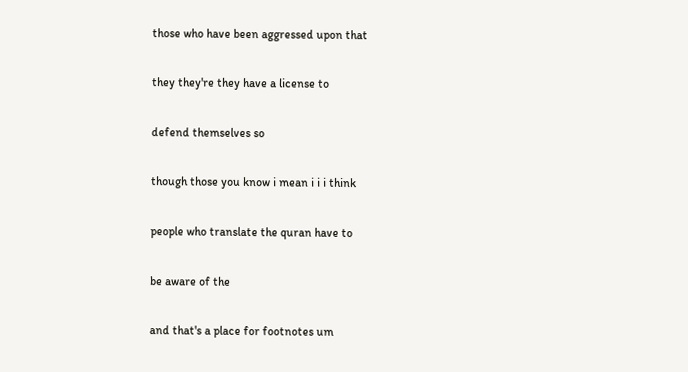those who have been aggressed upon that

they they're they have a license to

defend themselves so

though those you know i mean i i i think

people who translate the quran have to

be aware of the

and that's a place for footnotes um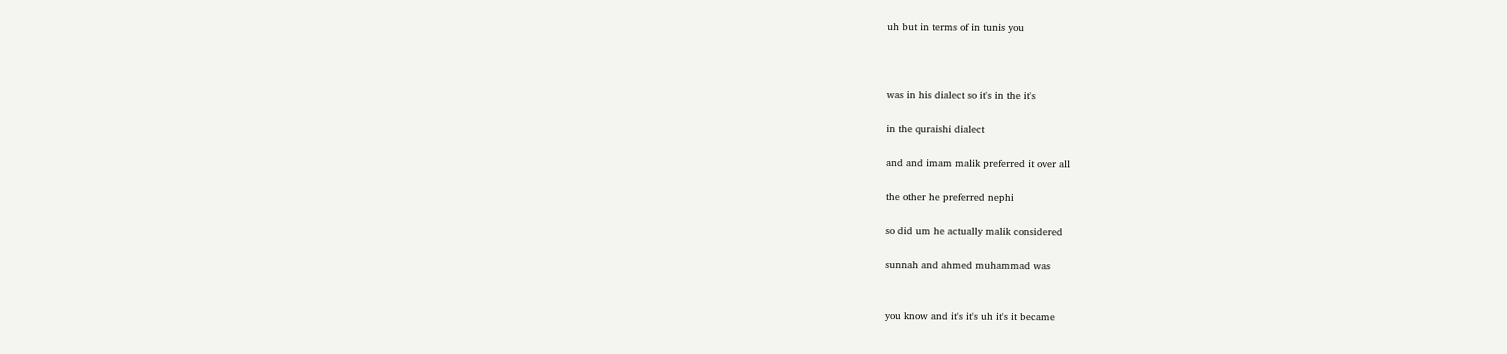uh but in terms of in tunis you



was in his dialect so it's in the it's

in the quraishi dialect

and and imam malik preferred it over all

the other he preferred nephi

so did um he actually malik considered

sunnah and ahmed muhammad was


you know and it's it's uh it's it became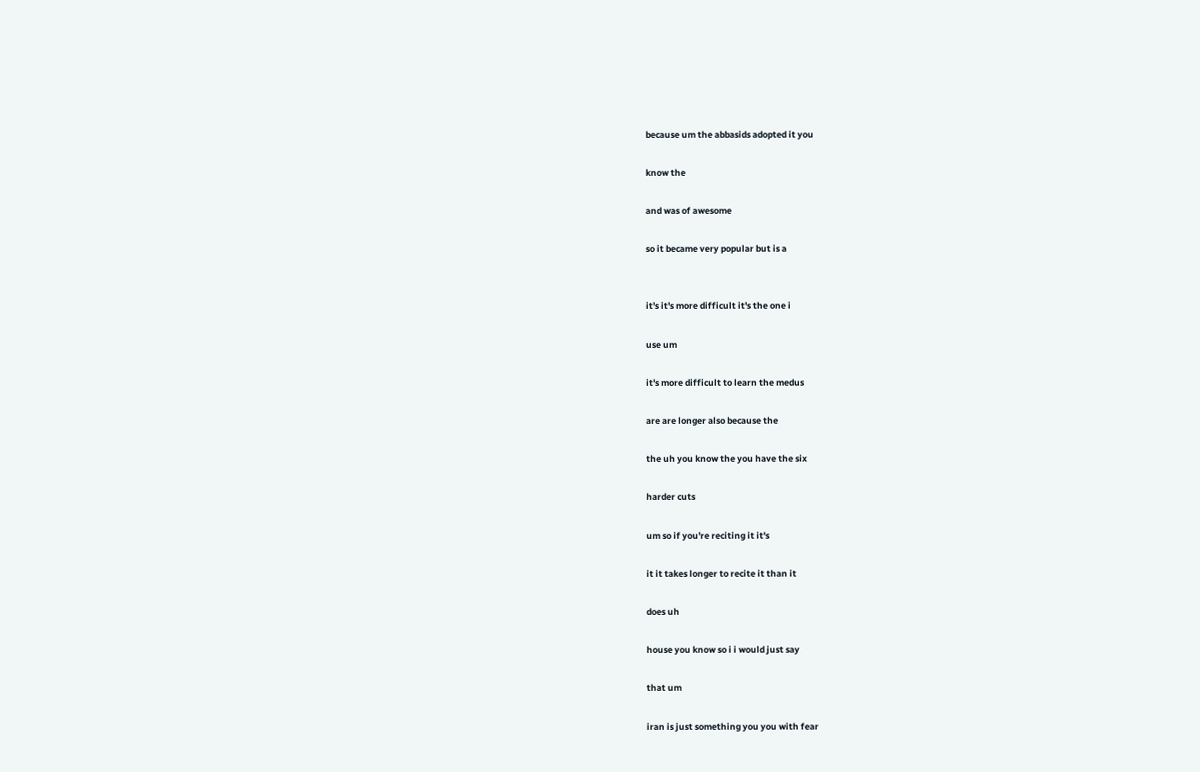because um the abbasids adopted it you

know the

and was of awesome

so it became very popular but is a


it's it's more difficult it's the one i

use um

it's more difficult to learn the medus

are are longer also because the

the uh you know the you have the six

harder cuts

um so if you're reciting it it's

it it takes longer to recite it than it

does uh

house you know so i i would just say

that um

iran is just something you you with fear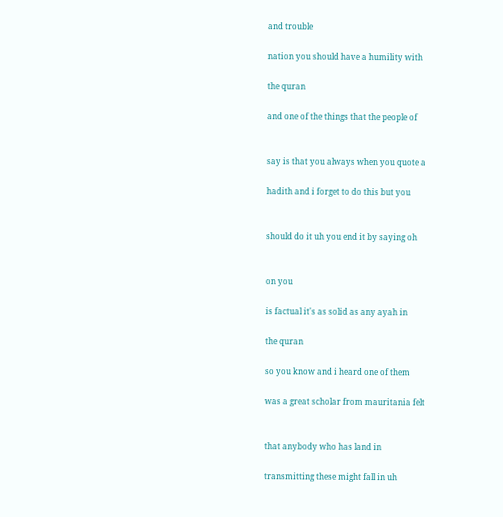and trouble

nation you should have a humility with

the quran

and one of the things that the people of


say is that you always when you quote a

hadith and i forget to do this but you


should do it uh you end it by saying oh


on you

is factual it's as solid as any ayah in

the quran

so you know and i heard one of them

was a great scholar from mauritania felt


that anybody who has land in

transmitting these might fall in uh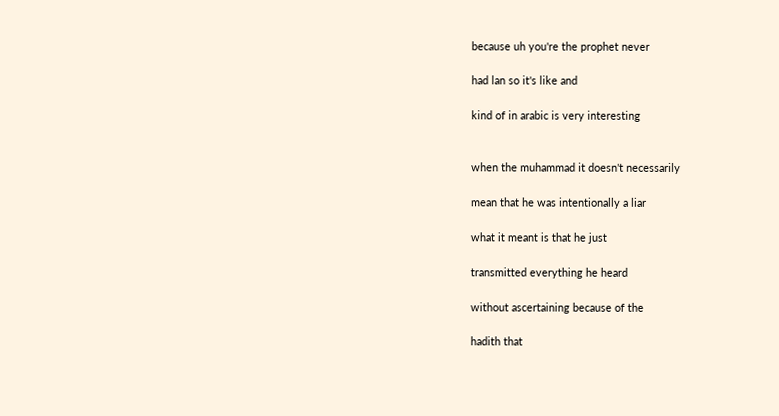because uh you're the prophet never

had lan so it's like and

kind of in arabic is very interesting


when the muhammad it doesn't necessarily

mean that he was intentionally a liar

what it meant is that he just

transmitted everything he heard

without ascertaining because of the

hadith that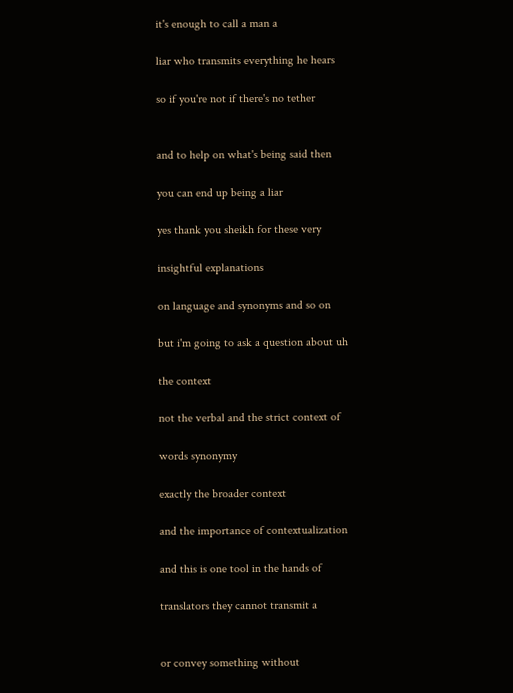it's enough to call a man a

liar who transmits everything he hears

so if you're not if there's no tether


and to help on what's being said then

you can end up being a liar

yes thank you sheikh for these very

insightful explanations

on language and synonyms and so on

but i'm going to ask a question about uh

the context

not the verbal and the strict context of

words synonymy

exactly the broader context

and the importance of contextualization

and this is one tool in the hands of

translators they cannot transmit a


or convey something without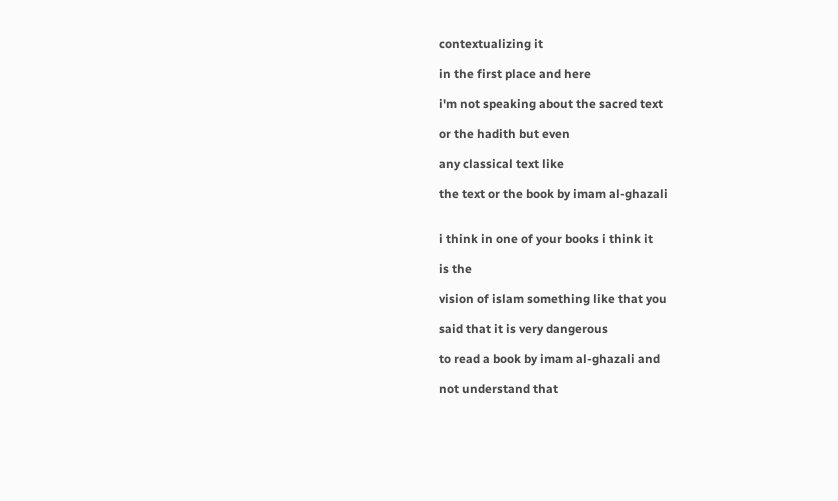contextualizing it

in the first place and here

i'm not speaking about the sacred text

or the hadith but even

any classical text like

the text or the book by imam al-ghazali


i think in one of your books i think it

is the

vision of islam something like that you

said that it is very dangerous

to read a book by imam al-ghazali and

not understand that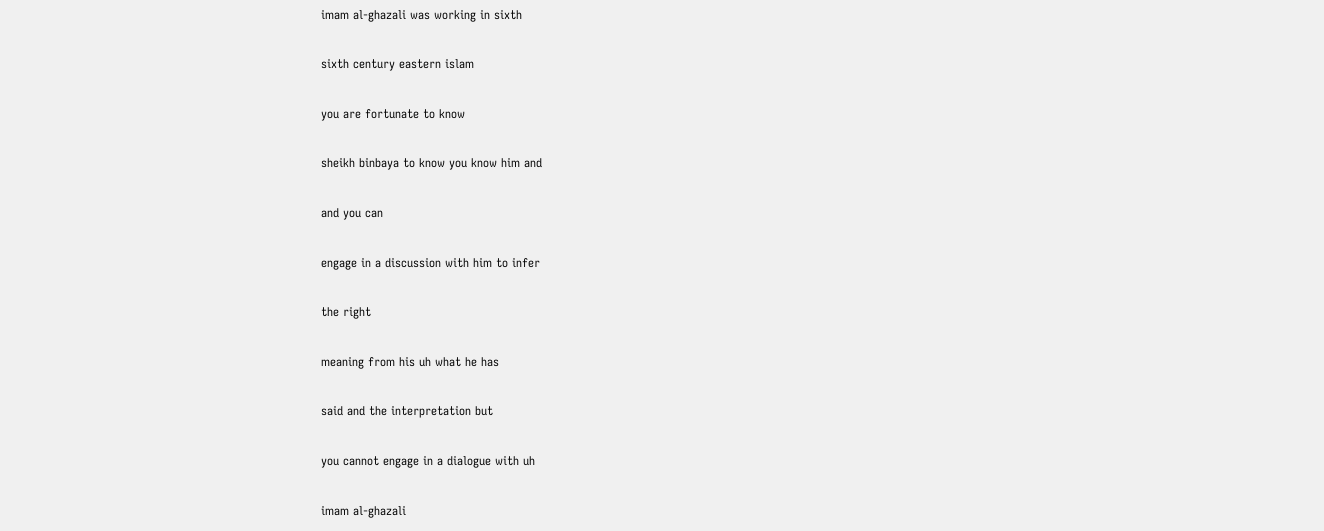imam al-ghazali was working in sixth

sixth century eastern islam

you are fortunate to know

sheikh binbaya to know you know him and

and you can

engage in a discussion with him to infer

the right

meaning from his uh what he has

said and the interpretation but

you cannot engage in a dialogue with uh

imam al-ghazali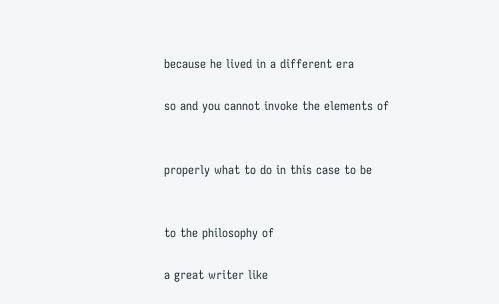because he lived in a different era

so and you cannot invoke the elements of


properly what to do in this case to be


to the philosophy of

a great writer like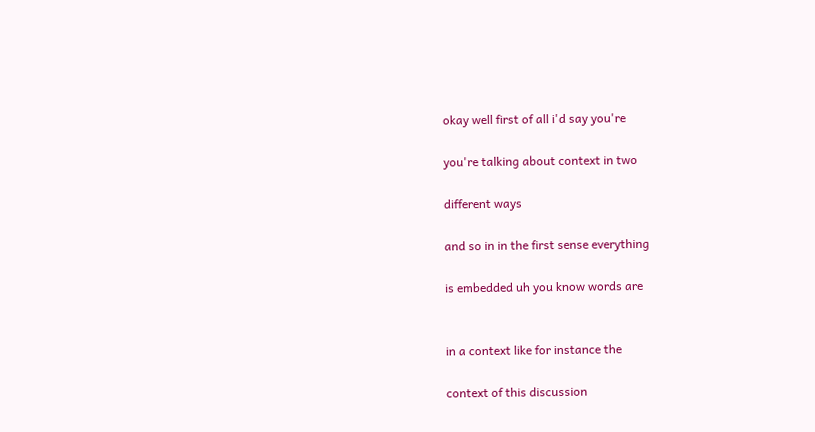okay well first of all i'd say you're

you're talking about context in two

different ways

and so in in the first sense everything

is embedded uh you know words are


in a context like for instance the

context of this discussion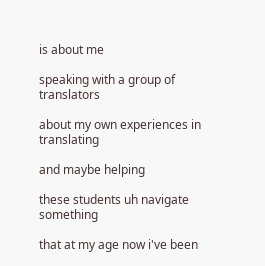is about me

speaking with a group of translators

about my own experiences in translating

and maybe helping

these students uh navigate something

that at my age now i've been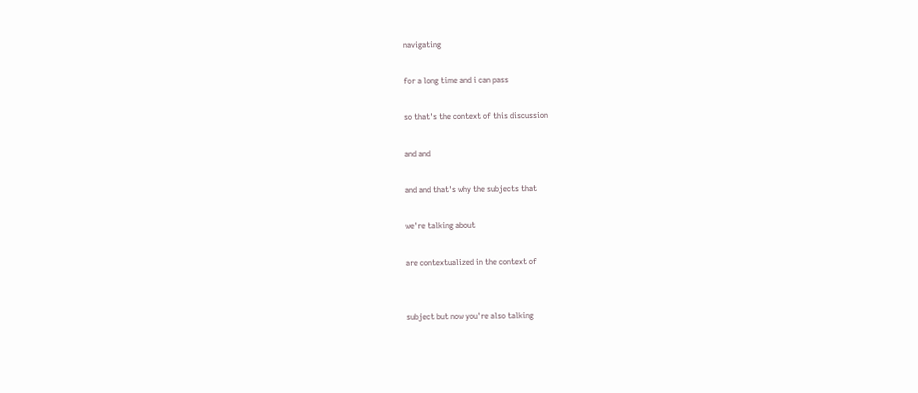navigating

for a long time and i can pass

so that's the context of this discussion

and and

and and that's why the subjects that

we're talking about

are contextualized in the context of


subject but now you're also talking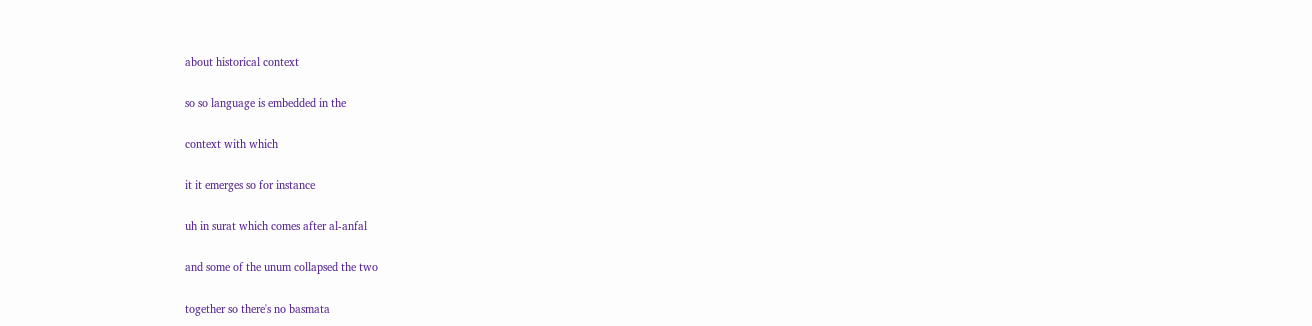about historical context

so so language is embedded in the

context with which

it it emerges so for instance

uh in surat which comes after al-anfal

and some of the unum collapsed the two

together so there's no basmata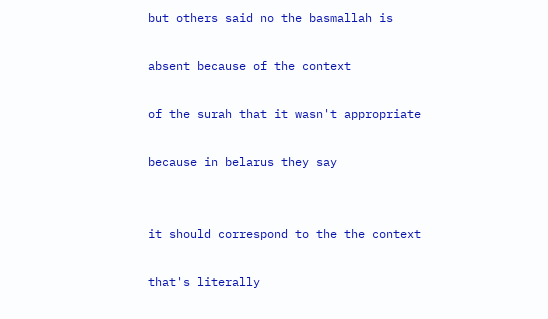but others said no the basmallah is

absent because of the context

of the surah that it wasn't appropriate

because in belarus they say


it should correspond to the the context

that's literally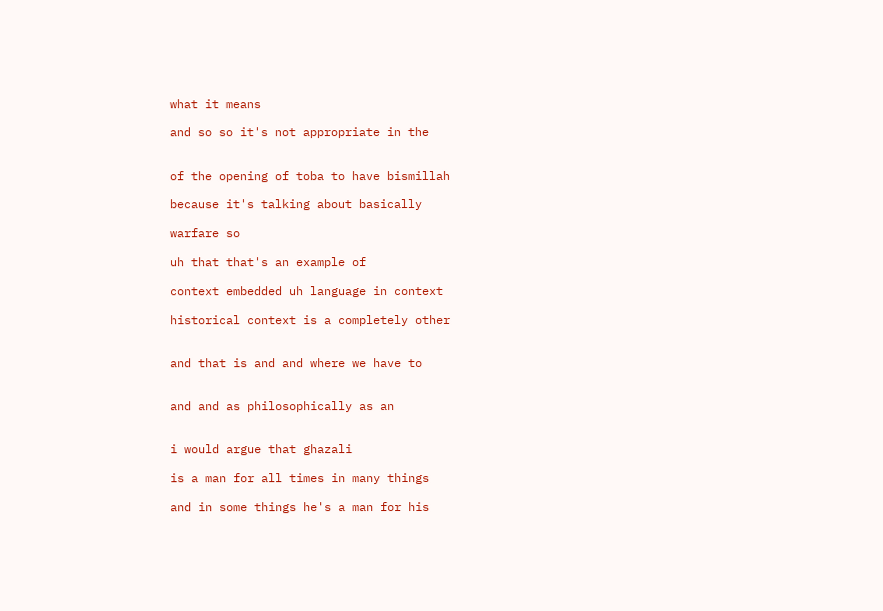what it means

and so so it's not appropriate in the


of the opening of toba to have bismillah

because it's talking about basically

warfare so

uh that that's an example of

context embedded uh language in context

historical context is a completely other


and that is and and where we have to


and and as philosophically as an


i would argue that ghazali

is a man for all times in many things

and in some things he's a man for his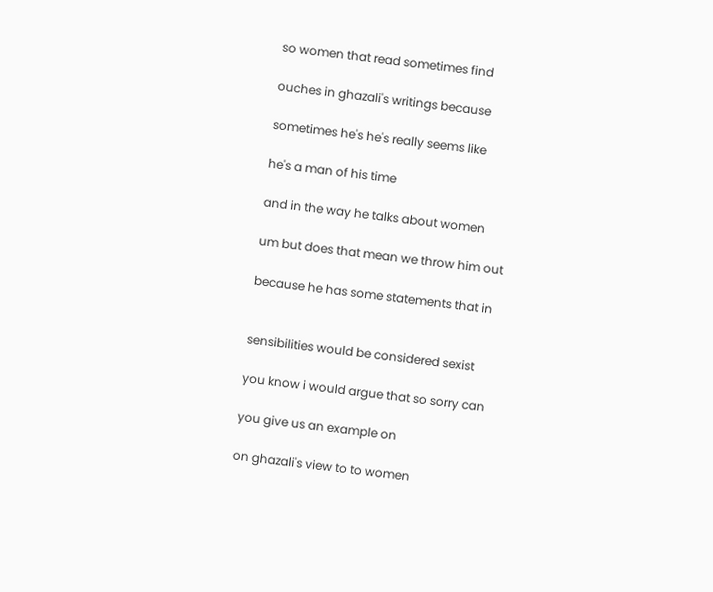so women that read sometimes find

ouches in ghazali's writings because

sometimes he's he's really seems like

he's a man of his time

and in the way he talks about women

um but does that mean we throw him out

because he has some statements that in


sensibilities would be considered sexist

you know i would argue that so sorry can

you give us an example on

on ghazali's view to to women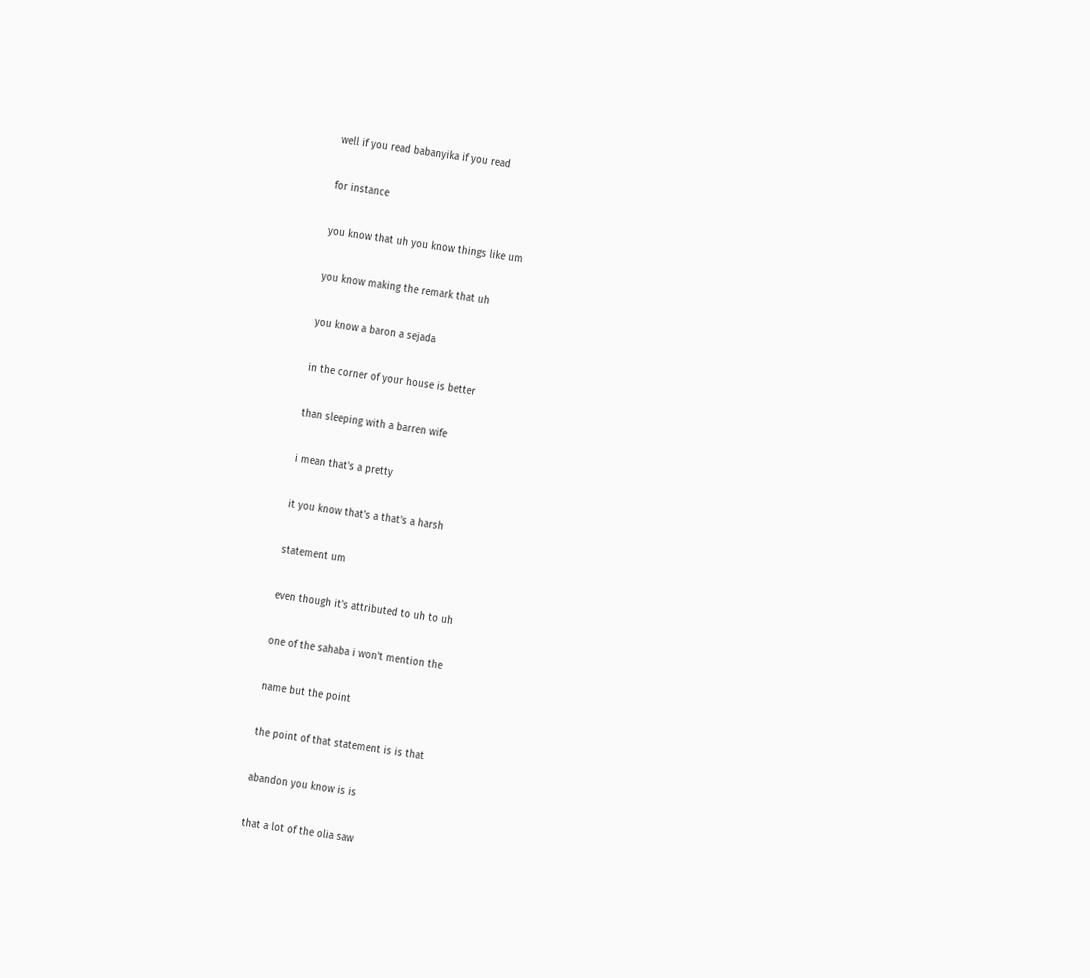well if you read babanyika if you read

for instance

you know that uh you know things like um

you know making the remark that uh

you know a baron a sejada

in the corner of your house is better

than sleeping with a barren wife

i mean that's a pretty

it you know that's a that's a harsh

statement um

even though it's attributed to uh to uh

one of the sahaba i won't mention the

name but the point

the point of that statement is is that

abandon you know is is

that a lot of the olia saw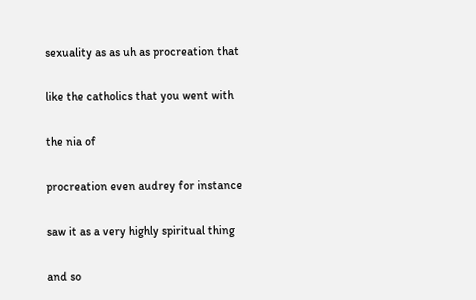sexuality as as uh as procreation that

like the catholics that you went with

the nia of

procreation even audrey for instance

saw it as a very highly spiritual thing

and so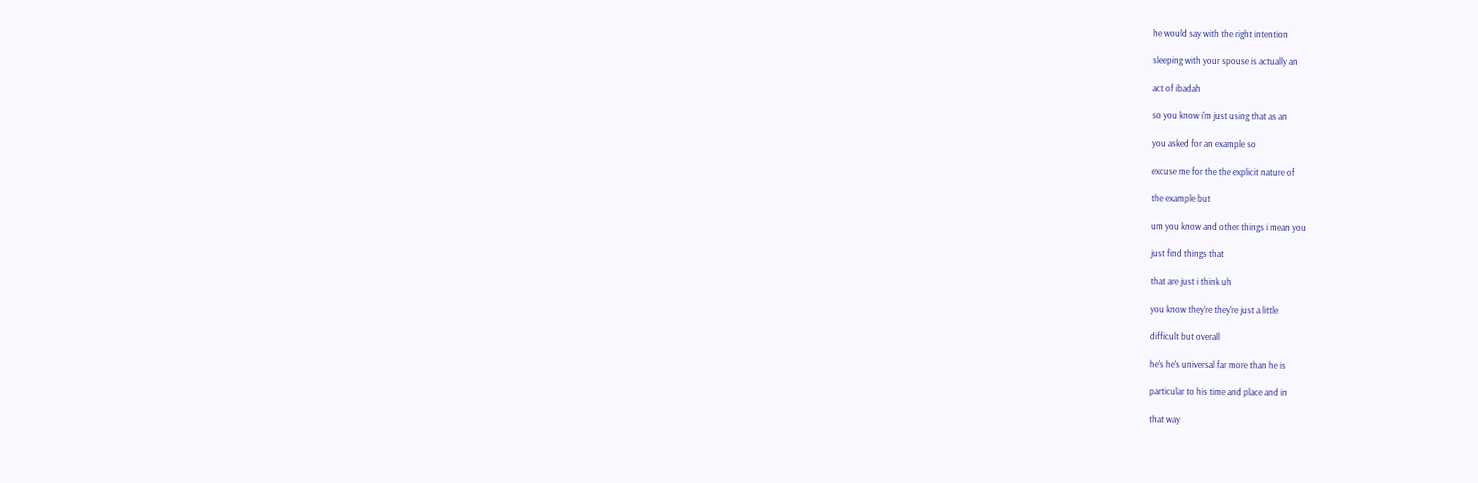he would say with the right intention

sleeping with your spouse is actually an

act of ibadah

so you know i'm just using that as an

you asked for an example so

excuse me for the the explicit nature of

the example but

um you know and other things i mean you

just find things that

that are just i think uh

you know they're they're just a little

difficult but overall

he's he's universal far more than he is

particular to his time and place and in

that way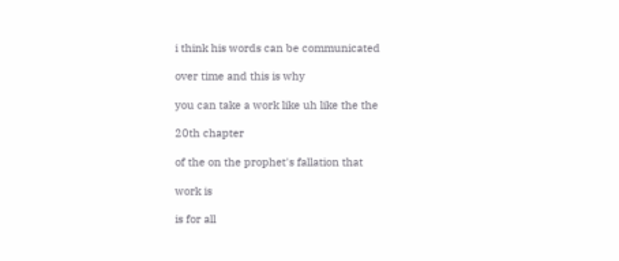i think his words can be communicated

over time and this is why

you can take a work like uh like the the

20th chapter

of the on the prophet's fallation that

work is

is for all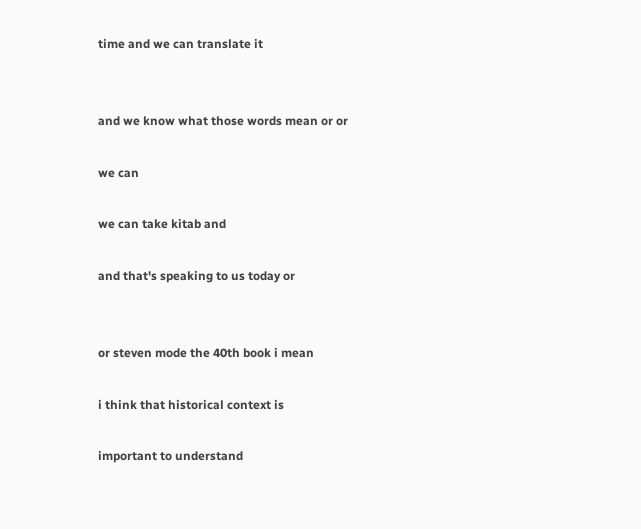time and we can translate it


and we know what those words mean or or

we can

we can take kitab and

and that's speaking to us today or


or steven mode the 40th book i mean

i think that historical context is

important to understand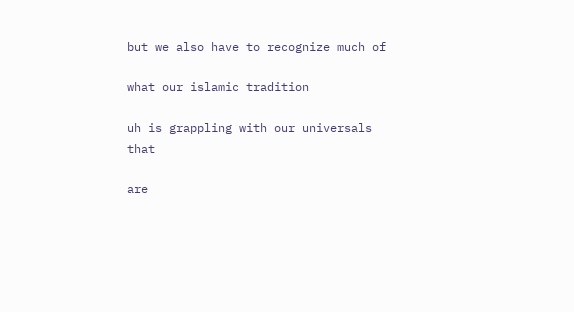but we also have to recognize much of

what our islamic tradition

uh is grappling with our universals that

are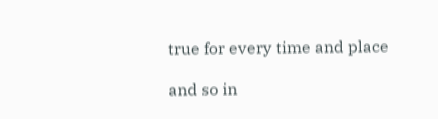true for every time and place

and so in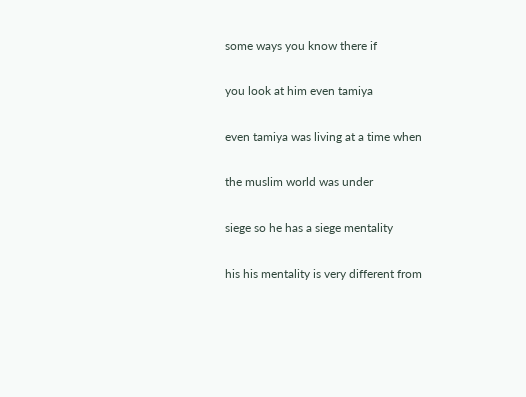some ways you know there if

you look at him even tamiya

even tamiya was living at a time when

the muslim world was under

siege so he has a siege mentality

his his mentality is very different from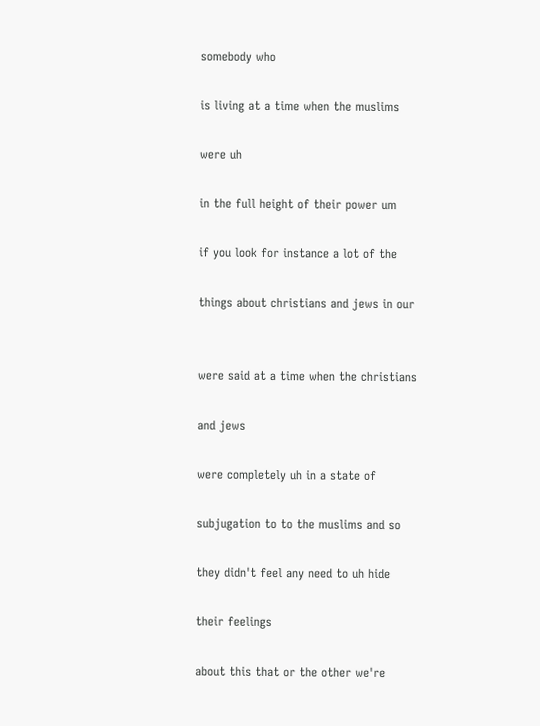somebody who

is living at a time when the muslims

were uh

in the full height of their power um

if you look for instance a lot of the

things about christians and jews in our


were said at a time when the christians

and jews

were completely uh in a state of

subjugation to to the muslims and so

they didn't feel any need to uh hide

their feelings

about this that or the other we're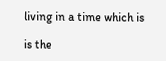living in a time which is

is the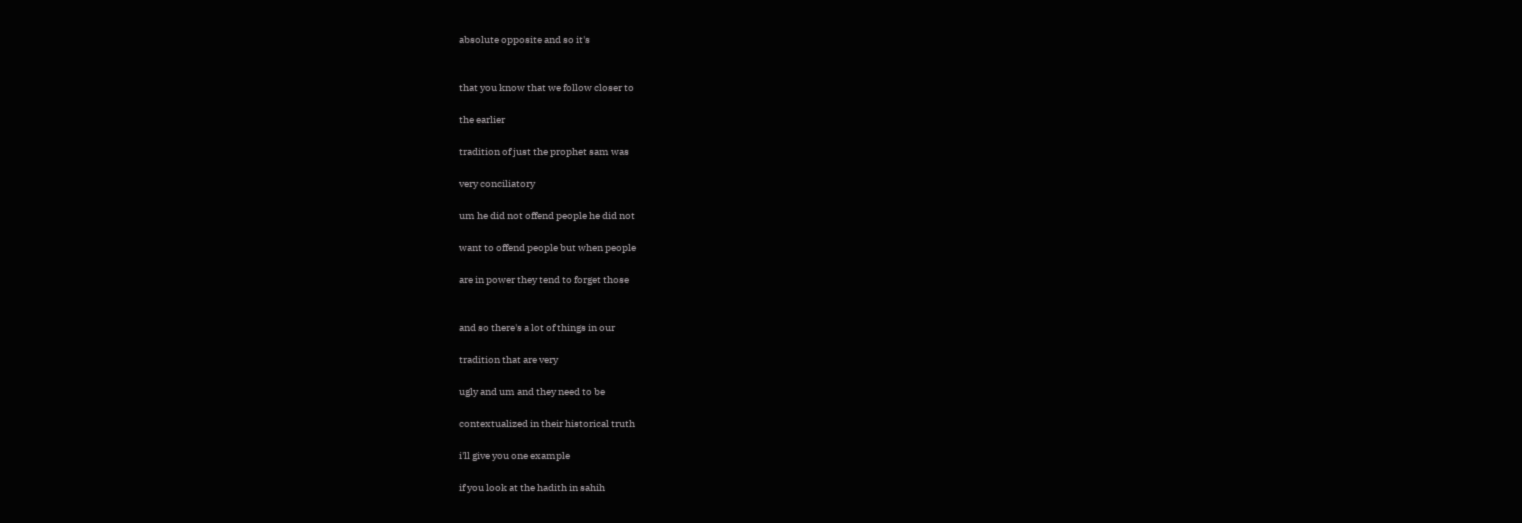absolute opposite and so it's


that you know that we follow closer to

the earlier

tradition of just the prophet sam was

very conciliatory

um he did not offend people he did not

want to offend people but when people

are in power they tend to forget those


and so there's a lot of things in our

tradition that are very

ugly and um and they need to be

contextualized in their historical truth

i'll give you one example

if you look at the hadith in sahih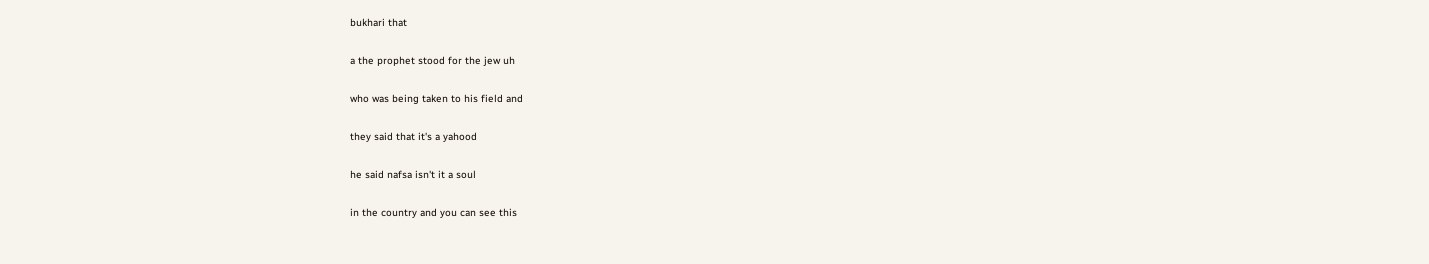bukhari that

a the prophet stood for the jew uh

who was being taken to his field and

they said that it's a yahood

he said nafsa isn't it a soul

in the country and you can see this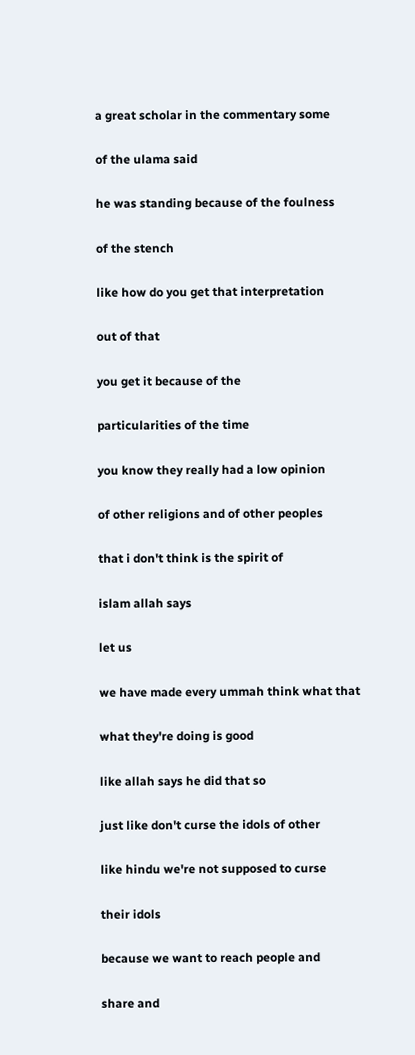a great scholar in the commentary some

of the ulama said

he was standing because of the foulness

of the stench

like how do you get that interpretation

out of that

you get it because of the

particularities of the time

you know they really had a low opinion

of other religions and of other peoples

that i don't think is the spirit of

islam allah says

let us

we have made every ummah think what that

what they're doing is good

like allah says he did that so

just like don't curse the idols of other

like hindu we're not supposed to curse

their idols

because we want to reach people and

share and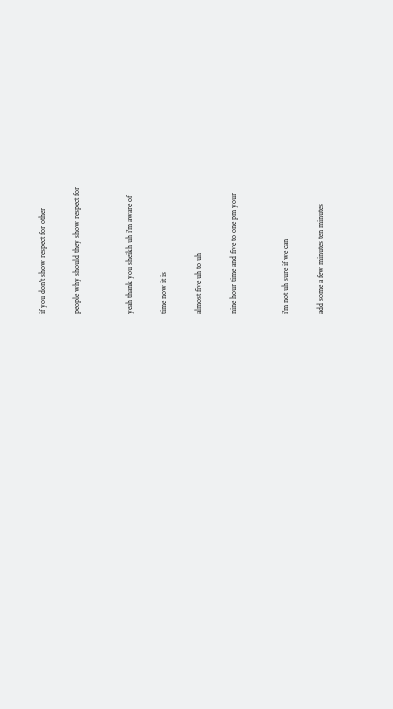if you don't show respect for other

people why should they show respect for


yeah thank you sheikh uh i'm aware of

time now it is

almost five uh to uh

nine hour time and five to one pm your


i'm not uh sure if we can

add some a few minutes ten minutes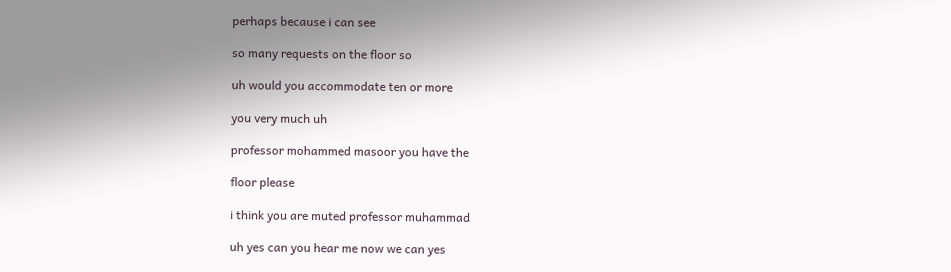perhaps because i can see

so many requests on the floor so

uh would you accommodate ten or more

you very much uh

professor mohammed masoor you have the

floor please

i think you are muted professor muhammad

uh yes can you hear me now we can yes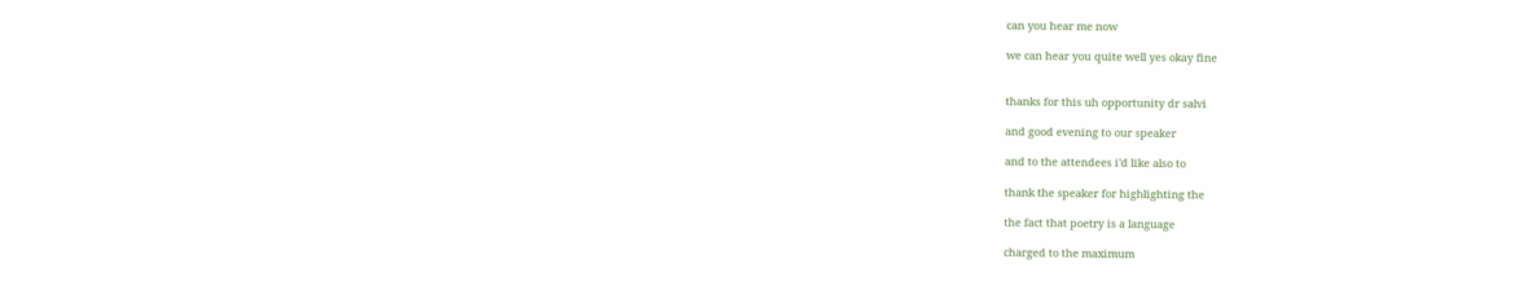can you hear me now

we can hear you quite well yes okay fine


thanks for this uh opportunity dr salvi

and good evening to our speaker

and to the attendees i'd like also to

thank the speaker for highlighting the

the fact that poetry is a language

charged to the maximum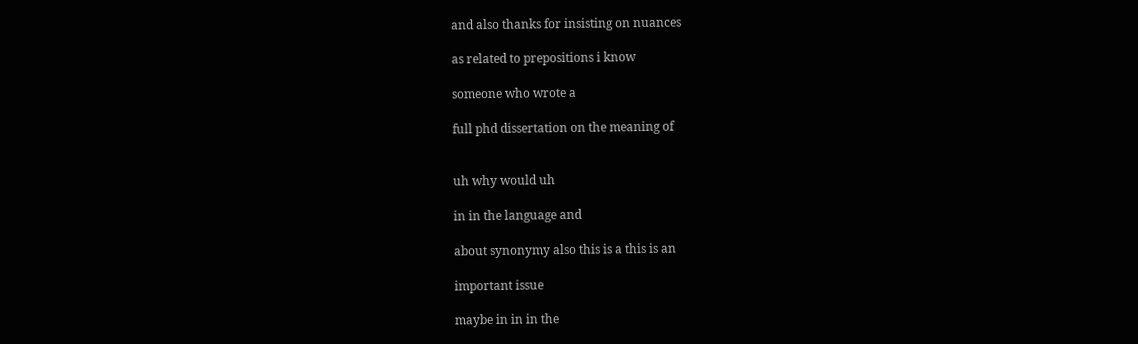and also thanks for insisting on nuances

as related to prepositions i know

someone who wrote a

full phd dissertation on the meaning of


uh why would uh

in in the language and

about synonymy also this is a this is an

important issue

maybe in in in the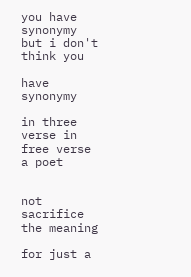you have synonymy but i don't think you

have synonymy

in three verse in free verse a poet


not sacrifice the meaning

for just a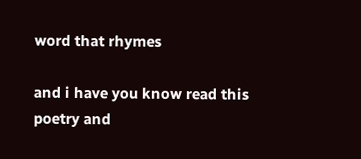word that rhymes

and i have you know read this poetry and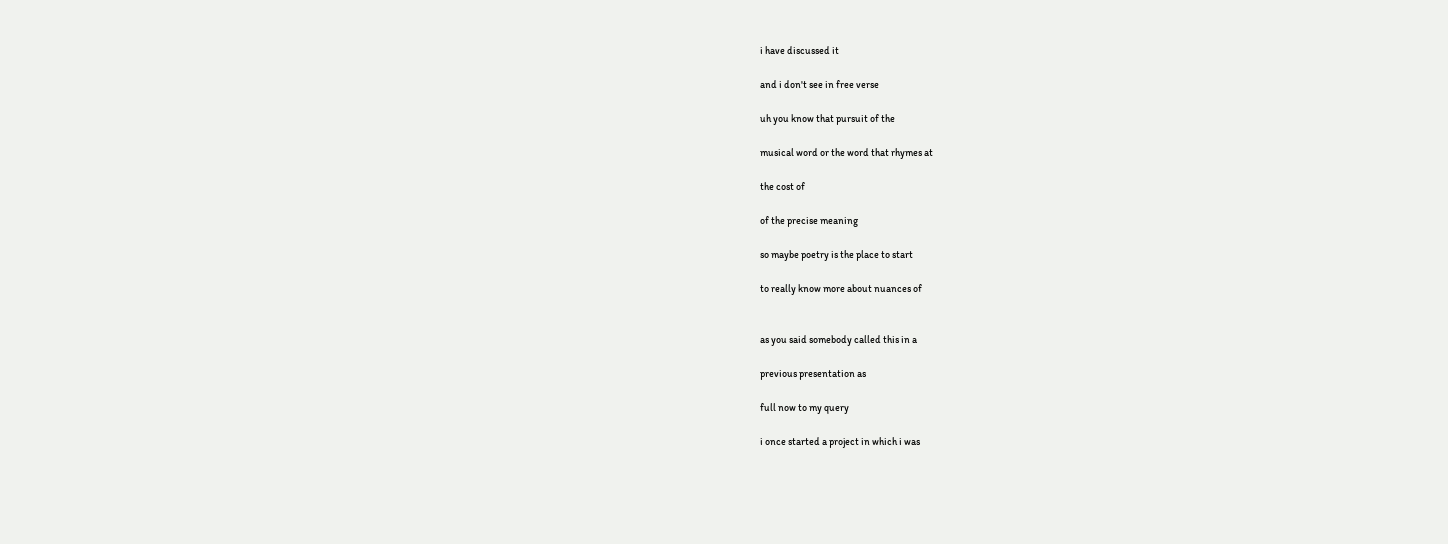i have discussed it

and i don't see in free verse

uh you know that pursuit of the

musical word or the word that rhymes at

the cost of

of the precise meaning

so maybe poetry is the place to start

to really know more about nuances of


as you said somebody called this in a

previous presentation as

full now to my query

i once started a project in which i was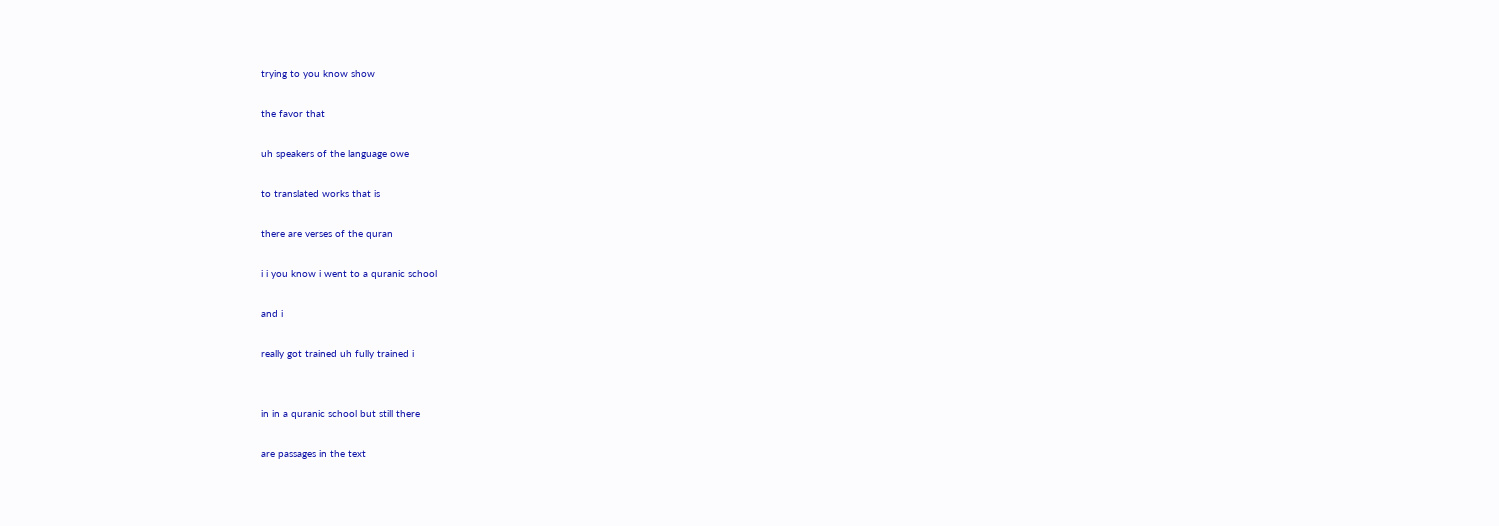trying to you know show

the favor that

uh speakers of the language owe

to translated works that is

there are verses of the quran

i i you know i went to a quranic school

and i

really got trained uh fully trained i


in in a quranic school but still there

are passages in the text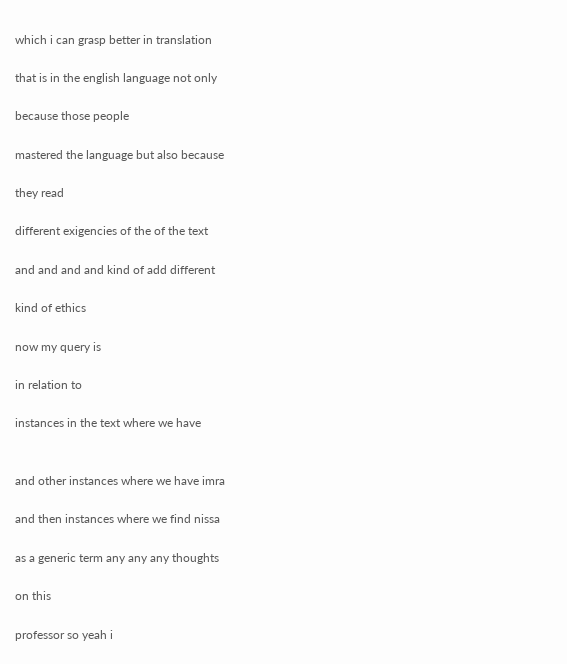which i can grasp better in translation

that is in the english language not only

because those people

mastered the language but also because

they read

different exigencies of the of the text

and and and and kind of add different

kind of ethics

now my query is

in relation to

instances in the text where we have


and other instances where we have imra

and then instances where we find nissa

as a generic term any any any thoughts

on this

professor so yeah i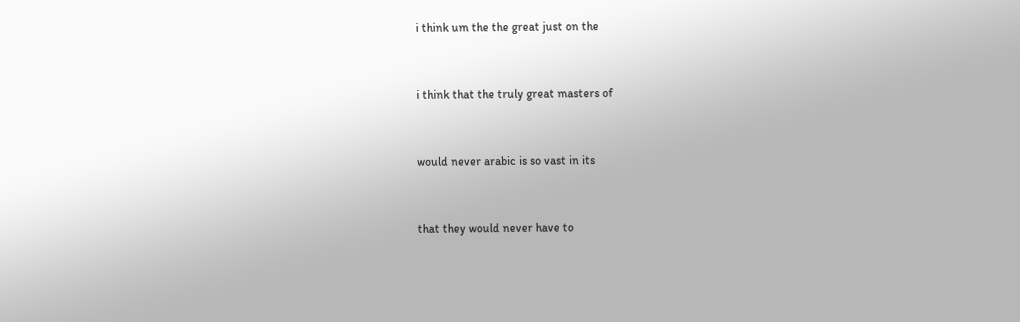i think um the the great just on the


i think that the truly great masters of


would never arabic is so vast in its


that they would never have to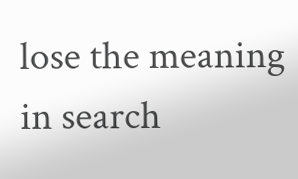lose the meaning in search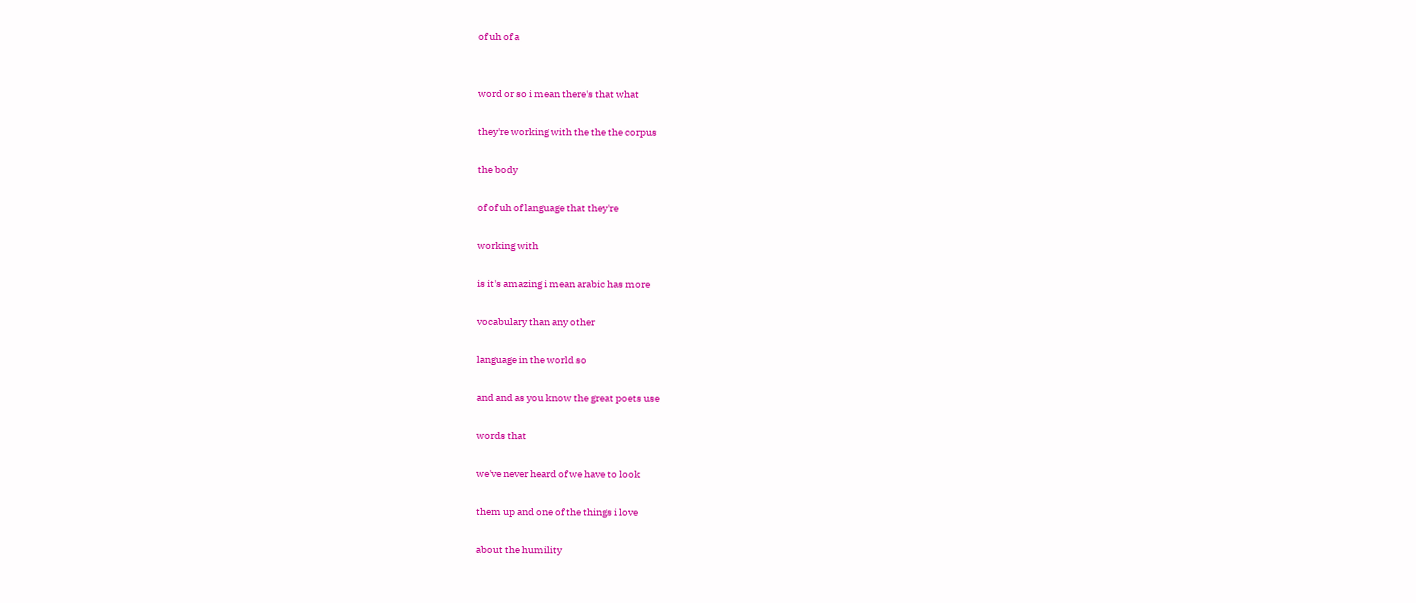of uh of a


word or so i mean there's that what

they're working with the the the corpus

the body

of of uh of language that they're

working with

is it's amazing i mean arabic has more

vocabulary than any other

language in the world so

and and as you know the great poets use

words that

we've never heard of we have to look

them up and one of the things i love

about the humility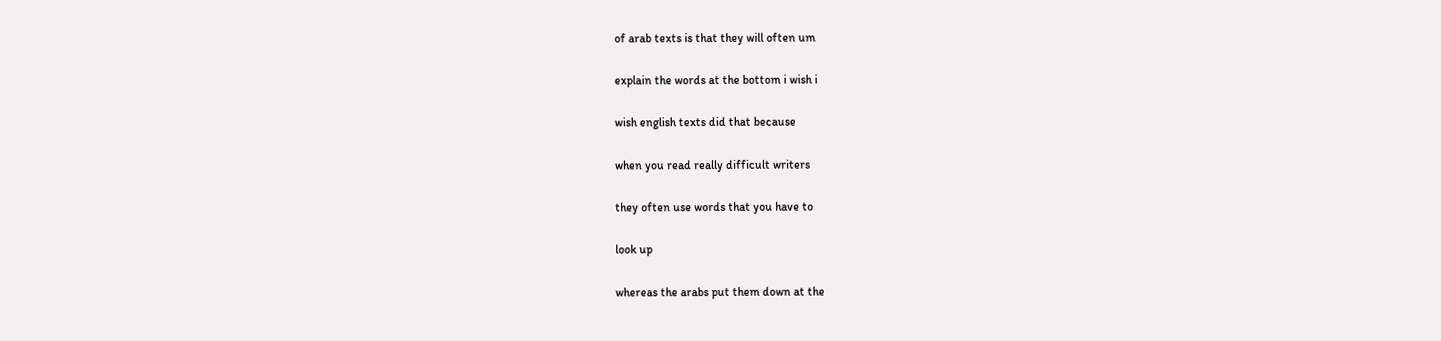of arab texts is that they will often um

explain the words at the bottom i wish i

wish english texts did that because

when you read really difficult writers

they often use words that you have to

look up

whereas the arabs put them down at the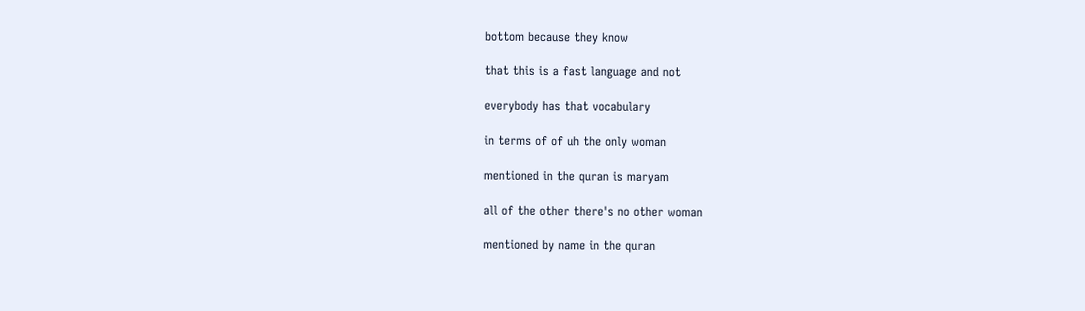bottom because they know

that this is a fast language and not

everybody has that vocabulary

in terms of of uh the only woman

mentioned in the quran is maryam

all of the other there's no other woman

mentioned by name in the quran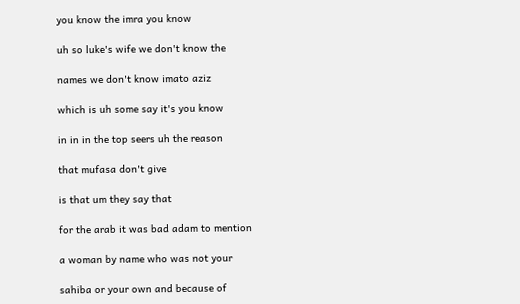you know the imra you know

uh so luke's wife we don't know the

names we don't know imato aziz

which is uh some say it's you know

in in in the top seers uh the reason

that mufasa don't give

is that um they say that

for the arab it was bad adam to mention

a woman by name who was not your

sahiba or your own and because of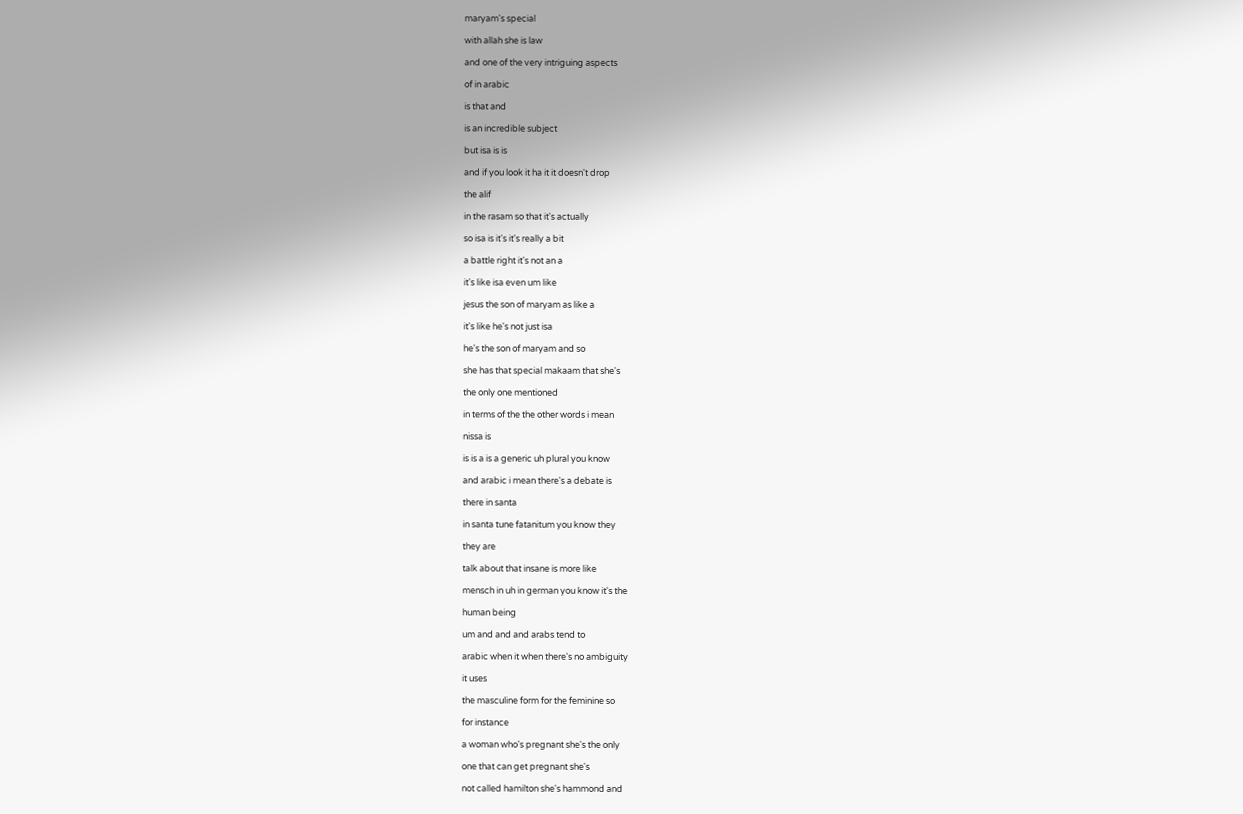maryam's special

with allah she is law

and one of the very intriguing aspects

of in arabic

is that and

is an incredible subject

but isa is is

and if you look it ha it it doesn't drop

the alif

in the rasam so that it's actually

so isa is it's it's really a bit

a battle right it's not an a

it's like isa even um like

jesus the son of maryam as like a

it's like he's not just isa

he's the son of maryam and so

she has that special makaam that she's

the only one mentioned

in terms of the the other words i mean

nissa is

is is a is a generic uh plural you know

and arabic i mean there's a debate is

there in santa

in santa tune fatanitum you know they

they are

talk about that insane is more like

mensch in uh in german you know it's the

human being

um and and and arabs tend to

arabic when it when there's no ambiguity

it uses

the masculine form for the feminine so

for instance

a woman who's pregnant she's the only

one that can get pregnant she's

not called hamilton she's hammond and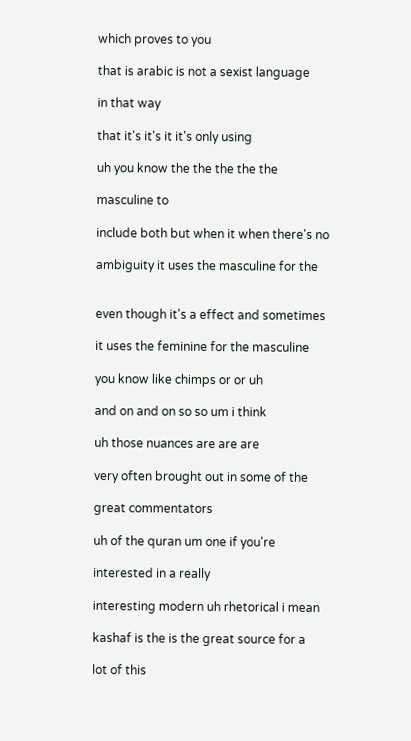which proves to you

that is arabic is not a sexist language

in that way

that it's it's it it's only using

uh you know the the the the the

masculine to

include both but when it when there's no

ambiguity it uses the masculine for the


even though it's a effect and sometimes

it uses the feminine for the masculine

you know like chimps or or uh

and on and on so so um i think

uh those nuances are are are

very often brought out in some of the

great commentators

uh of the quran um one if you're

interested in a really

interesting modern uh rhetorical i mean

kashaf is the is the great source for a

lot of this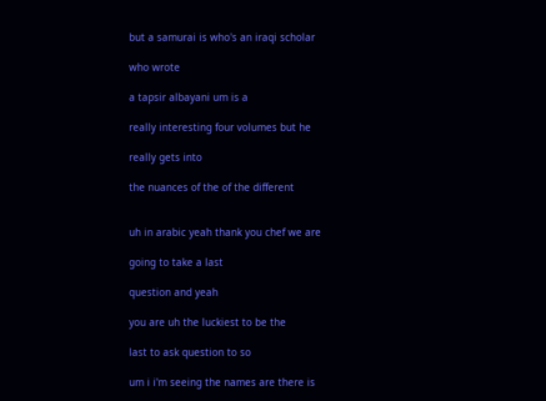but a samurai is who's an iraqi scholar

who wrote

a tapsir albayani um is a

really interesting four volumes but he

really gets into

the nuances of the of the different


uh in arabic yeah thank you chef we are

going to take a last

question and yeah

you are uh the luckiest to be the

last to ask question to so

um i i'm seeing the names are there is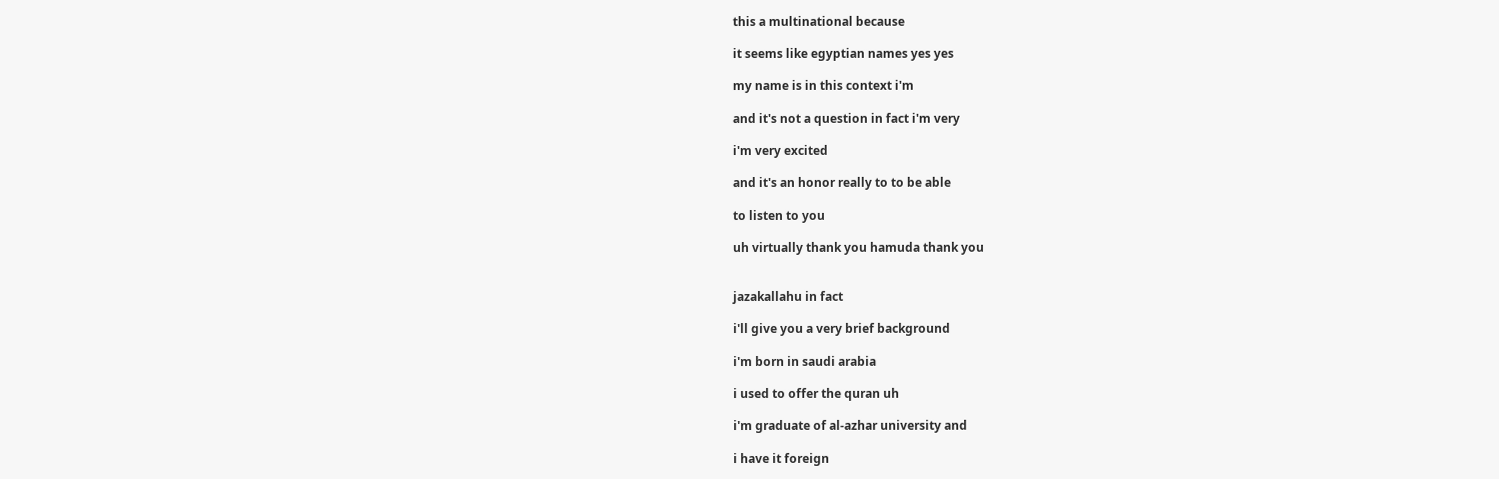this a multinational because

it seems like egyptian names yes yes

my name is in this context i'm

and it's not a question in fact i'm very

i'm very excited

and it's an honor really to to be able

to listen to you

uh virtually thank you hamuda thank you


jazakallahu in fact

i'll give you a very brief background

i'm born in saudi arabia

i used to offer the quran uh

i'm graduate of al-azhar university and

i have it foreign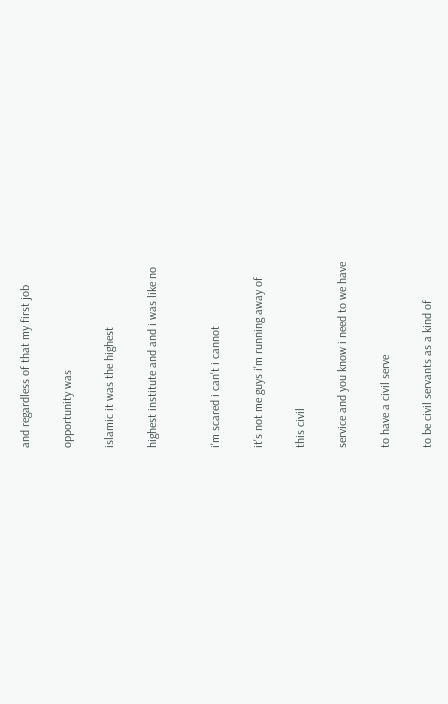and regardless of that my first job

opportunity was

islamic it was the highest

highest institute and and i was like no


i'm scared i can't i cannot

it's not me guys i'm running away of

this civil

service and you know i need to we have

to have a civil serve

to be civil servants as a kind of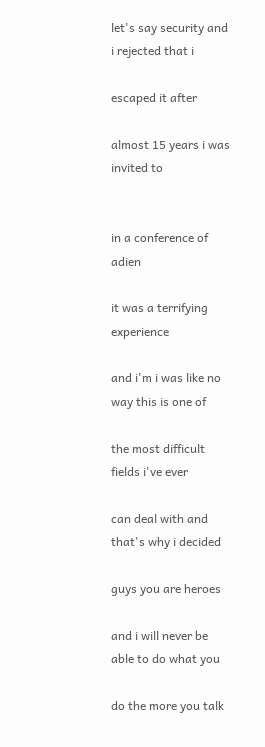let's say security and i rejected that i

escaped it after

almost 15 years i was invited to


in a conference of adien

it was a terrifying experience

and i'm i was like no way this is one of

the most difficult fields i've ever

can deal with and that's why i decided

guys you are heroes

and i will never be able to do what you

do the more you talk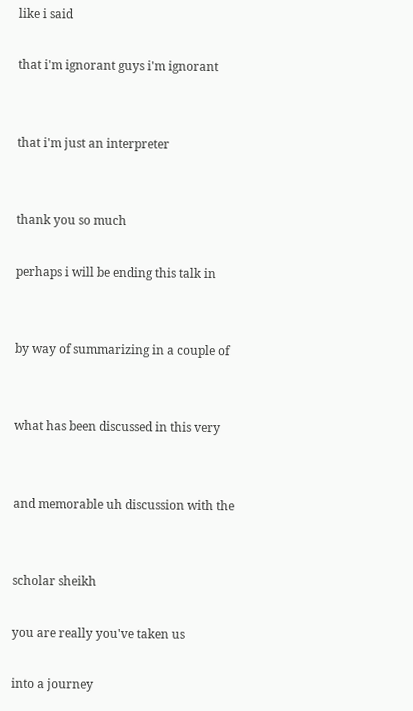like i said

that i'm ignorant guys i'm ignorant


that i'm just an interpreter


thank you so much

perhaps i will be ending this talk in


by way of summarizing in a couple of


what has been discussed in this very


and memorable uh discussion with the


scholar sheikh

you are really you've taken us

into a journey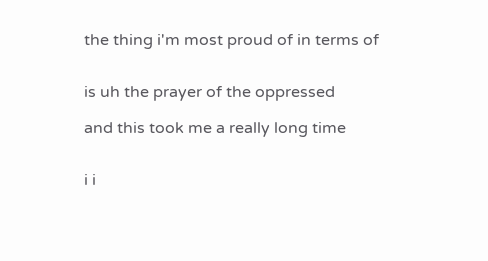the thing i'm most proud of in terms of


is uh the prayer of the oppressed

and this took me a really long time


i i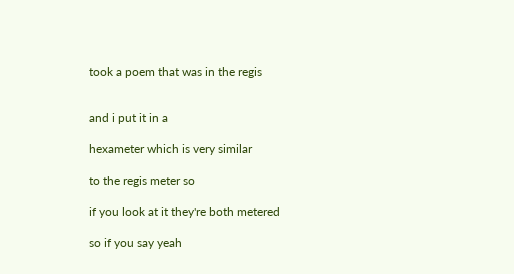took a poem that was in the regis


and i put it in a

hexameter which is very similar

to the regis meter so

if you look at it they're both metered

so if you say yeah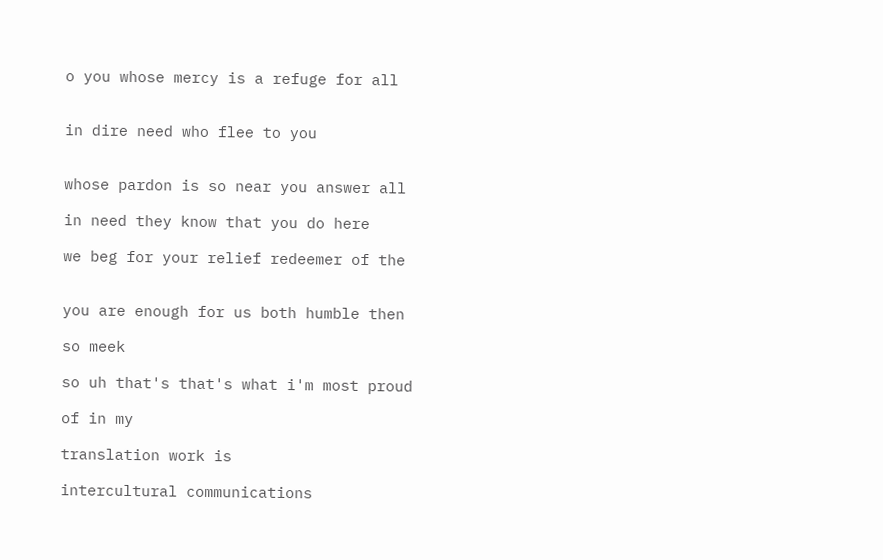o you whose mercy is a refuge for all


in dire need who flee to you


whose pardon is so near you answer all

in need they know that you do here

we beg for your relief redeemer of the


you are enough for us both humble then

so meek

so uh that's that's what i'm most proud

of in my

translation work is

intercultural communications